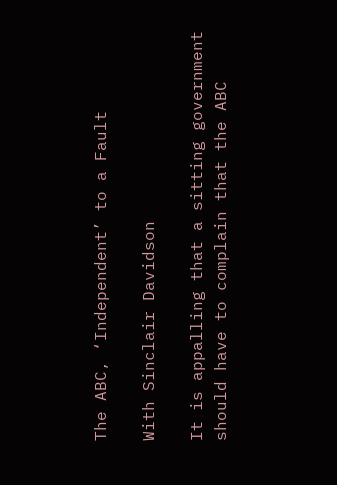The ABC, ‘Independent’ to a Fault

With Sinclair Davidson

It is appalling that a sitting government should have to complain that the ABC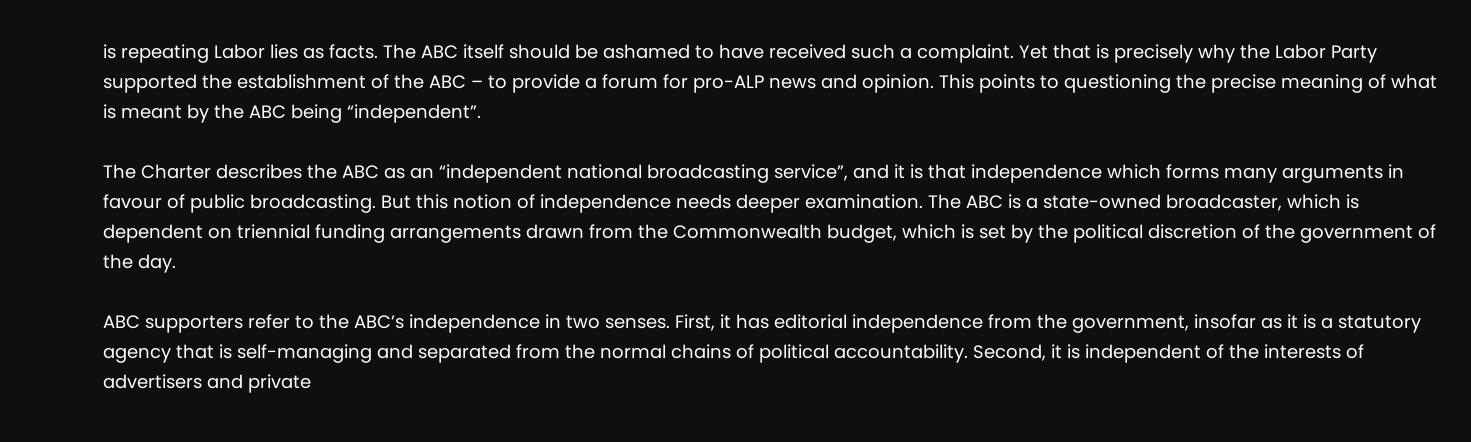is repeating Labor lies as facts. The ABC itself should be ashamed to have received such a complaint. Yet that is precisely why the Labor Party supported the establishment of the ABC – to provide a forum for pro-ALP news and opinion. This points to questioning the precise meaning of what is meant by the ABC being “independent”.

The Charter describes the ABC as an “independent national broadcasting service”, and it is that independence which forms many arguments in favour of public broadcasting. But this notion of independence needs deeper examination. The ABC is a state-owned broadcaster, which is dependent on triennial funding arrangements drawn from the Commonwealth budget, which is set by the political discretion of the government of the day.

ABC supporters refer to the ABC’s independence in two senses. First, it has editorial independence from the government, insofar as it is a statutory agency that is self-managing and separated from the normal chains of political accountability. Second, it is independent of the interests of advertisers and private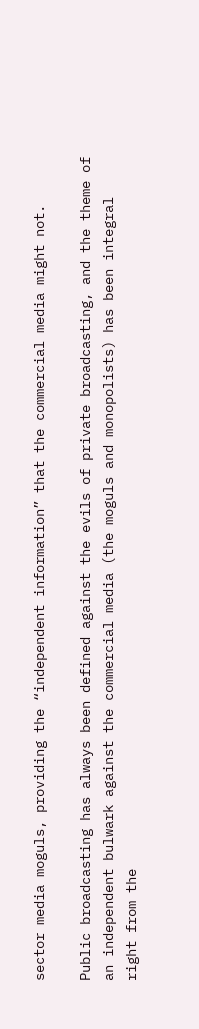sector media moguls, providing the “independent information” that the commercial media might not.

Public broadcasting has always been defined against the evils of private broadcasting, and the theme of an independent bulwark against the commercial media (the moguls and monopolists) has been integral right from the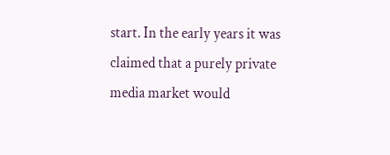start. In the early years it was claimed that a purely private media market would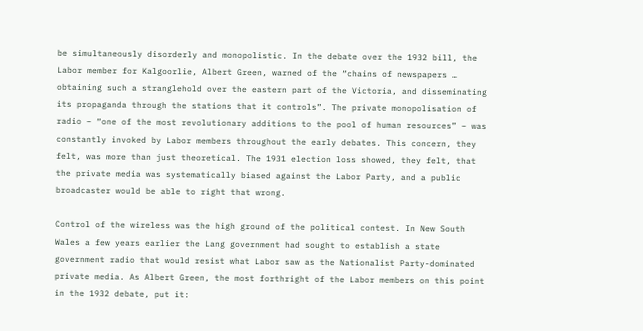be simultaneously disorderly and monopolistic. In the debate over the 1932 bill, the Labor member for Kalgoorlie, Albert Green, warned of the “chains of newspapers … obtaining such a stranglehold over the eastern part of the Victoria, and disseminating its propaganda through the stations that it controls”. The private monopolisation of radio – “one of the most revolutionary additions to the pool of human resources” – was constantly invoked by Labor members throughout the early debates. This concern, they felt, was more than just theoretical. The 1931 election loss showed, they felt, that the private media was systematically biased against the Labor Party, and a public broadcaster would be able to right that wrong.

Control of the wireless was the high ground of the political contest. In New South Wales a few years earlier the Lang government had sought to establish a state government radio that would resist what Labor saw as the Nationalist Party-dominated private media. As Albert Green, the most forthright of the Labor members on this point in the 1932 debate, put it: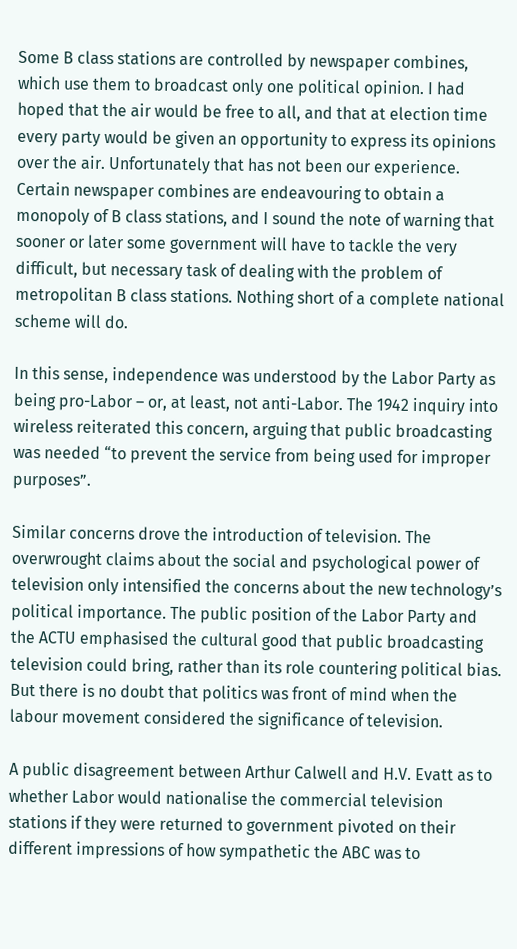Some B class stations are controlled by newspaper combines, which use them to broadcast only one political opinion. I had hoped that the air would be free to all, and that at election time every party would be given an opportunity to express its opinions over the air. Unfortunately that has not been our experience. Certain newspaper combines are endeavouring to obtain a monopoly of B class stations, and I sound the note of warning that sooner or later some government will have to tackle the very difficult, but necessary task of dealing with the problem of metropolitan B class stations. Nothing short of a complete national scheme will do.

In this sense, independence was understood by the Labor Party as being pro-Labor – or, at least, not anti-Labor. The 1942 inquiry into wireless reiterated this concern, arguing that public broadcasting was needed “to prevent the service from being used for improper purposes”.

Similar concerns drove the introduction of television. The overwrought claims about the social and psychological power of television only intensified the concerns about the new technology’s political importance. The public position of the Labor Party and the ACTU emphasised the cultural good that public broadcasting television could bring, rather than its role countering political bias. But there is no doubt that politics was front of mind when the labour movement considered the significance of television.

A public disagreement between Arthur Calwell and H.V. Evatt as to whether Labor would nationalise the commercial television stations if they were returned to government pivoted on their different impressions of how sympathetic the ABC was to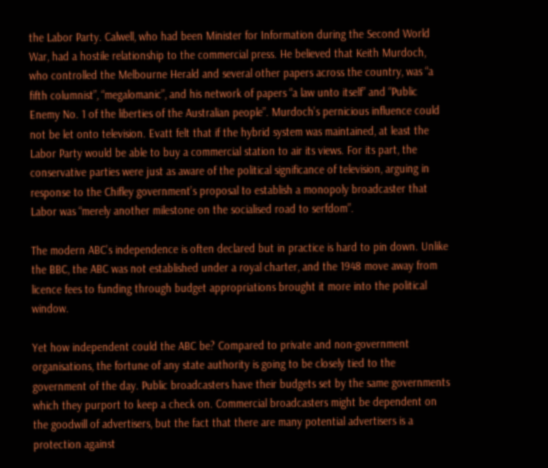the Labor Party. Calwell, who had been Minister for Information during the Second World War, had a hostile relationship to the commercial press. He believed that Keith Murdoch, who controlled the Melbourne Herald and several other papers across the country, was “a fifth columnist”, “megalomanic”, and his network of papers “a law unto itself” and “Public Enemy No. 1 of the liberties of the Australian people”. Murdoch’s pernicious influence could not be let onto television. Evatt felt that if the hybrid system was maintained, at least the Labor Party would be able to buy a commercial station to air its views. For its part, the conservative parties were just as aware of the political significance of television, arguing in response to the Chifley government’s proposal to establish a monopoly broadcaster that Labor was “merely another milestone on the socialised road to serfdom”.

The modern ABC’s independence is often declared but in practice is hard to pin down. Unlike the BBC, the ABC was not established under a royal charter, and the 1948 move away from licence fees to funding through budget appropriations brought it more into the political window.

Yet how independent could the ABC be? Compared to private and non-government organisations, the fortune of any state authority is going to be closely tied to the government of the day. Public broadcasters have their budgets set by the same governments which they purport to keep a check on. Commercial broadcasters might be dependent on the goodwill of advertisers, but the fact that there are many potential advertisers is a protection against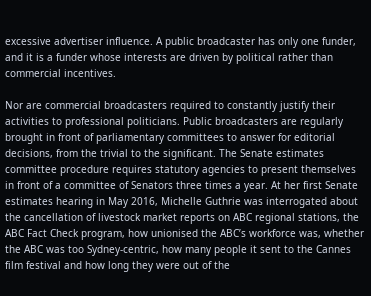excessive advertiser influence. A public broadcaster has only one funder, and it is a funder whose interests are driven by political rather than commercial incentives.

Nor are commercial broadcasters required to constantly justify their activities to professional politicians. Public broadcasters are regularly brought in front of parliamentary committees to answer for editorial decisions, from the trivial to the significant. The Senate estimates committee procedure requires statutory agencies to present themselves in front of a committee of Senators three times a year. At her first Senate estimates hearing in May 2016, Michelle Guthrie was interrogated about the cancellation of livestock market reports on ABC regional stations, the ABC Fact Check program, how unionised the ABC’s workforce was, whether the ABC was too Sydney-centric, how many people it sent to the Cannes film festival and how long they were out of the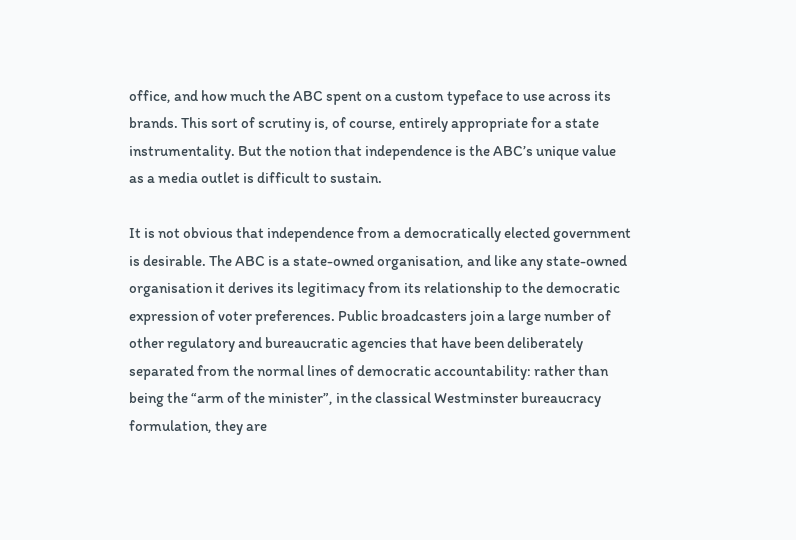office, and how much the ABC spent on a custom typeface to use across its brands. This sort of scrutiny is, of course, entirely appropriate for a state instrumentality. But the notion that independence is the ABC’s unique value as a media outlet is difficult to sustain.

It is not obvious that independence from a democratically elected government is desirable. The ABC is a state-owned organisation, and like any state-owned organisation it derives its legitimacy from its relationship to the democratic expression of voter preferences. Public broadcasters join a large number of other regulatory and bureaucratic agencies that have been deliberately separated from the normal lines of democratic accountability: rather than being the “arm of the minister”, in the classical Westminster bureaucracy formulation, they are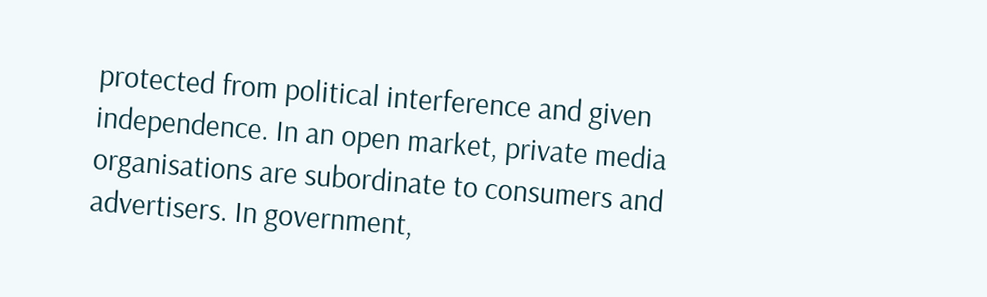protected from political interference and given independence. In an open market, private media organisations are subordinate to consumers and advertisers. In government,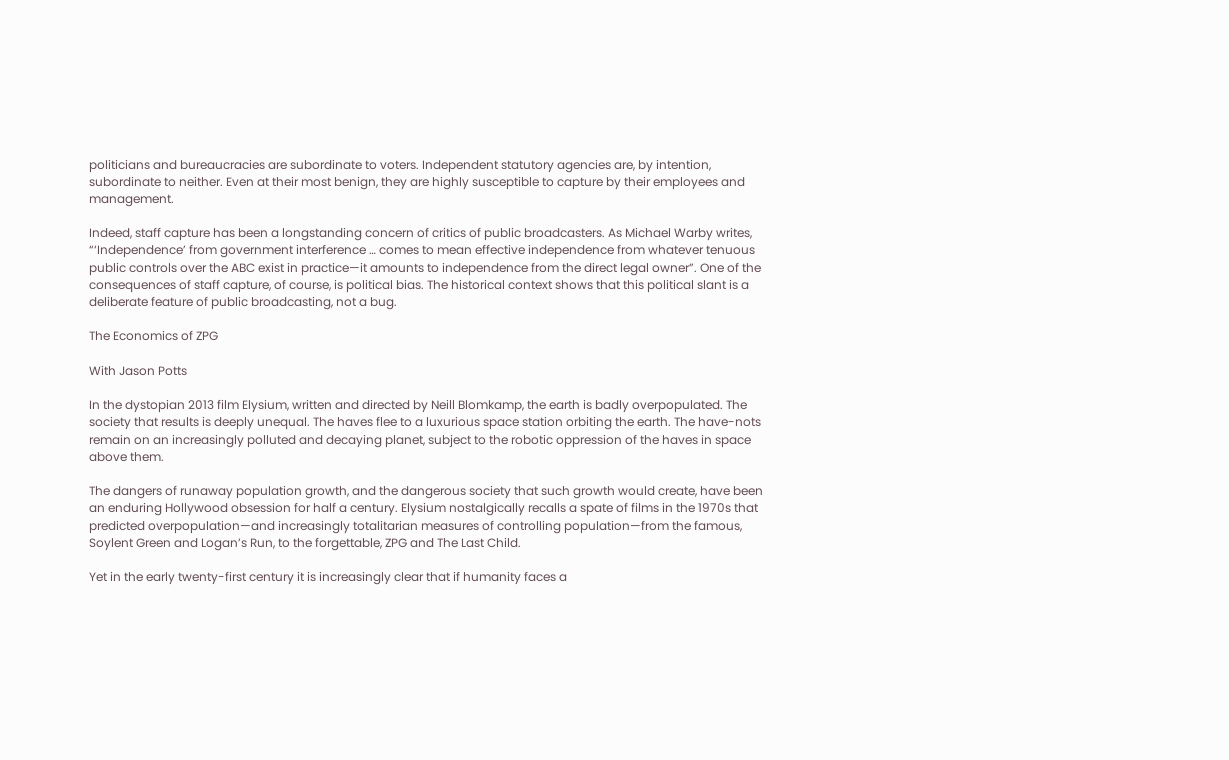politicians and bureaucracies are subordinate to voters. Independent statutory agencies are, by intention, subordinate to neither. Even at their most benign, they are highly susceptible to capture by their employees and management.

Indeed, staff capture has been a longstanding concern of critics of public broadcasters. As Michael Warby writes, “‘Independence’ from government interference … comes to mean effective independence from whatever tenuous public controls over the ABC exist in practice—it amounts to independence from the direct legal owner”. One of the consequences of staff capture, of course, is political bias. The historical context shows that this political slant is a deliberate feature of public broadcasting, not a bug.

The Economics of ZPG

With Jason Potts

In the dystopian 2013 film Elysium, written and directed by Neill Blomkamp, the earth is badly overpopulated. The society that results is deeply unequal. The haves flee to a luxurious space station orbiting the earth. The have-nots remain on an increasingly polluted and decaying planet, subject to the robotic oppression of the haves in space above them.

The dangers of runaway population growth, and the dangerous society that such growth would create, have been an enduring Hollywood obsession for half a century. Elysium nostalgically recalls a spate of films in the 1970s that predicted overpopulation—and increasingly totalitarian measures of controlling population—from the famous, Soylent Green and Logan’s Run, to the forgettable, ZPG and The Last Child.

Yet in the early twenty-first century it is increasingly clear that if humanity faces a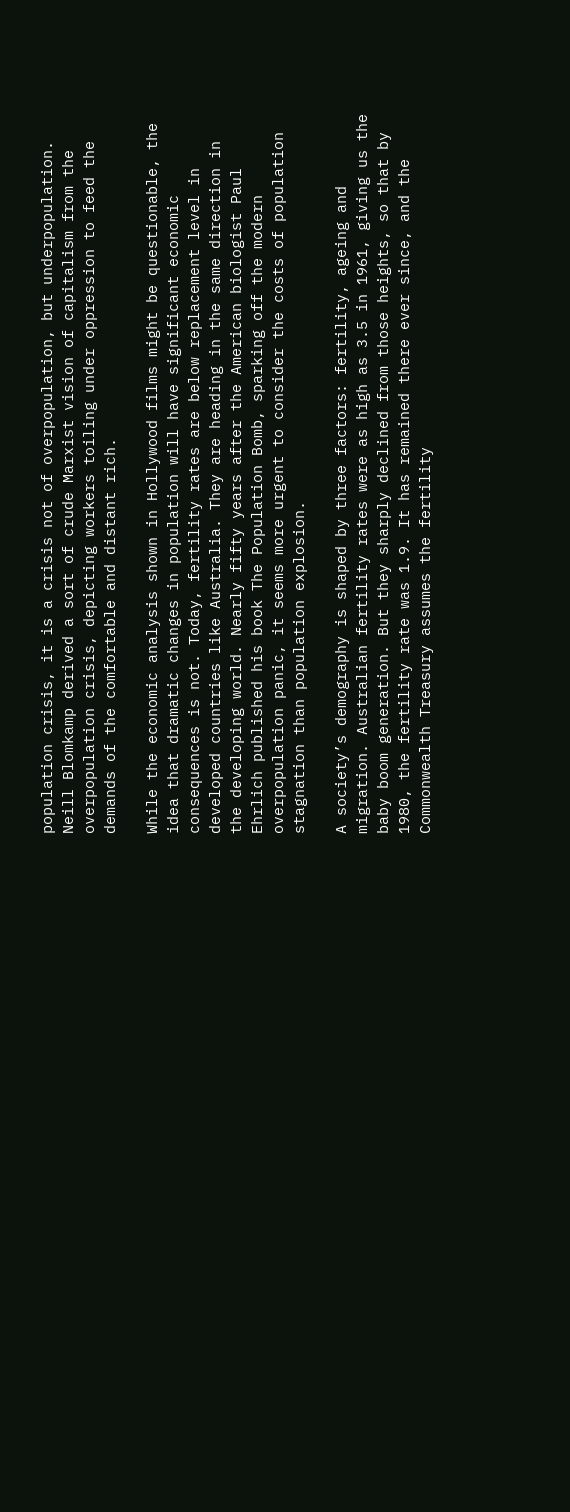population crisis, it is a crisis not of overpopulation, but underpopulation. Neill Blomkamp derived a sort of crude Marxist vision of capitalism from the overpopulation crisis, depicting workers toiling under oppression to feed the demands of the comfortable and distant rich.

While the economic analysis shown in Hollywood films might be questionable, the idea that dramatic changes in population will have significant economic consequences is not. Today, fertility rates are below replacement level in developed countries like Australia. They are heading in the same direction in the developing world. Nearly fifty years after the American biologist Paul Ehrlich published his book The Population Bomb, sparking off the modern overpopulation panic, it seems more urgent to consider the costs of population stagnation than population explosion.

A society’s demography is shaped by three factors: fertility, ageing and migration. Australian fertility rates were as high as 3.5 in 1961, giving us the baby boom generation. But they sharply declined from those heights, so that by 1980, the fertility rate was 1.9. It has remained there ever since, and the Commonwealth Treasury assumes the fertility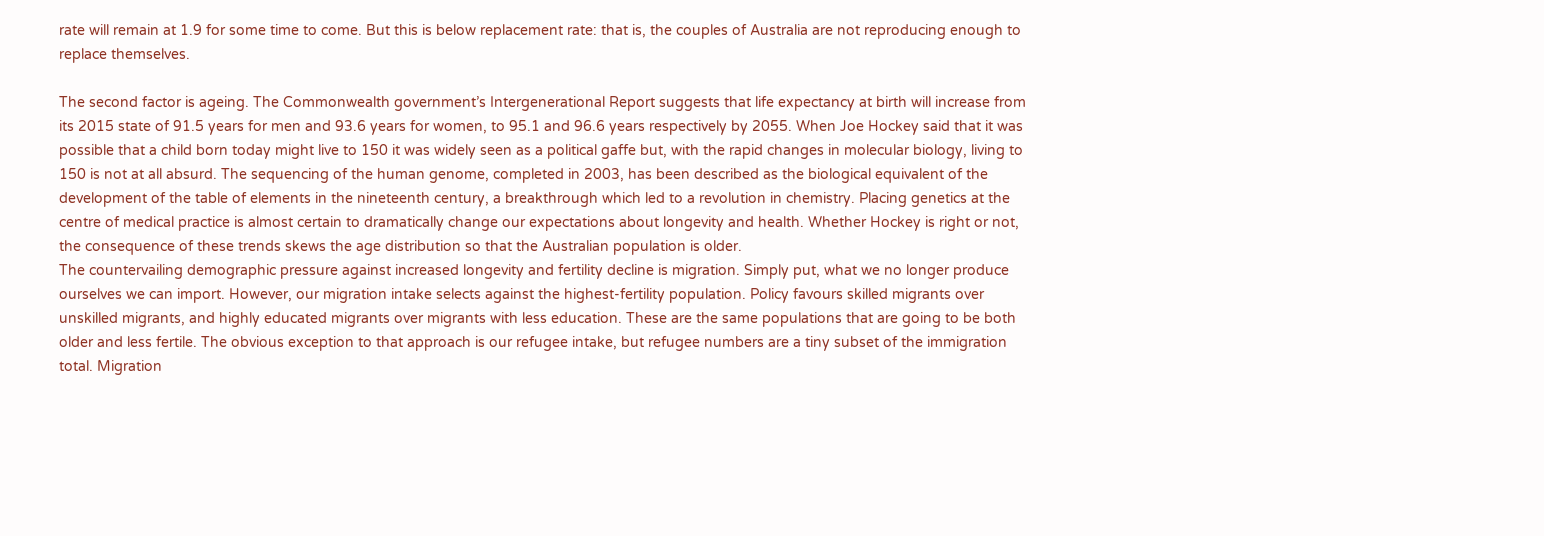rate will remain at 1.9 for some time to come. But this is below replacement rate: that is, the couples of Australia are not reproducing enough to replace themselves.

The second factor is ageing. The Commonwealth government’s Intergenerational Report suggests that life expectancy at birth will increase from its 2015 state of 91.5 years for men and 93.6 years for women, to 95.1 and 96.6 years respectively by 2055. When Joe Hockey said that it was possible that a child born today might live to 150 it was widely seen as a political gaffe but, with the rapid changes in molecular biology, living to 150 is not at all absurd. The sequencing of the human genome, completed in 2003, has been described as the biological equivalent of the development of the table of elements in the nineteenth century, a breakthrough which led to a revolution in chemistry. Placing genetics at the centre of medical practice is almost certain to dramatically change our expectations about longevity and health. Whether Hockey is right or not, the consequence of these trends skews the age distribution so that the Australian population is older.
The countervailing demographic pressure against increased longevity and fertility decline is migration. Simply put, what we no longer produce ourselves we can import. However, our migration intake selects against the highest-fertility population. Policy favours skilled migrants over unskilled migrants, and highly educated migrants over migrants with less education. These are the same populations that are going to be both older and less fertile. The obvious exception to that approach is our refugee intake, but refugee numbers are a tiny subset of the immigration total. Migration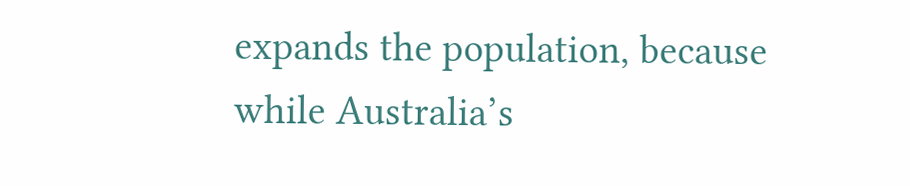expands the population, because while Australia’s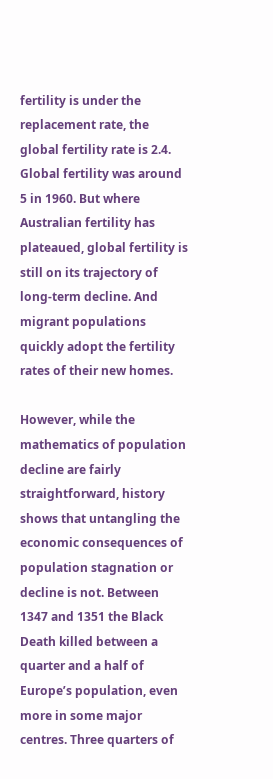fertility is under the replacement rate, the global fertility rate is 2.4. Global fertility was around 5 in 1960. But where Australian fertility has plateaued, global fertility is still on its trajectory of long-term decline. And migrant populations quickly adopt the fertility rates of their new homes.

However, while the mathematics of population decline are fairly straightforward, history shows that untangling the economic consequences of population stagnation or decline is not. Between 1347 and 1351 the Black Death killed between a quarter and a half of Europe’s population, even more in some major centres. Three quarters of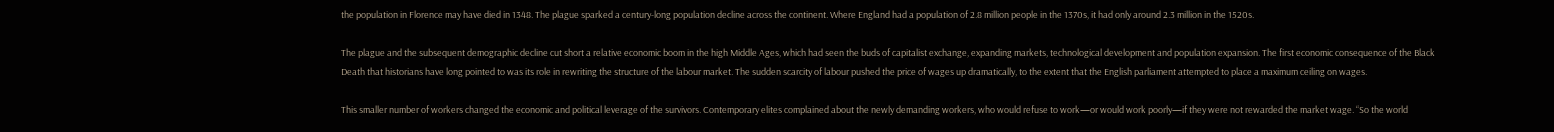the population in Florence may have died in 1348. The plague sparked a century-long population decline across the continent. Where England had a population of 2.8 million people in the 1370s, it had only around 2.3 million in the 1520s.

The plague and the subsequent demographic decline cut short a relative economic boom in the high Middle Ages, which had seen the buds of capitalist exchange, expanding markets, technological development and population expansion. The first economic consequence of the Black Death that historians have long pointed to was its role in rewriting the structure of the labour market. The sudden scarcity of labour pushed the price of wages up dramatically, to the extent that the English parliament attempted to place a maximum ceiling on wages.

This smaller number of workers changed the economic and political leverage of the survivors. Contemporary elites complained about the newly demanding workers, who would refuse to work—or would work poorly—if they were not rewarded the market wage. “So the world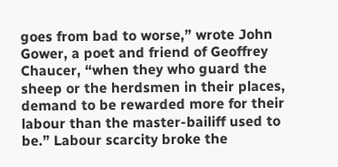goes from bad to worse,” wrote John Gower, a poet and friend of Geoffrey Chaucer, “when they who guard the sheep or the herdsmen in their places, demand to be rewarded more for their labour than the master-bailiff used to be.” Labour scarcity broke the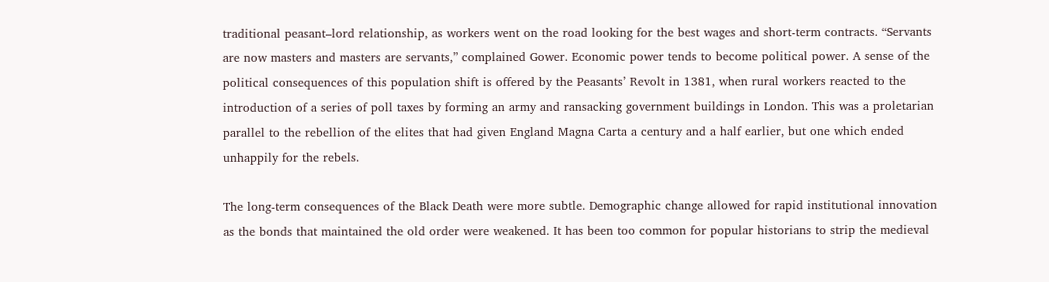traditional peasant–lord relationship, as workers went on the road looking for the best wages and short-term contracts. “Servants are now masters and masters are servants,” complained Gower. Economic power tends to become political power. A sense of the political consequences of this population shift is offered by the Peasants’ Revolt in 1381, when rural workers reacted to the introduction of a series of poll taxes by forming an army and ransacking government buildings in London. This was a proletarian parallel to the rebellion of the elites that had given England Magna Carta a century and a half earlier, but one which ended unhappily for the rebels.

The long-term consequences of the Black Death were more subtle. Demographic change allowed for rapid institutional innovation as the bonds that maintained the old order were weakened. It has been too common for popular historians to strip the medieval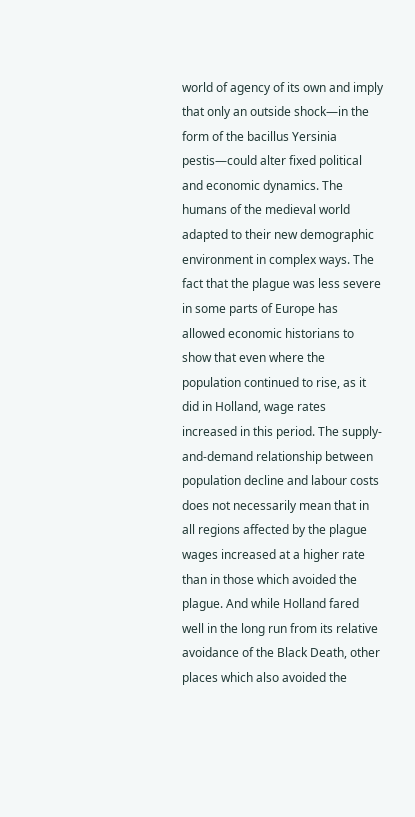world of agency of its own and imply that only an outside shock—in the form of the bacillus Yersinia pestis—could alter fixed political and economic dynamics. The humans of the medieval world adapted to their new demographic environment in complex ways. The fact that the plague was less severe in some parts of Europe has allowed economic historians to show that even where the population continued to rise, as it did in Holland, wage rates increased in this period. The supply-and-demand relationship between population decline and labour costs does not necessarily mean that in all regions affected by the plague wages increased at a higher rate than in those which avoided the plague. And while Holland fared well in the long run from its relative avoidance of the Black Death, other places which also avoided the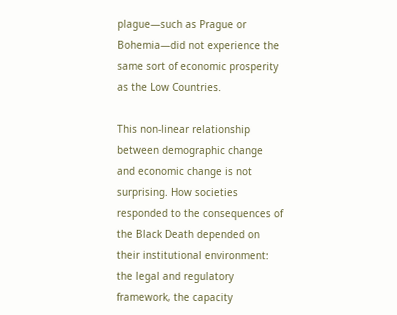plague—such as Prague or Bohemia—did not experience the same sort of economic prosperity as the Low Countries.

This non-linear relationship between demographic change and economic change is not surprising. How societies responded to the consequences of the Black Death depended on their institutional environment: the legal and regulatory framework, the capacity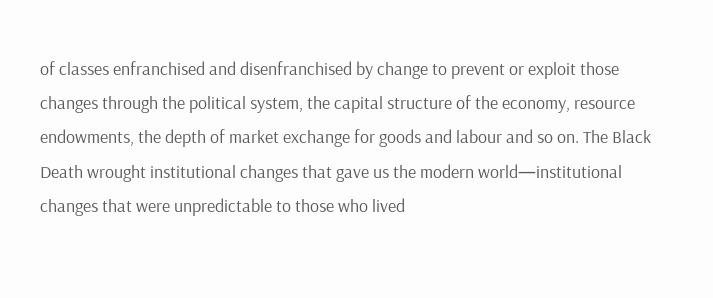of classes enfranchised and disenfranchised by change to prevent or exploit those changes through the political system, the capital structure of the economy, resource endowments, the depth of market exchange for goods and labour and so on. The Black Death wrought institutional changes that gave us the modern world—institutional changes that were unpredictable to those who lived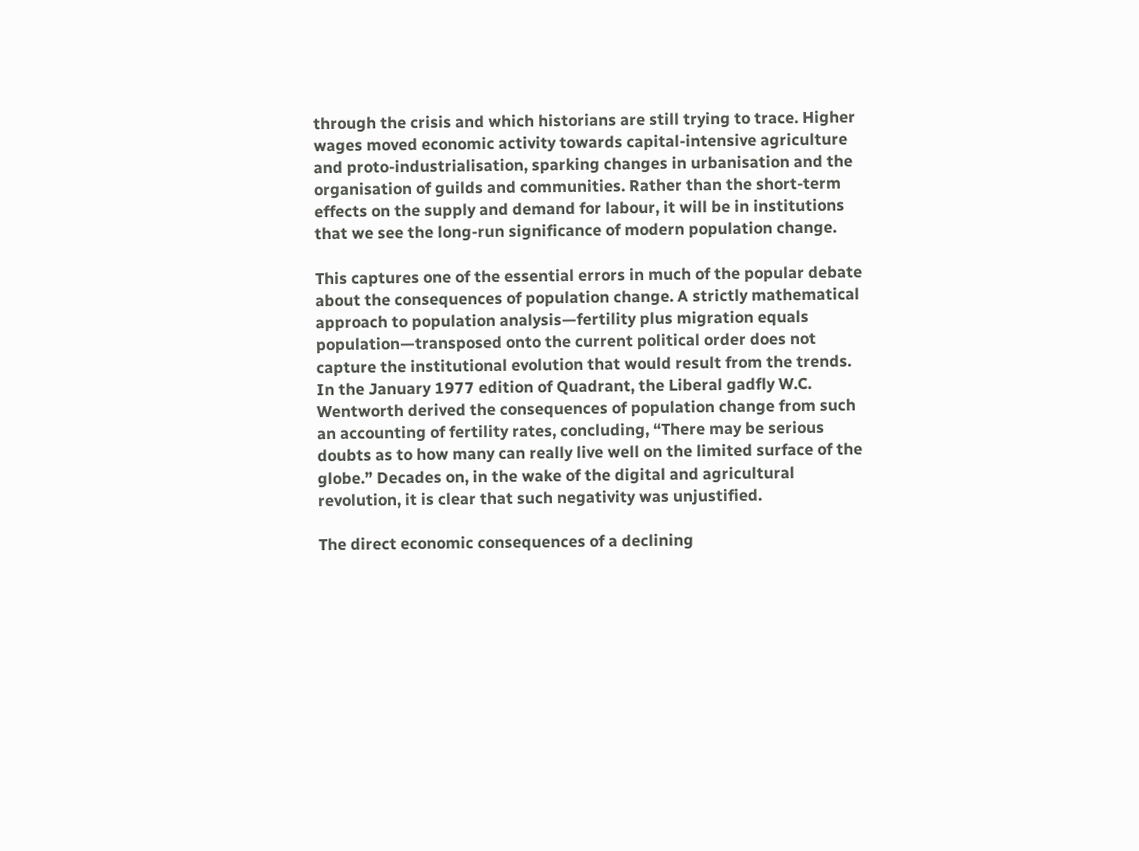through the crisis and which historians are still trying to trace. Higher wages moved economic activity towards capital-intensive agriculture and proto-industrialisation, sparking changes in urbanisation and the organisation of guilds and communities. Rather than the short-term effects on the supply and demand for labour, it will be in institutions that we see the long-run significance of modern population change.

This captures one of the essential errors in much of the popular debate about the consequences of population change. A strictly mathematical approach to population analysis—fertility plus migration equals population—transposed onto the current political order does not capture the institutional evolution that would result from the trends. In the January 1977 edition of Quadrant, the Liberal gadfly W.C. Wentworth derived the consequences of population change from such an accounting of fertility rates, concluding, “There may be serious doubts as to how many can really live well on the limited surface of the globe.” Decades on, in the wake of the digital and agricultural revolution, it is clear that such negativity was unjustified.

The direct economic consequences of a declining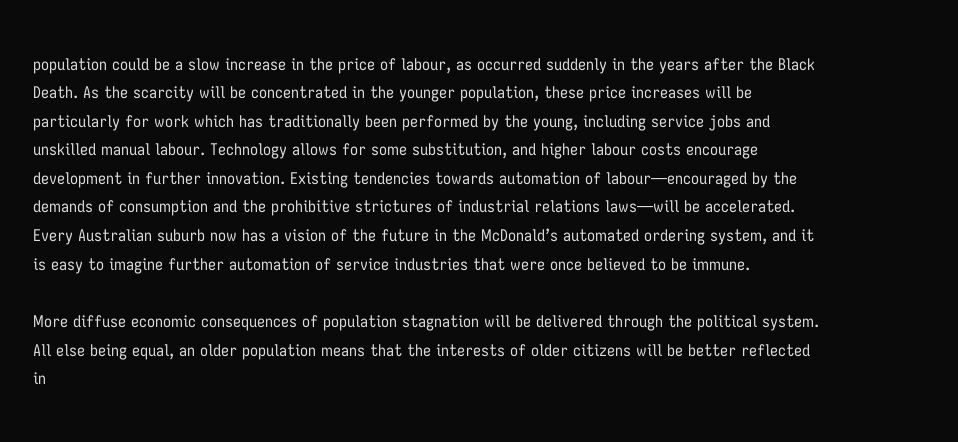population could be a slow increase in the price of labour, as occurred suddenly in the years after the Black Death. As the scarcity will be concentrated in the younger population, these price increases will be particularly for work which has traditionally been performed by the young, including service jobs and unskilled manual labour. Technology allows for some substitution, and higher labour costs encourage development in further innovation. Existing tendencies towards automation of labour—encouraged by the demands of consumption and the prohibitive strictures of industrial relations laws—will be accelerated. Every Australian suburb now has a vision of the future in the McDonald’s automated ordering system, and it is easy to imagine further automation of service industries that were once believed to be immune.

More diffuse economic consequences of population stagnation will be delivered through the political system. All else being equal, an older population means that the interests of older citizens will be better reflected in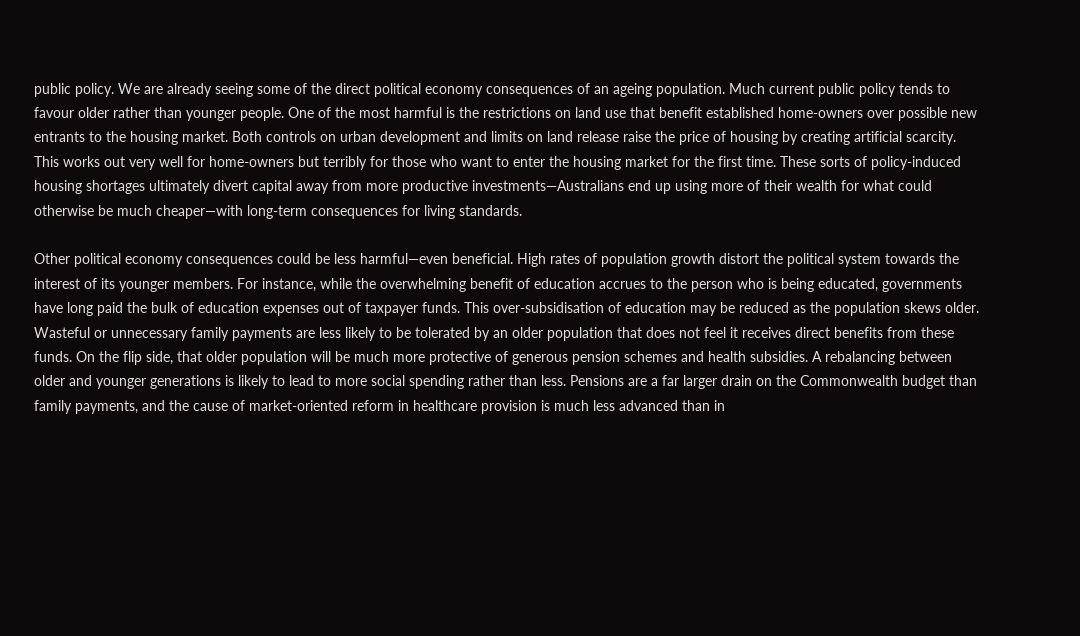public policy. We are already seeing some of the direct political economy consequences of an ageing population. Much current public policy tends to favour older rather than younger people. One of the most harmful is the restrictions on land use that benefit established home-owners over possible new entrants to the housing market. Both controls on urban development and limits on land release raise the price of housing by creating artificial scarcity. This works out very well for home-owners but terribly for those who want to enter the housing market for the first time. These sorts of policy-induced housing shortages ultimately divert capital away from more productive investments—Australians end up using more of their wealth for what could otherwise be much cheaper—with long-term consequences for living standards.

Other political economy consequences could be less harmful—even beneficial. High rates of population growth distort the political system towards the interest of its younger members. For instance, while the overwhelming benefit of education accrues to the person who is being educated, governments have long paid the bulk of education expenses out of taxpayer funds. This over-subsidisation of education may be reduced as the population skews older. Wasteful or unnecessary family payments are less likely to be tolerated by an older population that does not feel it receives direct benefits from these funds. On the flip side, that older population will be much more protective of generous pension schemes and health subsidies. A rebalancing between older and younger generations is likely to lead to more social spending rather than less. Pensions are a far larger drain on the Commonwealth budget than family payments, and the cause of market-oriented reform in healthcare provision is much less advanced than in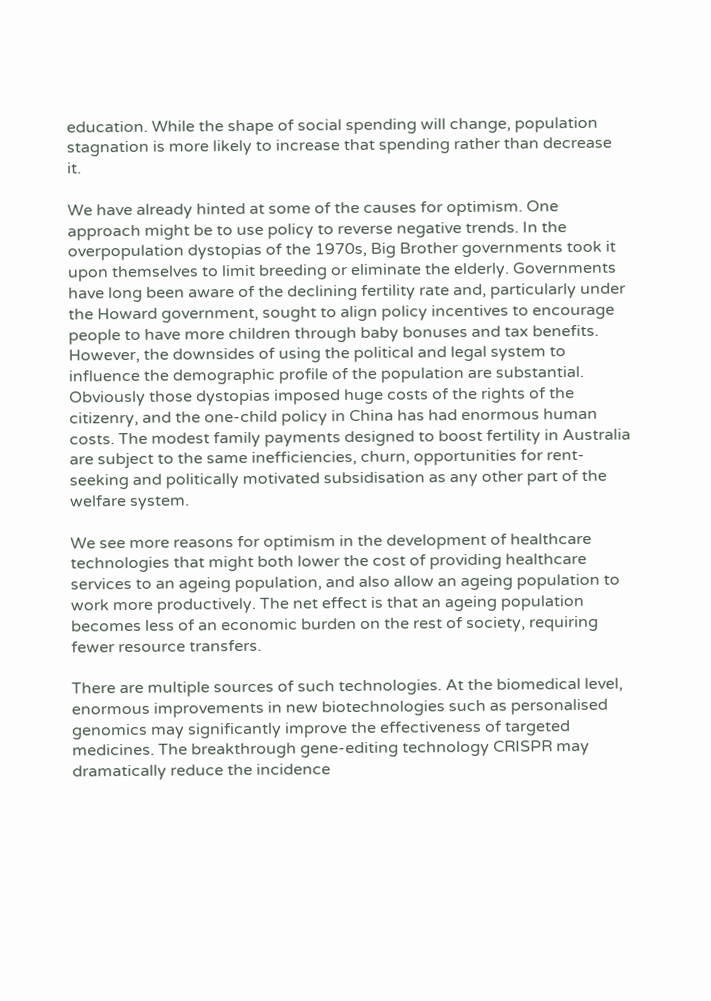education. While the shape of social spending will change, population stagnation is more likely to increase that spending rather than decrease it.

We have already hinted at some of the causes for optimism. One approach might be to use policy to reverse negative trends. In the overpopulation dystopias of the 1970s, Big Brother governments took it upon themselves to limit breeding or eliminate the elderly. Governments have long been aware of the declining fertility rate and, particularly under the Howard government, sought to align policy incentives to encourage people to have more children through baby bonuses and tax benefits. However, the downsides of using the political and legal system to influence the demographic profile of the population are substantial. Obviously those dystopias imposed huge costs of the rights of the citizenry, and the one-child policy in China has had enormous human costs. The modest family payments designed to boost fertility in Australia are subject to the same inefficiencies, churn, opportunities for rent-seeking and politically motivated subsidisation as any other part of the welfare system.

We see more reasons for optimism in the development of healthcare technologies that might both lower the cost of providing healthcare services to an ageing population, and also allow an ageing population to work more productively. The net effect is that an ageing population becomes less of an economic burden on the rest of society, requiring fewer resource transfers.

There are multiple sources of such technologies. At the biomedical level, enormous improvements in new biotechnologies such as personalised genomics may significantly improve the effectiveness of targeted medicines. The breakthrough gene-editing technology CRISPR may dramatically reduce the incidence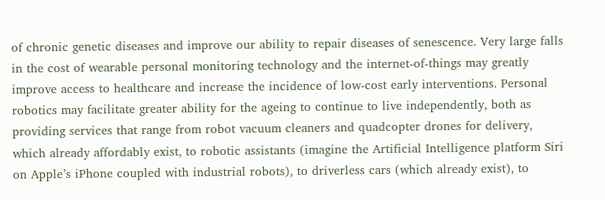of chronic genetic diseases and improve our ability to repair diseases of senescence. Very large falls in the cost of wearable personal monitoring technology and the internet-of-things may greatly improve access to healthcare and increase the incidence of low-cost early interventions. Personal robotics may facilitate greater ability for the ageing to continue to live independently, both as providing services that range from robot vacuum cleaners and quadcopter drones for delivery, which already affordably exist, to robotic assistants (imagine the Artificial Intelligence platform Siri on Apple’s iPhone coupled with industrial robots), to driverless cars (which already exist), to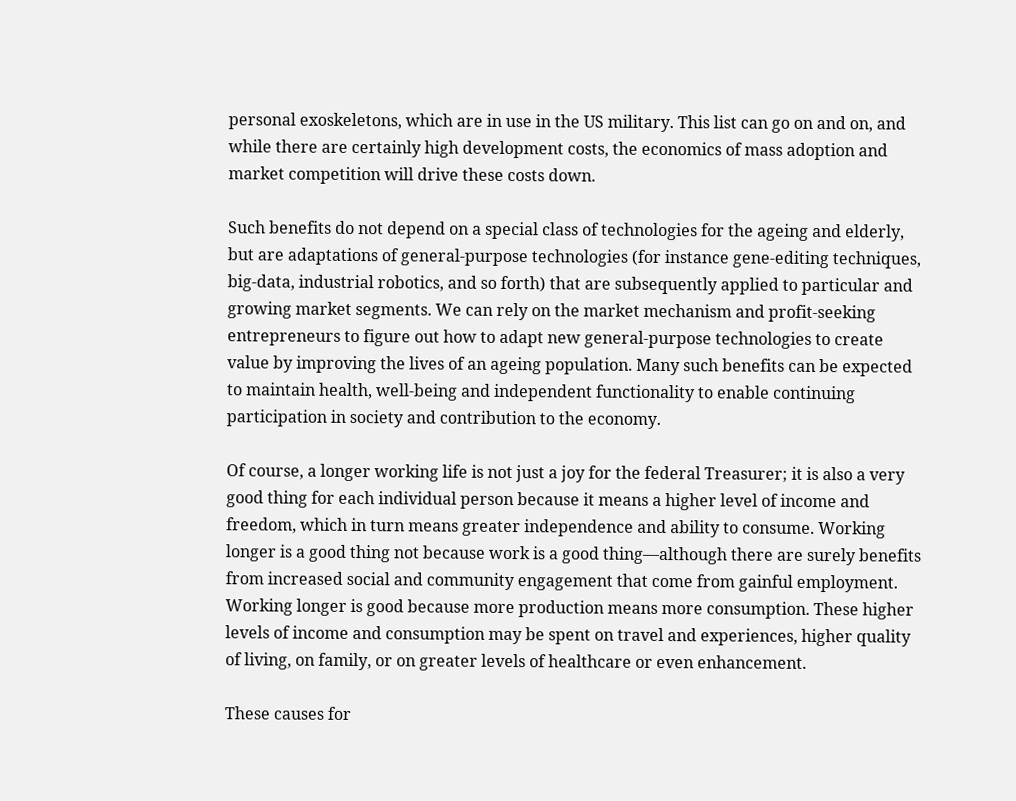personal exoskeletons, which are in use in the US military. This list can go on and on, and while there are certainly high development costs, the economics of mass adoption and market competition will drive these costs down.

Such benefits do not depend on a special class of technologies for the ageing and elderly, but are adaptations of general-purpose technologies (for instance gene-editing techniques, big-data, industrial robotics, and so forth) that are subsequently applied to particular and growing market segments. We can rely on the market mechanism and profit-seeking entrepreneurs to figure out how to adapt new general-purpose technologies to create value by improving the lives of an ageing population. Many such benefits can be expected to maintain health, well-being and independent functionality to enable continuing participation in society and contribution to the economy.

Of course, a longer working life is not just a joy for the federal Treasurer; it is also a very good thing for each individual person because it means a higher level of income and freedom, which in turn means greater independence and ability to consume. Working longer is a good thing not because work is a good thing—although there are surely benefits from increased social and community engagement that come from gainful employment. Working longer is good because more production means more consumption. These higher levels of income and consumption may be spent on travel and experiences, higher quality of living, on family, or on greater levels of healthcare or even enhancement.

These causes for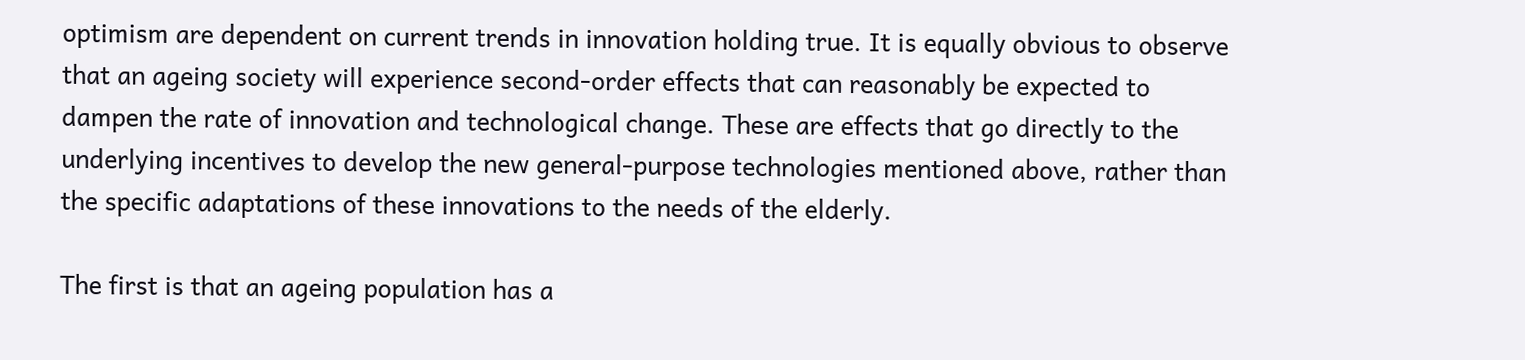optimism are dependent on current trends in innovation holding true. It is equally obvious to observe that an ageing society will experience second-order effects that can reasonably be expected to dampen the rate of innovation and technological change. These are effects that go directly to the underlying incentives to develop the new general-purpose technologies mentioned above, rather than the specific adaptations of these innovations to the needs of the elderly.

The first is that an ageing population has a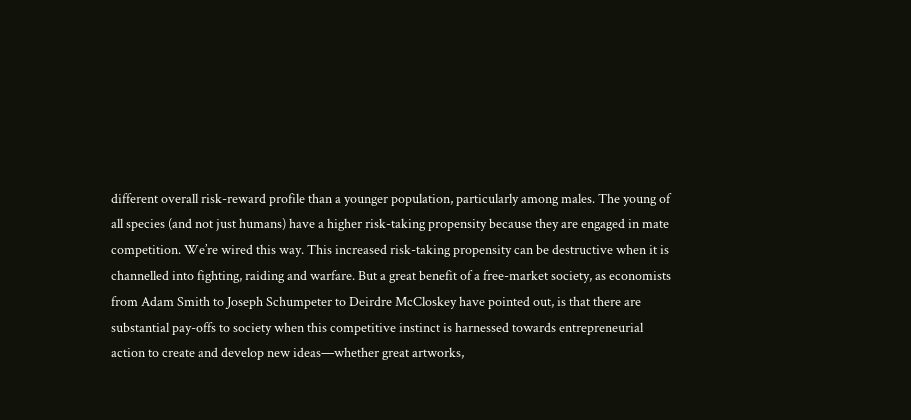different overall risk-reward profile than a younger population, particularly among males. The young of all species (and not just humans) have a higher risk-taking propensity because they are engaged in mate competition. We’re wired this way. This increased risk-taking propensity can be destructive when it is channelled into fighting, raiding and warfare. But a great benefit of a free-market society, as economists from Adam Smith to Joseph Schumpeter to Deirdre McCloskey have pointed out, is that there are substantial pay-offs to society when this competitive instinct is harnessed towards entrepreneurial action to create and develop new ideas—whether great artworks,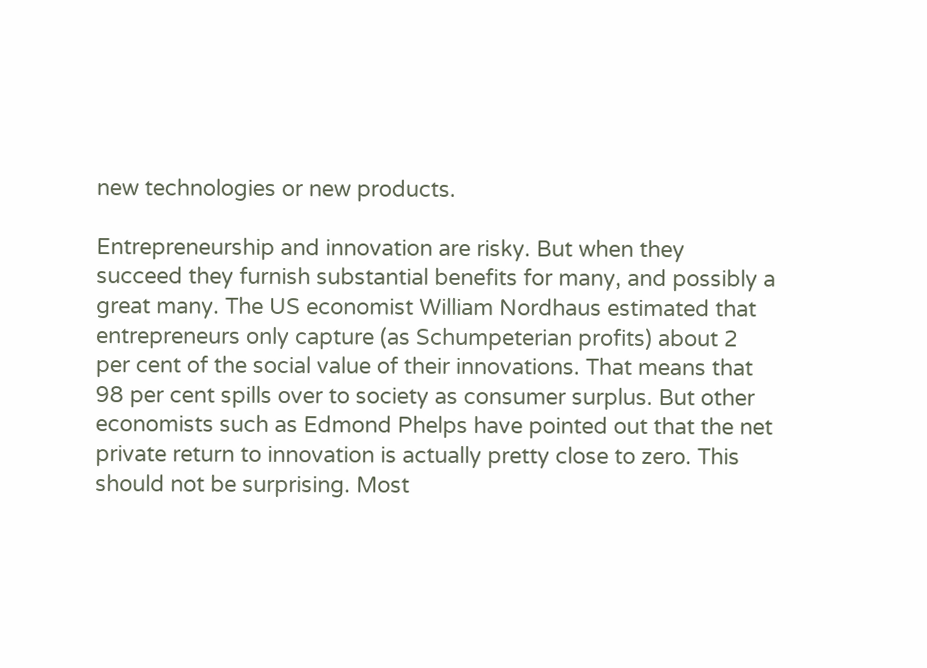new technologies or new products.

Entrepreneurship and innovation are risky. But when they succeed they furnish substantial benefits for many, and possibly a great many. The US economist William Nordhaus estimated that entrepreneurs only capture (as Schumpeterian profits) about 2 per cent of the social value of their innovations. That means that 98 per cent spills over to society as consumer surplus. But other economists such as Edmond Phelps have pointed out that the net private return to innovation is actually pretty close to zero. This should not be surprising. Most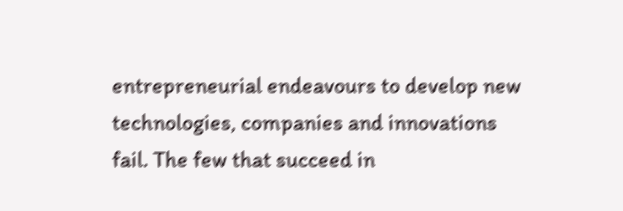entrepreneurial endeavours to develop new technologies, companies and innovations fail. The few that succeed in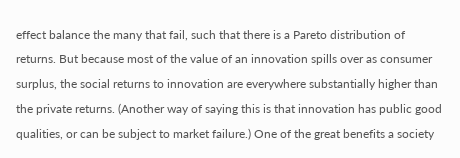effect balance the many that fail, such that there is a Pareto distribution of returns. But because most of the value of an innovation spills over as consumer surplus, the social returns to innovation are everywhere substantially higher than the private returns. (Another way of saying this is that innovation has public good qualities, or can be subject to market failure.) One of the great benefits a society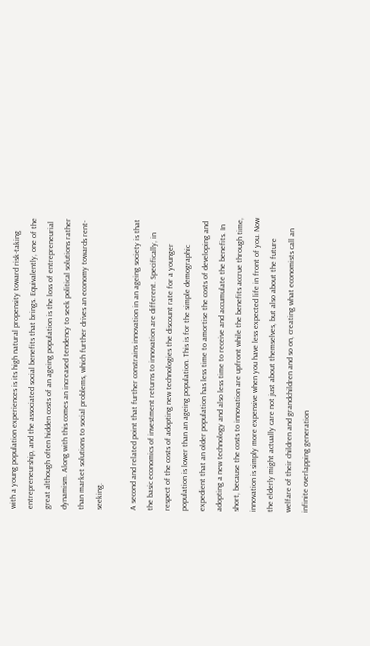with a young population experiences is its high natural propensity toward risk-taking entrepreneurship, and the associated social benefits that brings. Equivalently, one of the great although often hidden costs of an ageing population is the loss of entrepreneurial dynamism. Along with this comes an increased tendency to seek political solutions rather than market solutions to social problems, which further drives an economy towards rent-seeking.

A second and related point that further constrains innovation in an ageing society is that the basic economics of investment returns to innovation are different. Specifically, in respect of the costs of adopting new technologies the discount rate for a younger population is lower than an ageing population. This is for the simple demographic expedient that an older population has less time to amortise the costs of developing and adopting a new technology and also less time to receive and accumulate the benefits. In short, because the costs to innovation are upfront while the benefits accrue through time, innovation is simply more expensive when you have less expected life in front of you. Now the elderly might actually care not just about themselves, but also about the future welfare of their children and grandchildren and so on, creating what economists call an infinite overlapping generation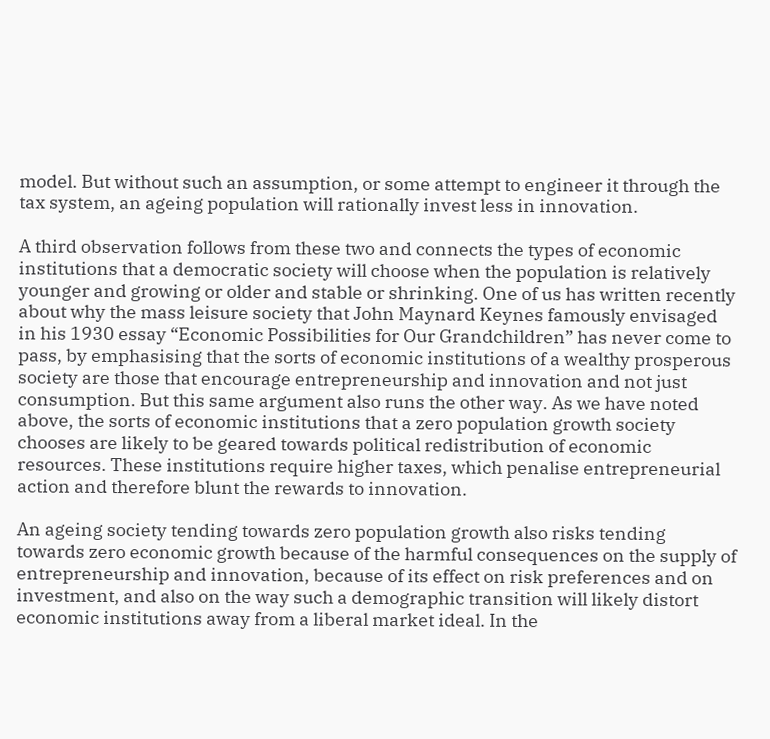model. But without such an assumption, or some attempt to engineer it through the tax system, an ageing population will rationally invest less in innovation.

A third observation follows from these two and connects the types of economic institutions that a democratic society will choose when the population is relatively younger and growing or older and stable or shrinking. One of us has written recently about why the mass leisure society that John Maynard Keynes famously envisaged in his 1930 essay “Economic Possibilities for Our Grandchildren” has never come to pass, by emphasising that the sorts of economic institutions of a wealthy prosperous society are those that encourage entrepreneurship and innovation and not just consumption. But this same argument also runs the other way. As we have noted above, the sorts of economic institutions that a zero population growth society chooses are likely to be geared towards political redistribution of economic resources. These institutions require higher taxes, which penalise entrepreneurial action and therefore blunt the rewards to innovation.

An ageing society tending towards zero population growth also risks tending towards zero economic growth because of the harmful consequences on the supply of entrepreneurship and innovation, because of its effect on risk preferences and on investment, and also on the way such a demographic transition will likely distort economic institutions away from a liberal market ideal. In the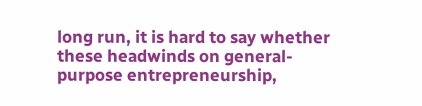long run, it is hard to say whether these headwinds on general-purpose entrepreneurship,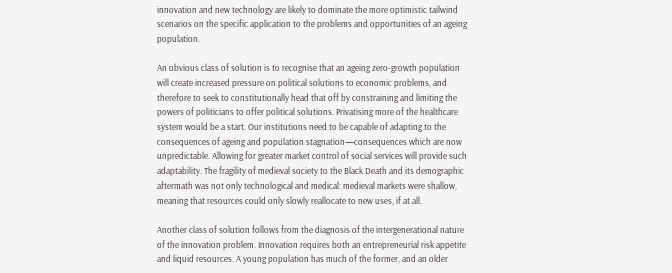innovation and new technology are likely to dominate the more optimistic tailwind scenarios on the specific application to the problems and opportunities of an ageing population.

An obvious class of solution is to recognise that an ageing zero-growth population will create increased pressure on political solutions to economic problems, and therefore to seek to constitutionally head that off by constraining and limiting the powers of politicians to offer political solutions. Privatising more of the healthcare system would be a start. Our institutions need to be capable of adapting to the consequences of ageing and population stagnation—consequences which are now unpredictable. Allowing for greater market control of social services will provide such adaptability. The fragility of medieval society to the Black Death and its demographic aftermath was not only technological and medical: medieval markets were shallow, meaning that resources could only slowly reallocate to new uses, if at all.

Another class of solution follows from the diagnosis of the intergenerational nature of the innovation problem. Innovation requires both an entrepreneurial risk appetite and liquid resources. A young population has much of the former, and an older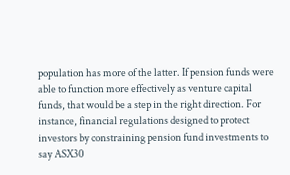population has more of the latter. If pension funds were able to function more effectively as venture capital funds, that would be a step in the right direction. For instance, financial regulations designed to protect investors by constraining pension fund investments to say ASX30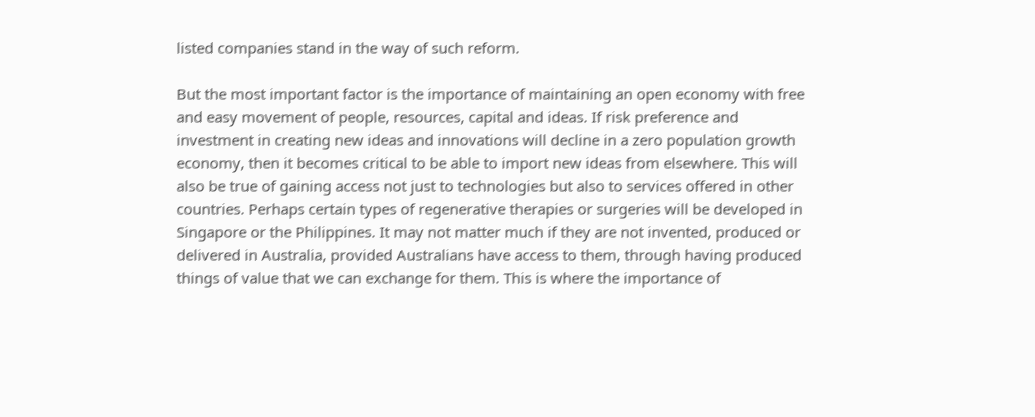listed companies stand in the way of such reform.

But the most important factor is the importance of maintaining an open economy with free and easy movement of people, resources, capital and ideas. If risk preference and investment in creating new ideas and innovations will decline in a zero population growth economy, then it becomes critical to be able to import new ideas from elsewhere. This will also be true of gaining access not just to technologies but also to services offered in other countries. Perhaps certain types of regenerative therapies or surgeries will be developed in Singapore or the Philippines. It may not matter much if they are not invented, produced or delivered in Australia, provided Australians have access to them, through having produced things of value that we can exchange for them. This is where the importance of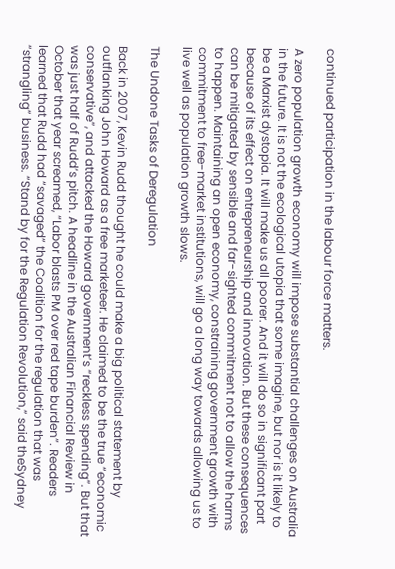continued participation in the labour force matters.

A zero population growth economy will impose substantial challenges on Australia in the future. It is not the ecological utopia that some imagine, but nor is it likely to be a Marxist dystopia. It will make us all poorer. And it will do so in significant part because of its effect on entrepreneurship and innovation. But these consequences can be mitigated by sensible and far-sighted commitment not to allow the harms to happen. Maintaining an open economy, constraining government growth with commitment to free-market institutions, will go a long way towards allowing us to live well as population growth slows.

The Undone Tasks of Deregulation

Back in 2007, Kevin Rudd thought he could make a big political statement by outflanking John Howard as a free marketeer. He claimed to be the true “economic conservative”, and attacked the Howard government’s “reckless spending”. But that was just half of Rudd’s pitch. A headline in the Australian Financial Review in October that year screamed, “Labor blasts PM over red tape burden”. Readers learned that Rudd had “savaged” the Coalition for the regulation that was “strangling” business. “Stand by for the Regulation Revolution,” said theSydney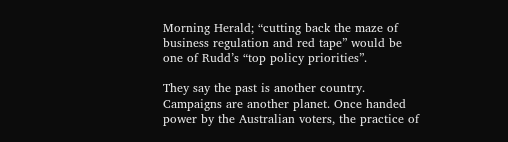Morning Herald; “cutting back the maze of business regulation and red tape” would be one of Rudd’s “top policy priorities”.

They say the past is another country. Campaigns are another planet. Once handed power by the Australian voters, the practice of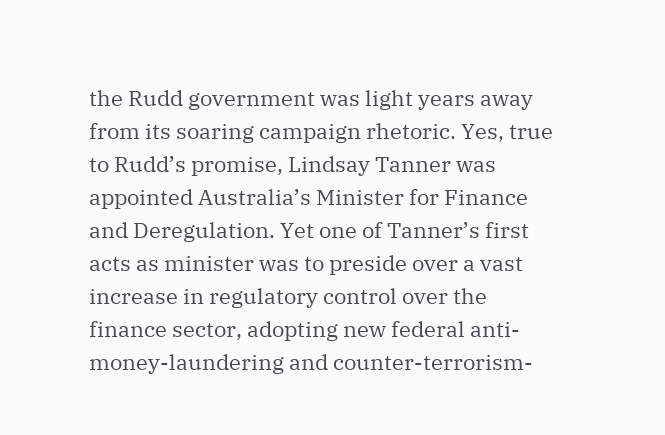the Rudd government was light years away from its soaring campaign rhetoric. Yes, true to Rudd’s promise, Lindsay Tanner was appointed Australia’s Minister for Finance and Deregulation. Yet one of Tanner’s first acts as minister was to preside over a vast increase in regulatory control over the finance sector, adopting new federal anti-money-laundering and counter-terrorism-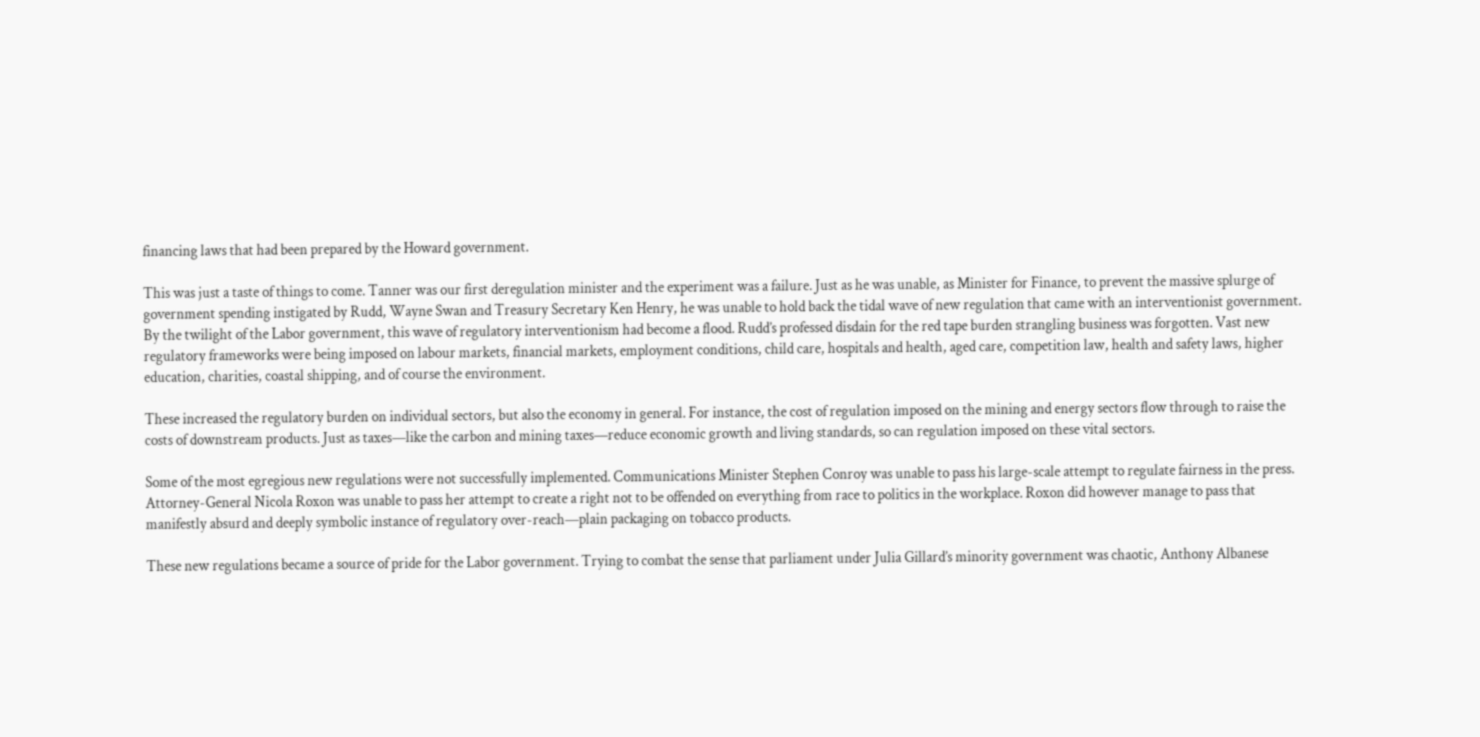financing laws that had been prepared by the Howard government.

This was just a taste of things to come. Tanner was our first deregulation minister and the experiment was a failure. Just as he was unable, as Minister for Finance, to prevent the massive splurge of government spending instigated by Rudd, Wayne Swan and Treasury Secretary Ken Henry, he was unable to hold back the tidal wave of new regulation that came with an interventionist government. By the twilight of the Labor government, this wave of regulatory interventionism had become a flood. Rudd’s professed disdain for the red tape burden strangling business was forgotten. Vast new regulatory frameworks were being imposed on labour markets, financial markets, employment conditions, child care, hospitals and health, aged care, competition law, health and safety laws, higher education, charities, coastal shipping, and of course the environment.

These increased the regulatory burden on individual sectors, but also the economy in general. For instance, the cost of regulation imposed on the mining and energy sectors flow through to raise the costs of downstream products. Just as taxes—like the carbon and mining taxes—reduce economic growth and living standards, so can regulation imposed on these vital sectors.

Some of the most egregious new regulations were not successfully implemented. Communications Minister Stephen Conroy was unable to pass his large-scale attempt to regulate fairness in the press. Attorney-General Nicola Roxon was unable to pass her attempt to create a right not to be offended on everything from race to politics in the workplace. Roxon did however manage to pass that manifestly absurd and deeply symbolic instance of regulatory over-reach—plain packaging on tobacco products.

These new regulations became a source of pride for the Labor government. Trying to combat the sense that parliament under Julia Gillard’s minority government was chaotic, Anthony Albanese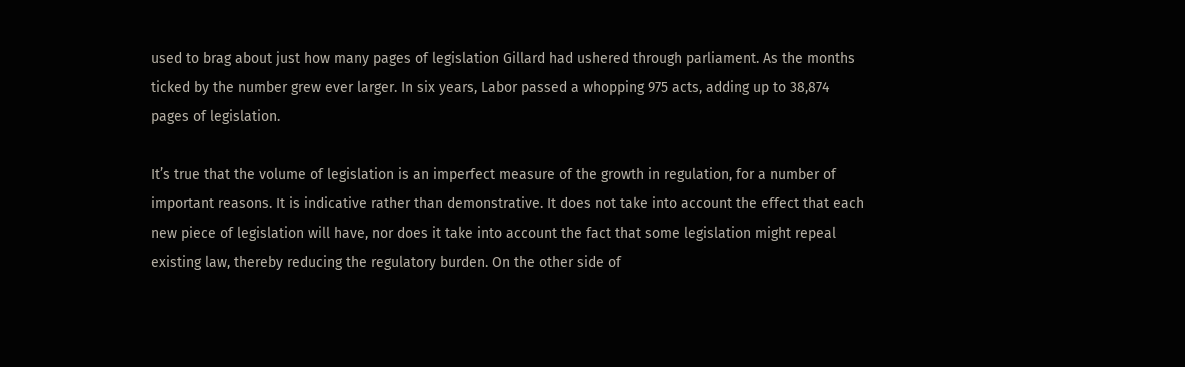used to brag about just how many pages of legislation Gillard had ushered through parliament. As the months ticked by the number grew ever larger. In six years, Labor passed a whopping 975 acts, adding up to 38,874 pages of legislation.

It’s true that the volume of legislation is an imperfect measure of the growth in regulation, for a number of important reasons. It is indicative rather than demonstrative. It does not take into account the effect that each new piece of legislation will have, nor does it take into account the fact that some legislation might repeal existing law, thereby reducing the regulatory burden. On the other side of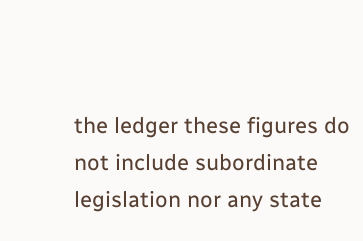the ledger these figures do not include subordinate legislation nor any state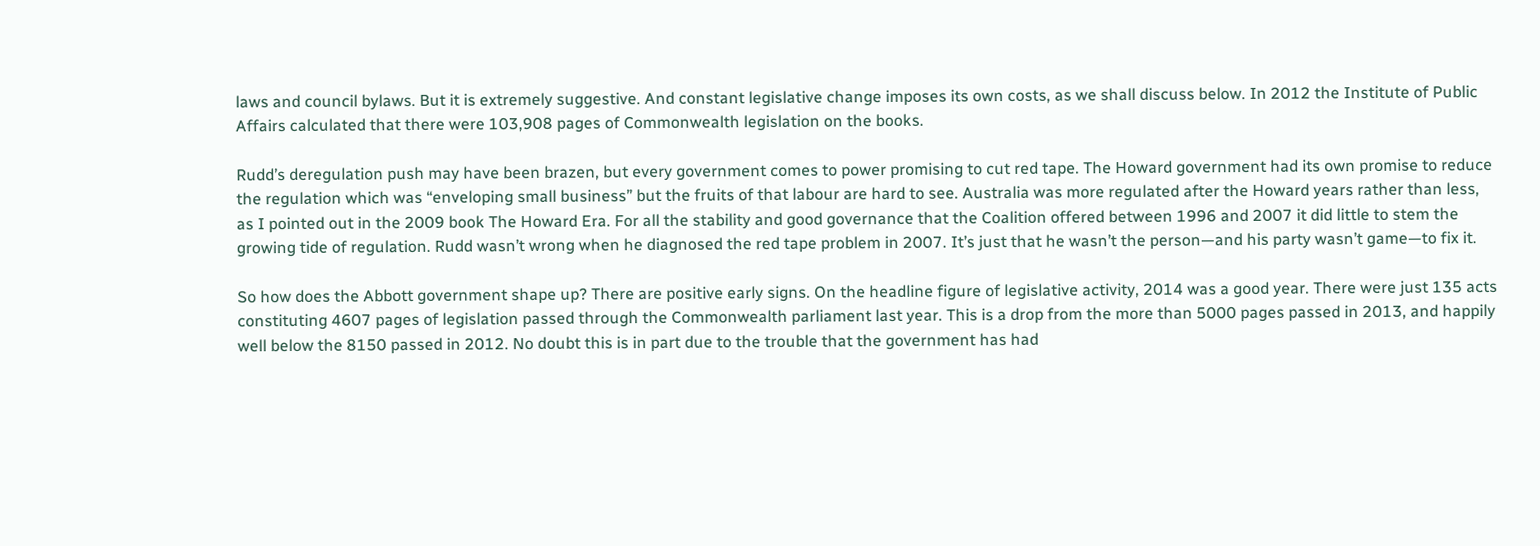laws and council bylaws. But it is extremely suggestive. And constant legislative change imposes its own costs, as we shall discuss below. In 2012 the Institute of Public Affairs calculated that there were 103,908 pages of Commonwealth legislation on the books.

Rudd’s deregulation push may have been brazen, but every government comes to power promising to cut red tape. The Howard government had its own promise to reduce the regulation which was “enveloping small business” but the fruits of that labour are hard to see. Australia was more regulated after the Howard years rather than less, as I pointed out in the 2009 book The Howard Era. For all the stability and good governance that the Coalition offered between 1996 and 2007 it did little to stem the growing tide of regulation. Rudd wasn’t wrong when he diagnosed the red tape problem in 2007. It’s just that he wasn’t the person—and his party wasn’t game—to fix it.

So how does the Abbott government shape up? There are positive early signs. On the headline figure of legislative activity, 2014 was a good year. There were just 135 acts constituting 4607 pages of legislation passed through the Commonwealth parliament last year. This is a drop from the more than 5000 pages passed in 2013, and happily well below the 8150 passed in 2012. No doubt this is in part due to the trouble that the government has had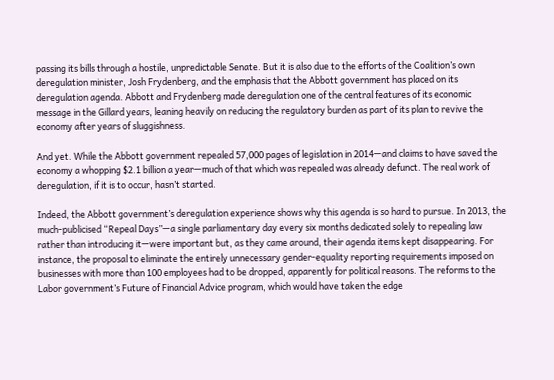passing its bills through a hostile, unpredictable Senate. But it is also due to the efforts of the Coalition’s own deregulation minister, Josh Frydenberg, and the emphasis that the Abbott government has placed on its deregulation agenda. Abbott and Frydenberg made deregulation one of the central features of its economic message in the Gillard years, leaning heavily on reducing the regulatory burden as part of its plan to revive the economy after years of sluggishness.

And yet. While the Abbott government repealed 57,000 pages of legislation in 2014—and claims to have saved the economy a whopping $2.1 billion a year—much of that which was repealed was already defunct. The real work of deregulation, if it is to occur, hasn’t started.

Indeed, the Abbott government’s deregulation experience shows why this agenda is so hard to pursue. In 2013, the much-publicised “Repeal Days”—a single parliamentary day every six months dedicated solely to repealing law rather than introducing it—were important but, as they came around, their agenda items kept disappearing. For instance, the proposal to eliminate the entirely unnecessary gender-equality reporting requirements imposed on businesses with more than 100 employees had to be dropped, apparently for political reasons. The reforms to the Labor government’s Future of Financial Advice program, which would have taken the edge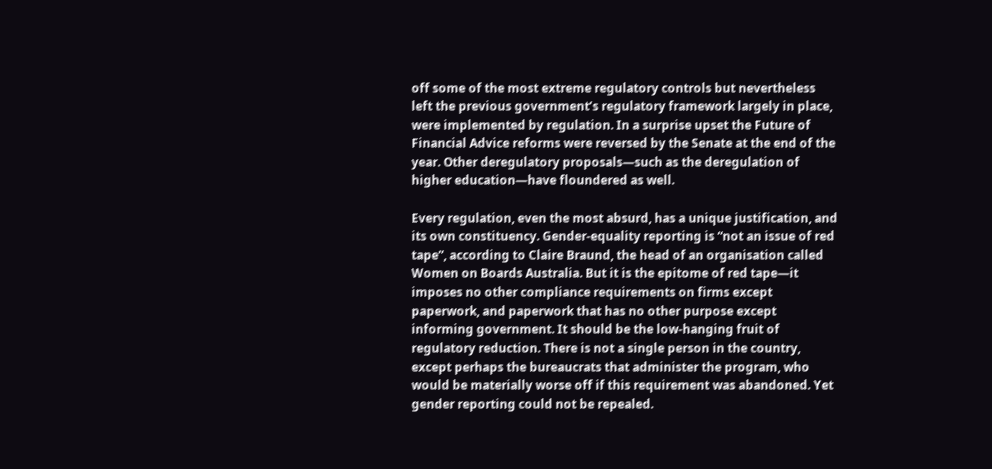off some of the most extreme regulatory controls but nevertheless left the previous government’s regulatory framework largely in place, were implemented by regulation. In a surprise upset the Future of Financial Advice reforms were reversed by the Senate at the end of the year. Other deregulatory proposals—such as the deregulation of higher education—have floundered as well.

Every regulation, even the most absurd, has a unique justification, and its own constituency. Gender-equality reporting is “not an issue of red tape”, according to Claire Braund, the head of an organisation called Women on Boards Australia. But it is the epitome of red tape—it imposes no other compliance requirements on firms except paperwork, and paperwork that has no other purpose except informing government. It should be the low-hanging fruit of regulatory reduction. There is not a single person in the country, except perhaps the bureaucrats that administer the program, who would be materially worse off if this requirement was abandoned. Yet gender reporting could not be repealed.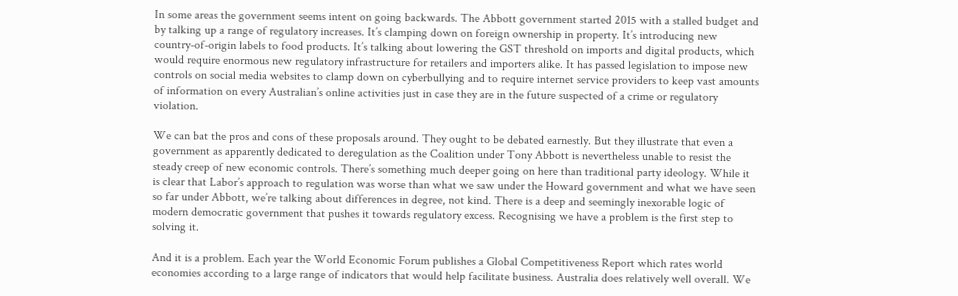In some areas the government seems intent on going backwards. The Abbott government started 2015 with a stalled budget and by talking up a range of regulatory increases. It’s clamping down on foreign ownership in property. It’s introducing new country-of-origin labels to food products. It’s talking about lowering the GST threshold on imports and digital products, which would require enormous new regulatory infrastructure for retailers and importers alike. It has passed legislation to impose new controls on social media websites to clamp down on cyberbullying and to require internet service providers to keep vast amounts of information on every Australian’s online activities just in case they are in the future suspected of a crime or regulatory violation.

We can bat the pros and cons of these proposals around. They ought to be debated earnestly. But they illustrate that even a government as apparently dedicated to deregulation as the Coalition under Tony Abbott is nevertheless unable to resist the steady creep of new economic controls. There’s something much deeper going on here than traditional party ideology. While it is clear that Labor’s approach to regulation was worse than what we saw under the Howard government and what we have seen so far under Abbott, we’re talking about differences in degree, not kind. There is a deep and seemingly inexorable logic of modern democratic government that pushes it towards regulatory excess. Recognising we have a problem is the first step to solving it.

And it is a problem. Each year the World Economic Forum publishes a Global Competitiveness Report which rates world economies according to a large range of indicators that would help facilitate business. Australia does relatively well overall. We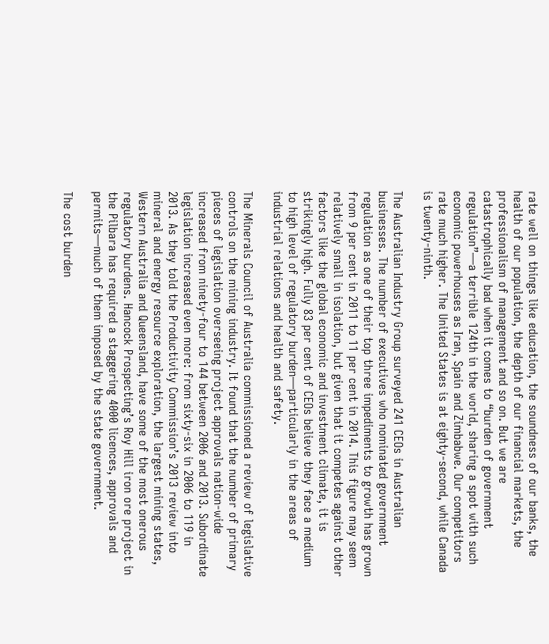rate well on things like education, the soundness of our banks, the health of our population, the depth of our financial markets, the professionalism of management and so on. But we are catastrophically bad when it comes to “burden of government regulation”—a terrible 124th in the world, sharing a spot with such economic powerhouses as Iran, Spain and Zimbabwe. Our competitors rate much higher. The United States is at eighty-second, while Canada is twenty-ninth.

The Australian Industry Group surveyed 241 CEOs in Australian businesses. The number of executives who nominated government regulation as one of their top three impediments to growth has grown from 9 per cent in 2011 to 11 per cent in 2014. This figure may seem relatively small in isolation, but given that it competes against other factors like the global economic and investment climate, it is strikingly high. Fully 83 per cent of CEOs believe they face a medium to high level of regulatory burden—particularly in the areas of industrial relations and health and safety.

The Minerals Council of Australia commissioned a review of legislative controls on the mining industry. It found that the number of primary pieces of legislation overseeing project approvals nation-wide increased from ninety-four to 144 between 2006 and 2013. Subordinate legislation increased even more: from sixty-six in 2006 to 119 in 2013. As they told the Productivity Commission’s 2013 review into mineral and energy resource exploration, the largest mining states, Western Australia and Queensland, have some of the most onerous regulatory burdens. Hancock Prospecting’s Roy Hill iron ore project in the Pilbara has required a staggering 4000 licences, approvals and permits—much of them imposed by the state government.

The cost burden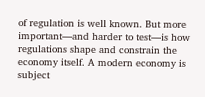of regulation is well known. But more important—and harder to test—is how regulations shape and constrain the economy itself. A modern economy is subject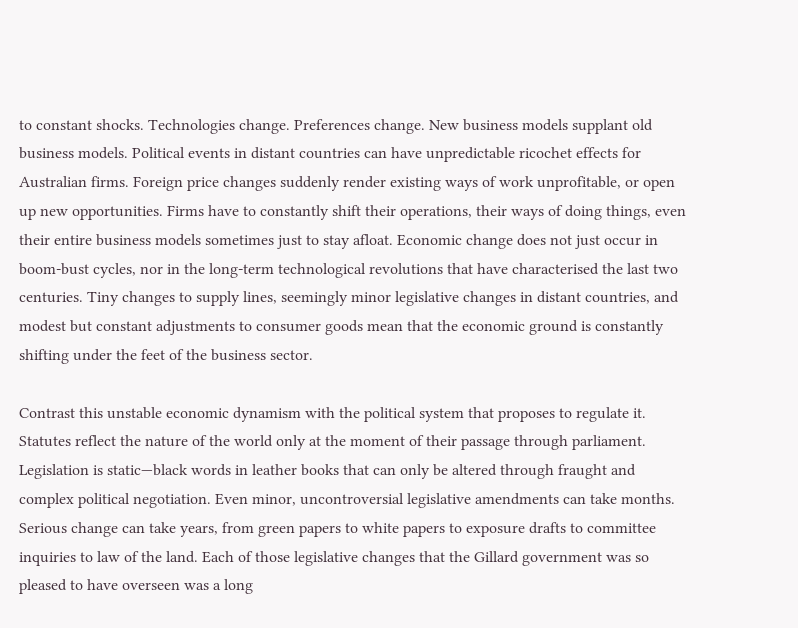to constant shocks. Technologies change. Preferences change. New business models supplant old business models. Political events in distant countries can have unpredictable ricochet effects for Australian firms. Foreign price changes suddenly render existing ways of work unprofitable, or open up new opportunities. Firms have to constantly shift their operations, their ways of doing things, even their entire business models sometimes just to stay afloat. Economic change does not just occur in boom-bust cycles, nor in the long-term technological revolutions that have characterised the last two centuries. Tiny changes to supply lines, seemingly minor legislative changes in distant countries, and modest but constant adjustments to consumer goods mean that the economic ground is constantly shifting under the feet of the business sector.

Contrast this unstable economic dynamism with the political system that proposes to regulate it. Statutes reflect the nature of the world only at the moment of their passage through parliament. Legislation is static—black words in leather books that can only be altered through fraught and complex political negotiation. Even minor, uncontroversial legislative amendments can take months. Serious change can take years, from green papers to white papers to exposure drafts to committee inquiries to law of the land. Each of those legislative changes that the Gillard government was so pleased to have overseen was a long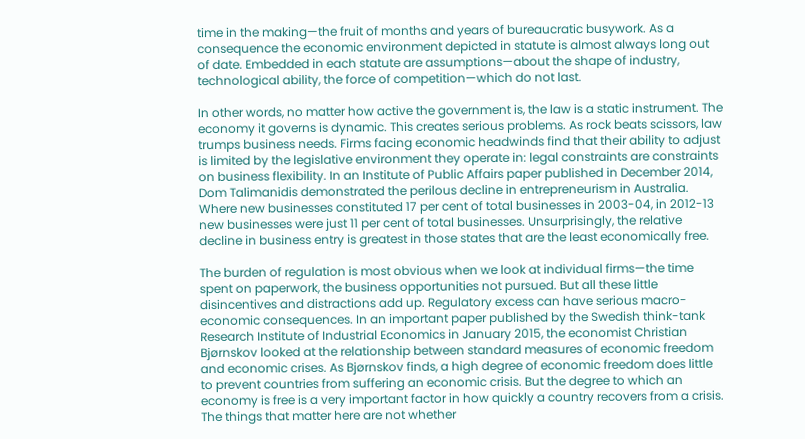time in the making—the fruit of months and years of bureaucratic busywork. As a consequence the economic environment depicted in statute is almost always long out of date. Embedded in each statute are assumptions—about the shape of industry, technological ability, the force of competition—which do not last.

In other words, no matter how active the government is, the law is a static instrument. The economy it governs is dynamic. This creates serious problems. As rock beats scissors, law trumps business needs. Firms facing economic headwinds find that their ability to adjust is limited by the legislative environment they operate in: legal constraints are constraints on business flexibility. In an Institute of Public Affairs paper published in December 2014, Dom Talimanidis demonstrated the perilous decline in entrepreneurism in Australia. Where new businesses constituted 17 per cent of total businesses in 2003-04, in 2012-13 new businesses were just 11 per cent of total businesses. Unsurprisingly, the relative decline in business entry is greatest in those states that are the least economically free.

The burden of regulation is most obvious when we look at individual firms—the time spent on paperwork, the business opportunities not pursued. But all these little disincentives and distractions add up. Regulatory excess can have serious macro-economic consequences. In an important paper published by the Swedish think-tank Research Institute of Industrial Economics in January 2015, the economist Christian Bjørnskov looked at the relationship between standard measures of economic freedom and economic crises. As Bjørnskov finds, a high degree of economic freedom does little to prevent countries from suffering an economic crisis. But the degree to which an economy is free is a very important factor in how quickly a country recovers from a crisis. The things that matter here are not whether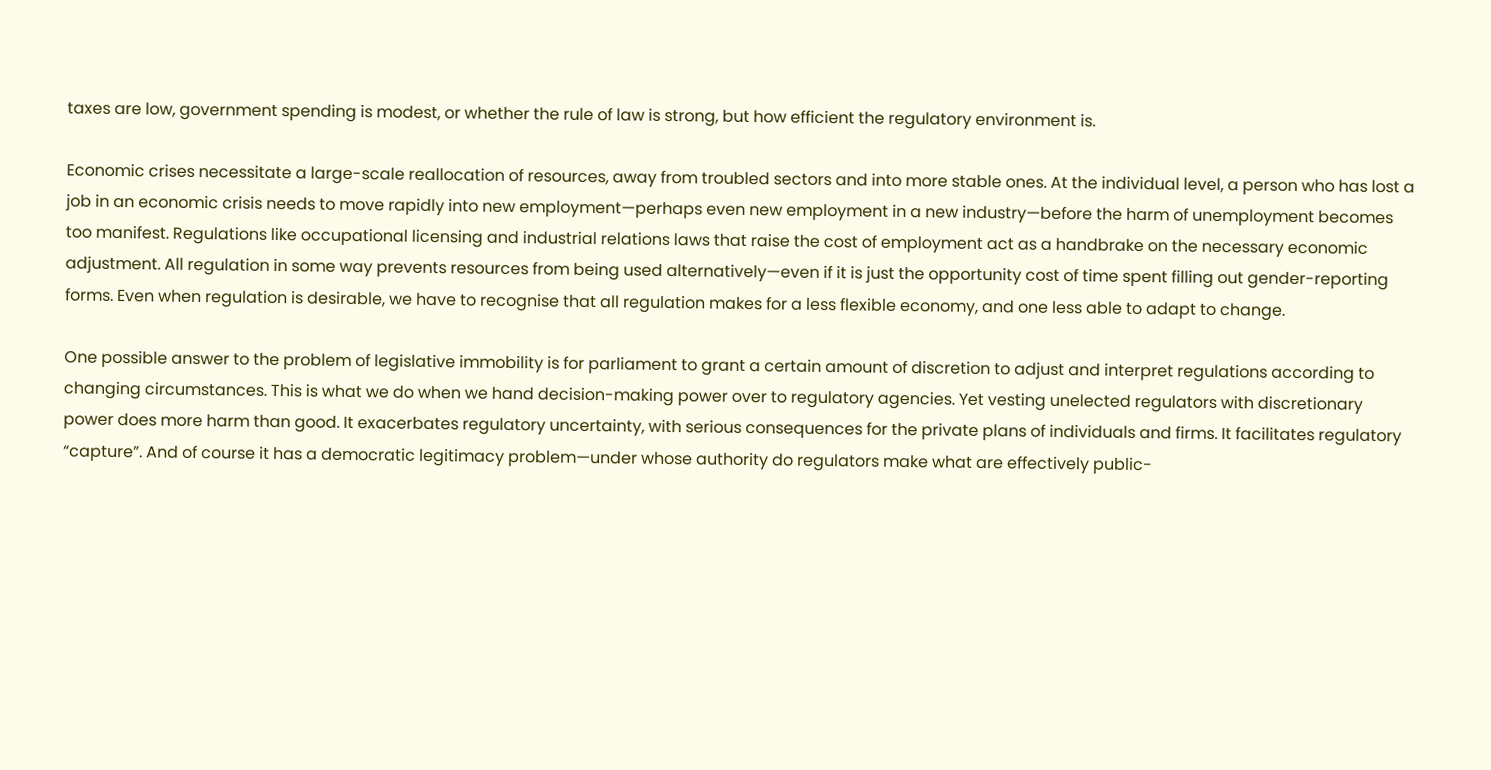taxes are low, government spending is modest, or whether the rule of law is strong, but how efficient the regulatory environment is.

Economic crises necessitate a large-scale reallocation of resources, away from troubled sectors and into more stable ones. At the individual level, a person who has lost a job in an economic crisis needs to move rapidly into new employment—perhaps even new employment in a new industry—before the harm of unemployment becomes too manifest. Regulations like occupational licensing and industrial relations laws that raise the cost of employment act as a handbrake on the necessary economic adjustment. All regulation in some way prevents resources from being used alternatively—even if it is just the opportunity cost of time spent filling out gender-reporting forms. Even when regulation is desirable, we have to recognise that all regulation makes for a less flexible economy, and one less able to adapt to change.

One possible answer to the problem of legislative immobility is for parliament to grant a certain amount of discretion to adjust and interpret regulations according to changing circumstances. This is what we do when we hand decision-making power over to regulatory agencies. Yet vesting unelected regulators with discretionary power does more harm than good. It exacerbates regulatory uncertainty, with serious consequences for the private plans of individuals and firms. It facilitates regulatory “capture”. And of course it has a democratic legitimacy problem—under whose authority do regulators make what are effectively public-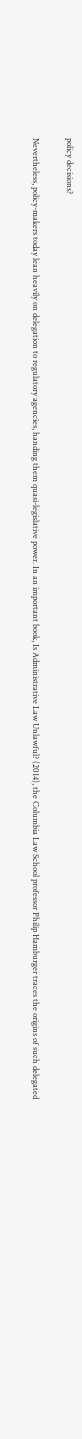policy decisions?

Nevertheless, policy-makers today lean heavily on delegation to regulatory agencies, handing them quasi-legislative power. In an important book, Is Administrative Law Unlawful? (2014), the Columbia Law School professor Philip Hamburger traces the origins of such delegated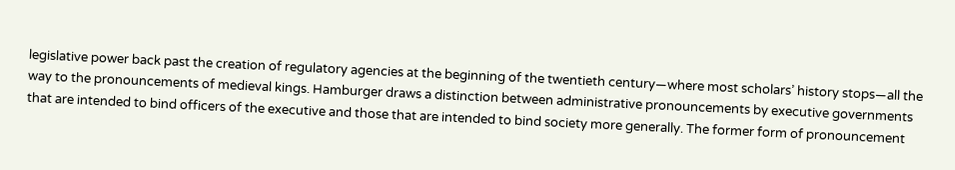legislative power back past the creation of regulatory agencies at the beginning of the twentieth century—where most scholars’ history stops—all the way to the pronouncements of medieval kings. Hamburger draws a distinction between administrative pronouncements by executive governments that are intended to bind officers of the executive and those that are intended to bind society more generally. The former form of pronouncement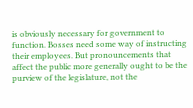is obviously necessary for government to function. Bosses need some way of instructing their employees. But pronouncements that affect the public more generally ought to be the purview of the legislature, not the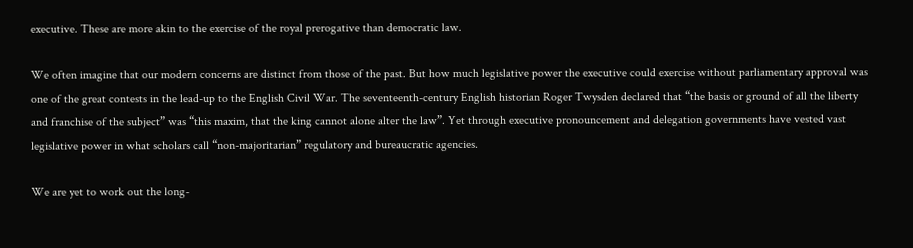executive. These are more akin to the exercise of the royal prerogative than democratic law.

We often imagine that our modern concerns are distinct from those of the past. But how much legislative power the executive could exercise without parliamentary approval was one of the great contests in the lead-up to the English Civil War. The seventeenth-century English historian Roger Twysden declared that “the basis or ground of all the liberty and franchise of the subject” was “this maxim, that the king cannot alone alter the law”. Yet through executive pronouncement and delegation governments have vested vast legislative power in what scholars call “non-majoritarian” regulatory and bureaucratic agencies.

We are yet to work out the long-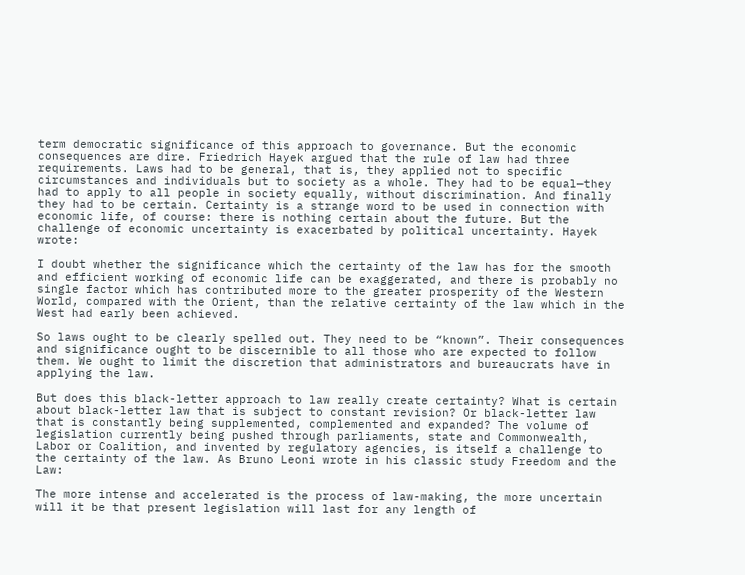term democratic significance of this approach to governance. But the economic consequences are dire. Friedrich Hayek argued that the rule of law had three requirements. Laws had to be general, that is, they applied not to specific circumstances and individuals but to society as a whole. They had to be equal—they had to apply to all people in society equally, without discrimination. And finally they had to be certain. Certainty is a strange word to be used in connection with economic life, of course: there is nothing certain about the future. But the challenge of economic uncertainty is exacerbated by political uncertainty. Hayek wrote:

I doubt whether the significance which the certainty of the law has for the smooth and efficient working of economic life can be exaggerated, and there is probably no single factor which has contributed more to the greater prosperity of the Western World, compared with the Orient, than the relative certainty of the law which in the West had early been achieved.

So laws ought to be clearly spelled out. They need to be “known”. Their consequences and significance ought to be discernible to all those who are expected to follow them. We ought to limit the discretion that administrators and bureaucrats have in applying the law.

But does this black-letter approach to law really create certainty? What is certain about black-letter law that is subject to constant revision? Or black-letter law that is constantly being supplemented, complemented and expanded? The volume of legislation currently being pushed through parliaments, state and Commonwealth, Labor or Coalition, and invented by regulatory agencies, is itself a challenge to the certainty of the law. As Bruno Leoni wrote in his classic study Freedom and the Law:

The more intense and accelerated is the process of law-making, the more uncertain will it be that present legislation will last for any length of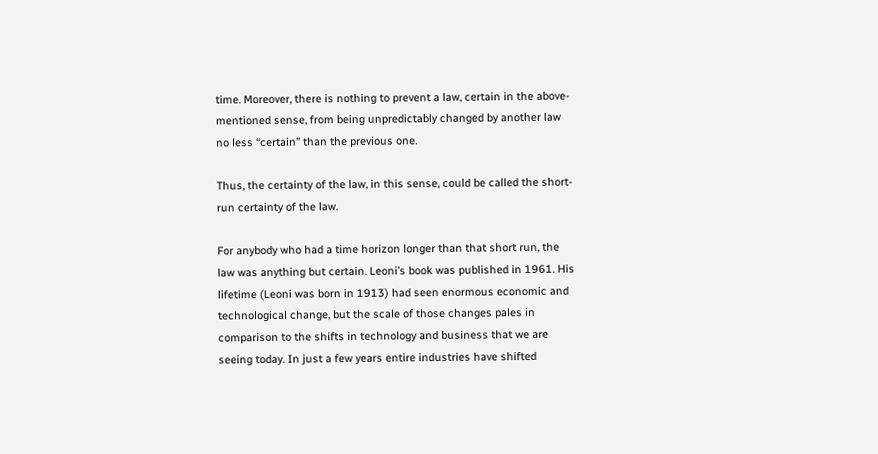time. Moreover, there is nothing to prevent a law, certain in the above-mentioned sense, from being unpredictably changed by another law no less “certain” than the previous one.

Thus, the certainty of the law, in this sense, could be called the short-run certainty of the law.

For anybody who had a time horizon longer than that short run, the law was anything but certain. Leoni’s book was published in 1961. His lifetime (Leoni was born in 1913) had seen enormous economic and technological change, but the scale of those changes pales in comparison to the shifts in technology and business that we are seeing today. In just a few years entire industries have shifted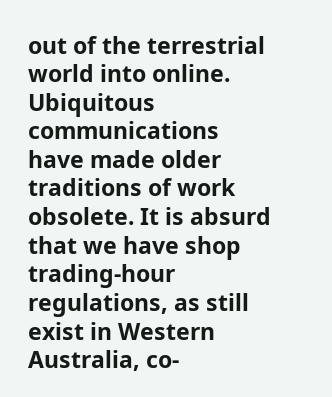out of the terrestrial world into online. Ubiquitous communications have made older traditions of work obsolete. It is absurd that we have shop trading-hour regulations, as still exist in Western Australia, co-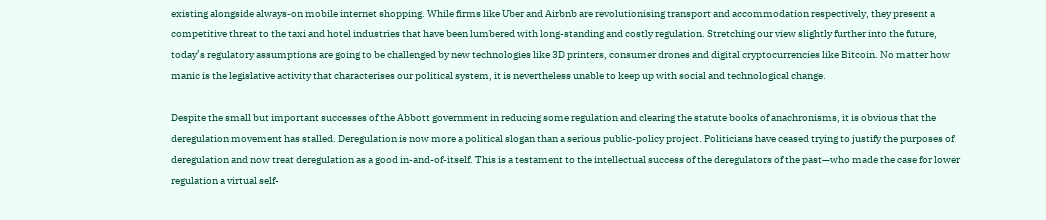existing alongside always-on mobile internet shopping. While firms like Uber and Airbnb are revolutionising transport and accommodation respectively, they present a competitive threat to the taxi and hotel industries that have been lumbered with long-standing and costly regulation. Stretching our view slightly further into the future, today’s regulatory assumptions are going to be challenged by new technologies like 3D printers, consumer drones and digital cryptocurrencies like Bitcoin. No matter how manic is the legislative activity that characterises our political system, it is nevertheless unable to keep up with social and technological change.

Despite the small but important successes of the Abbott government in reducing some regulation and clearing the statute books of anachronisms, it is obvious that the deregulation movement has stalled. Deregulation is now more a political slogan than a serious public-policy project. Politicians have ceased trying to justify the purposes of deregulation and now treat deregulation as a good in-and-of-itself. This is a testament to the intellectual success of the deregulators of the past—who made the case for lower regulation a virtual self-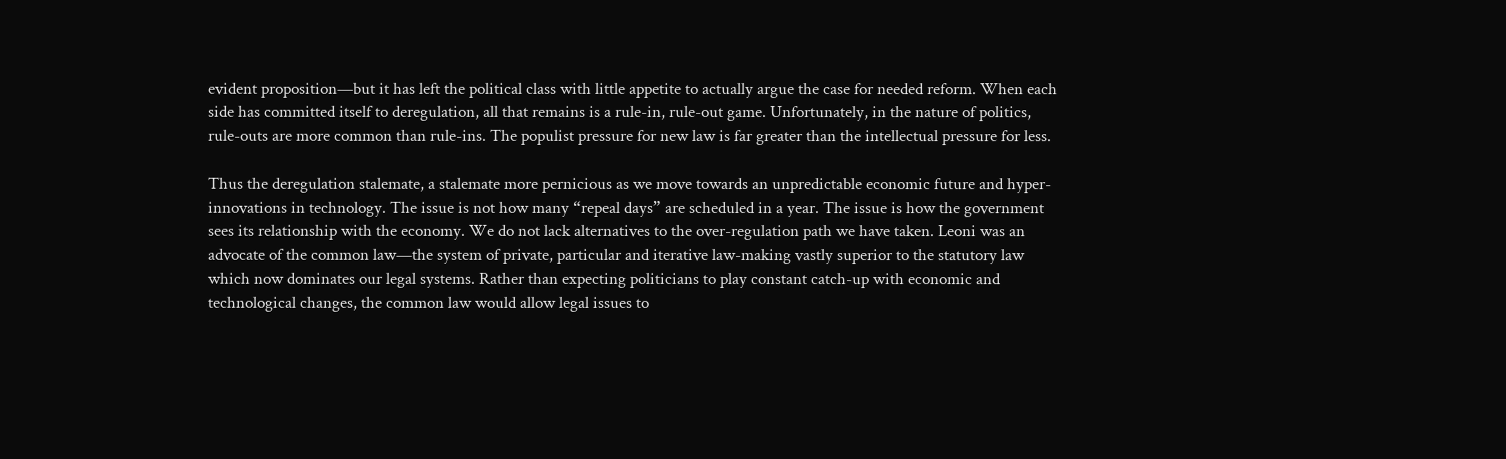evident proposition—but it has left the political class with little appetite to actually argue the case for needed reform. When each side has committed itself to deregulation, all that remains is a rule-in, rule-out game. Unfortunately, in the nature of politics, rule-outs are more common than rule-ins. The populist pressure for new law is far greater than the intellectual pressure for less.

Thus the deregulation stalemate, a stalemate more pernicious as we move towards an unpredictable economic future and hyper-innovations in technology. The issue is not how many “repeal days” are scheduled in a year. The issue is how the government sees its relationship with the economy. We do not lack alternatives to the over-regulation path we have taken. Leoni was an advocate of the common law—the system of private, particular and iterative law-making vastly superior to the statutory law which now dominates our legal systems. Rather than expecting politicians to play constant catch-up with economic and technological changes, the common law would allow legal issues to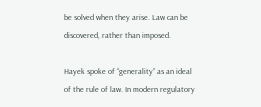be solved when they arise. Law can be discovered, rather than imposed.

Hayek spoke of “generality” as an ideal of the rule of law. In modern regulatory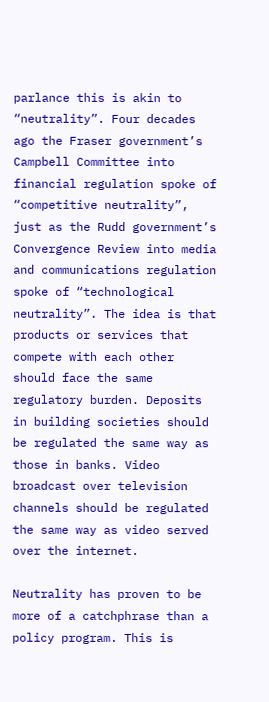parlance this is akin to “neutrality”. Four decades ago the Fraser government’s Campbell Committee into financial regulation spoke of “competitive neutrality”, just as the Rudd government’s Convergence Review into media and communications regulation spoke of “technological neutrality”. The idea is that products or services that compete with each other should face the same regulatory burden. Deposits in building societies should be regulated the same way as those in banks. Video broadcast over television channels should be regulated the same way as video served over the internet.

Neutrality has proven to be more of a catchphrase than a policy program. This is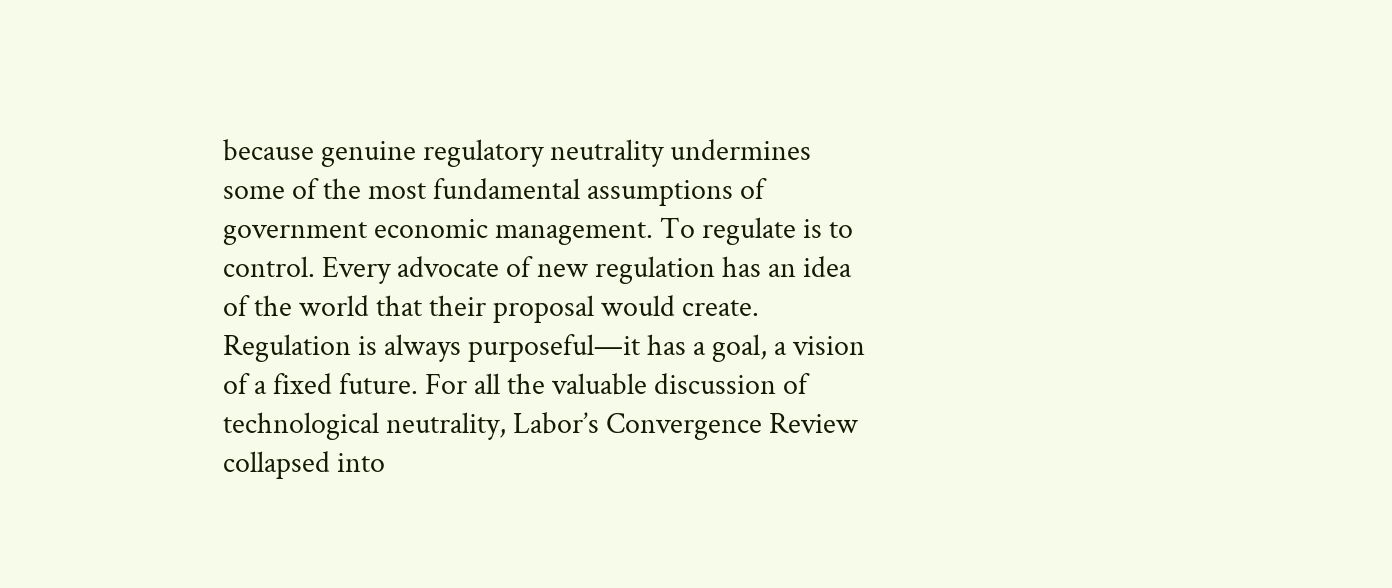because genuine regulatory neutrality undermines some of the most fundamental assumptions of government economic management. To regulate is to control. Every advocate of new regulation has an idea of the world that their proposal would create. Regulation is always purposeful—it has a goal, a vision of a fixed future. For all the valuable discussion of technological neutrality, Labor’s Convergence Review collapsed into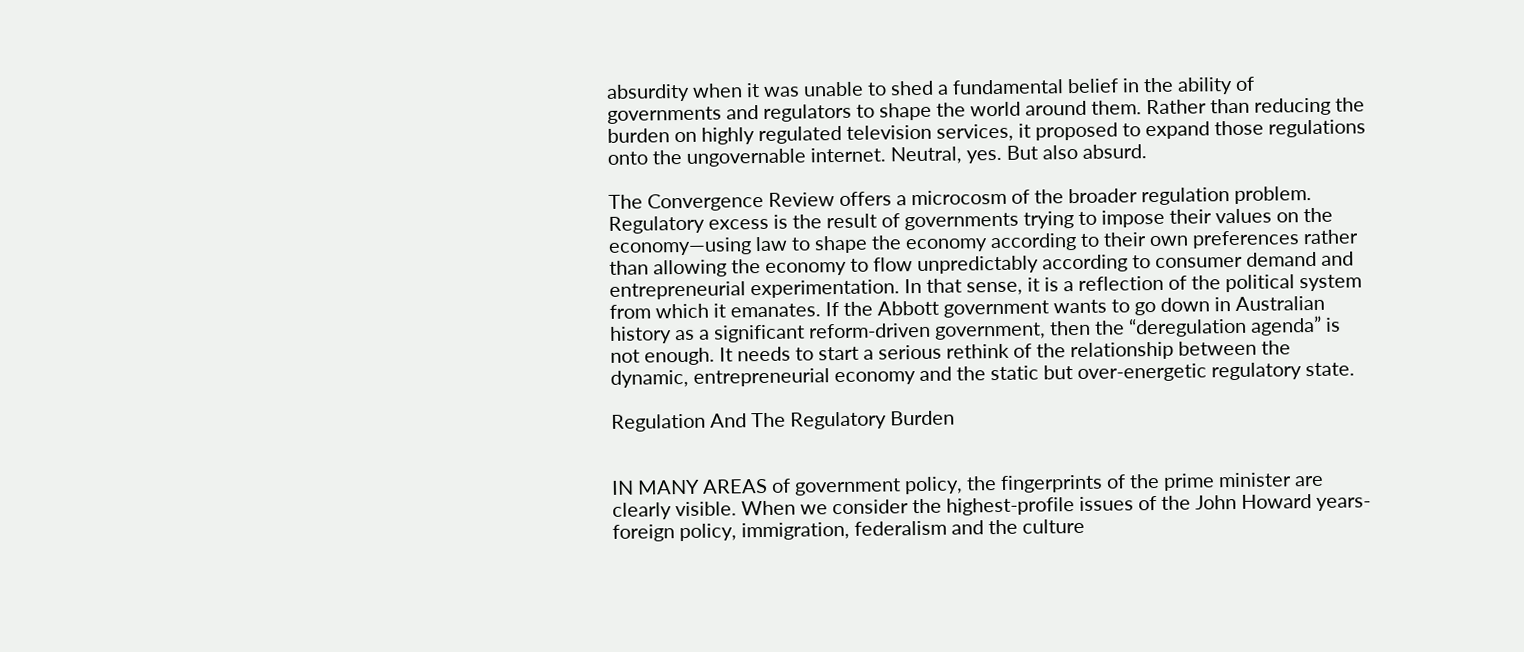absurdity when it was unable to shed a fundamental belief in the ability of governments and regulators to shape the world around them. Rather than reducing the burden on highly regulated television services, it proposed to expand those regulations onto the ungovernable internet. Neutral, yes. But also absurd.

The Convergence Review offers a microcosm of the broader regulation problem. Regulatory excess is the result of governments trying to impose their values on the economy—using law to shape the economy according to their own preferences rather than allowing the economy to flow unpredictably according to consumer demand and entrepreneurial experimentation. In that sense, it is a reflection of the political system from which it emanates. If the Abbott government wants to go down in Australian history as a significant reform-driven government, then the “deregulation agenda” is not enough. It needs to start a serious rethink of the relationship between the dynamic, entrepreneurial economy and the static but over-energetic regulatory state.

Regulation And The Regulatory Burden


IN MANY AREAS of government policy, the fingerprints of the prime minister are clearly visible. When we consider the highest-profile issues of the John Howard years-foreign policy, immigration, federalism and the culture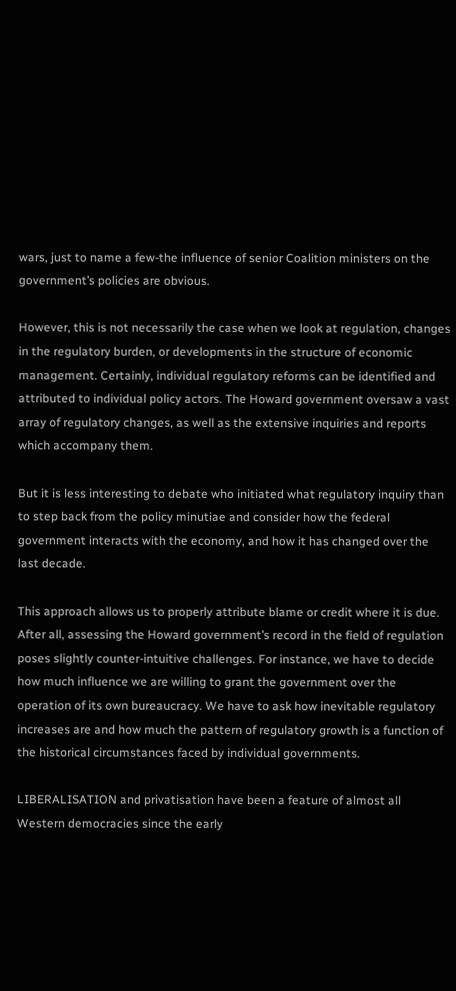wars, just to name a few-the influence of senior Coalition ministers on the government’s policies are obvious.

However, this is not necessarily the case when we look at regulation, changes in the regulatory burden, or developments in the structure of economic management. Certainly, individual regulatory reforms can be identified and attributed to individual policy actors. The Howard government oversaw a vast array of regulatory changes, as well as the extensive inquiries and reports which accompany them.

But it is less interesting to debate who initiated what regulatory inquiry than to step back from the policy minutiae and consider how the federal government interacts with the economy, and how it has changed over the last decade.

This approach allows us to properly attribute blame or credit where it is due. After all, assessing the Howard government’s record in the field of regulation poses slightly counter-intuitive challenges. For instance, we have to decide how much influence we are willing to grant the government over the operation of its own bureaucracy. We have to ask how inevitable regulatory increases are and how much the pattern of regulatory growth is a function of the historical circumstances faced by individual governments.

LIBERALISATION and privatisation have been a feature of almost all Western democracies since the early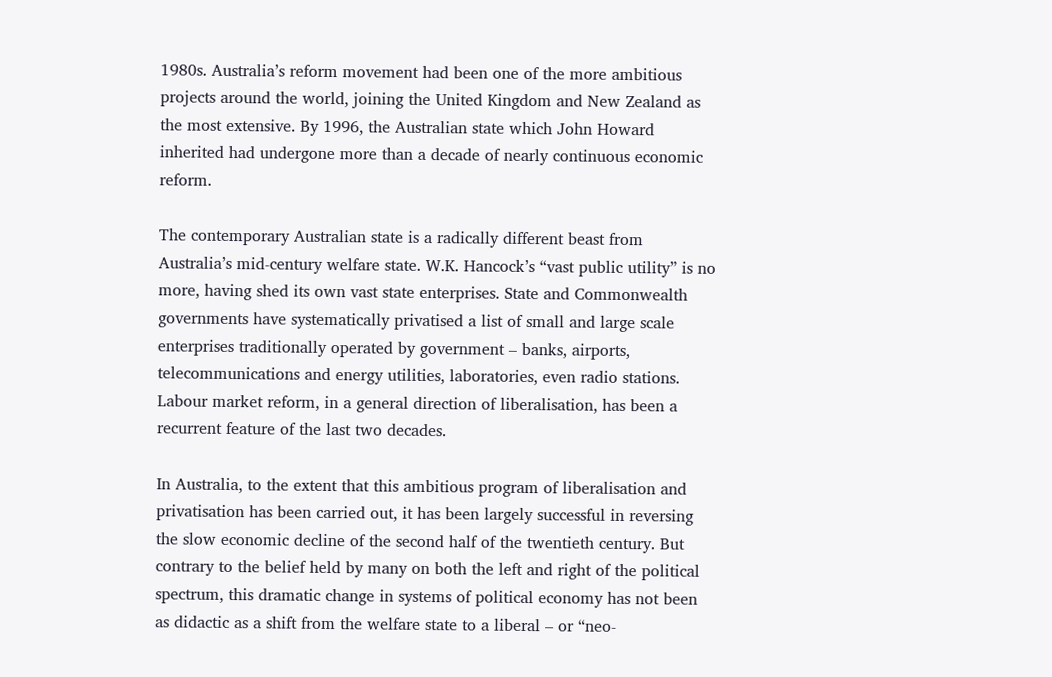1980s. Australia’s reform movement had been one of the more ambitious projects around the world, joining the United Kingdom and New Zealand as the most extensive. By 1996, the Australian state which John Howard inherited had undergone more than a decade of nearly continuous economic reform.

The contemporary Australian state is a radically different beast from Australia’s mid-century welfare state. W.K. Hancock’s “vast public utility” is no more, having shed its own vast state enterprises. State and Commonwealth governments have systematically privatised a list of small and large scale enterprises traditionally operated by government – banks, airports, telecommunications and energy utilities, laboratories, even radio stations. Labour market reform, in a general direction of liberalisation, has been a recurrent feature of the last two decades.

In Australia, to the extent that this ambitious program of liberalisation and privatisation has been carried out, it has been largely successful in reversing the slow economic decline of the second half of the twentieth century. But contrary to the belief held by many on both the left and right of the political spectrum, this dramatic change in systems of political economy has not been as didactic as a shift from the welfare state to a liberal – or “neo-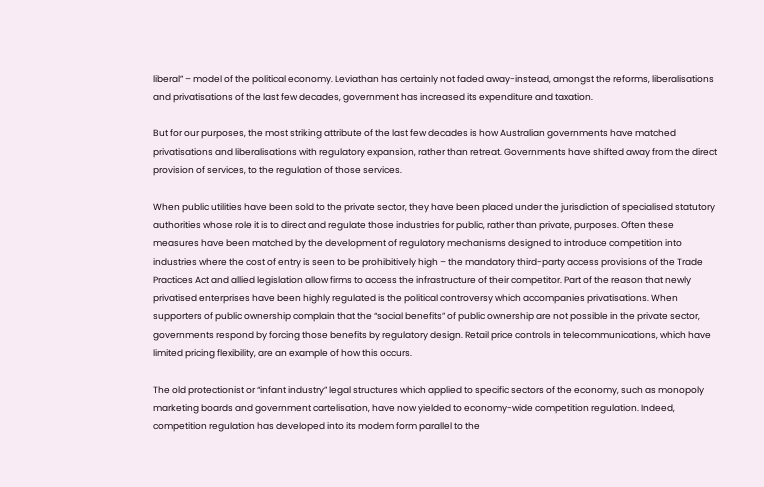liberal” – model of the political economy. Leviathan has certainly not faded away-instead, amongst the reforms, liberalisations and privatisations of the last few decades, government has increased its expenditure and taxation.

But for our purposes, the most striking attribute of the last few decades is how Australian governments have matched privatisations and liberalisations with regulatory expansion, rather than retreat. Governments have shifted away from the direct provision of services, to the regulation of those services.

When public utilities have been sold to the private sector, they have been placed under the jurisdiction of specialised statutory authorities whose role it is to direct and regulate those industries for public, rather than private, purposes. Often these measures have been matched by the development of regulatory mechanisms designed to introduce competition into industries where the cost of entry is seen to be prohibitively high – the mandatory third-party access provisions of the Trade Practices Act and allied legislation allow firms to access the infrastructure of their competitor. Part of the reason that newly privatised enterprises have been highly regulated is the political controversy which accompanies privatisations. When supporters of public ownership complain that the “social benefits” of public ownership are not possible in the private sector, governments respond by forcing those benefits by regulatory design. Retail price controls in telecommunications, which have limited pricing flexibility, are an example of how this occurs.

The old protectionist or “infant industry” legal structures which applied to specific sectors of the economy, such as monopoly marketing boards and government cartelisation, have now yielded to economy-wide competition regulation. Indeed, competition regulation has developed into its modem form parallel to the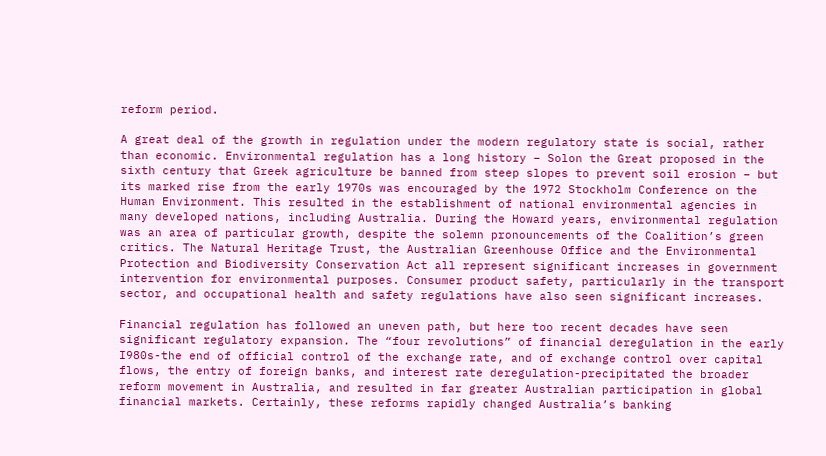reform period.

A great deal of the growth in regulation under the modern regulatory state is social, rather than economic. Environmental regulation has a long history – Solon the Great proposed in the sixth century that Greek agriculture be banned from steep slopes to prevent soil erosion – but its marked rise from the early 1970s was encouraged by the 1972 Stockholm Conference on the Human Environment. This resulted in the establishment of national environmental agencies in many developed nations, including Australia. During the Howard years, environmental regulation was an area of particular growth, despite the solemn pronouncements of the Coalition’s green critics. The Natural Heritage Trust, the Australian Greenhouse Office and the Environmental Protection and Biodiversity Conservation Act all represent significant increases in government intervention for environmental purposes. Consumer product safety, particularly in the transport sector, and occupational health and safety regulations have also seen significant increases.

Financial regulation has followed an uneven path, but here too recent decades have seen significant regulatory expansion. The “four revolutions” of financial deregulation in the early I980s-the end of official control of the exchange rate, and of exchange control over capital flows, the entry of foreign banks, and interest rate deregulation-precipitated the broader reform movement in Australia, and resulted in far greater Australian participation in global financial markets. Certainly, these reforms rapidly changed Australia’s banking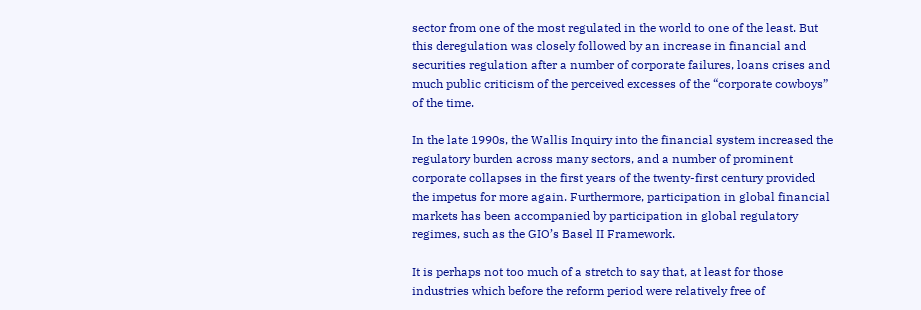sector from one of the most regulated in the world to one of the least. But this deregulation was closely followed by an increase in financial and securities regulation after a number of corporate failures, loans crises and much public criticism of the perceived excesses of the “corporate cowboys” of the time.

In the late 1990s, the Wallis Inquiry into the financial system increased the regulatory burden across many sectors, and a number of prominent corporate collapses in the first years of the twenty-first century provided the impetus for more again. Furthermore, participation in global financial markets has been accompanied by participation in global regulatory regimes, such as the GIO’s Basel II Framework.

It is perhaps not too much of a stretch to say that, at least for those industries which before the reform period were relatively free of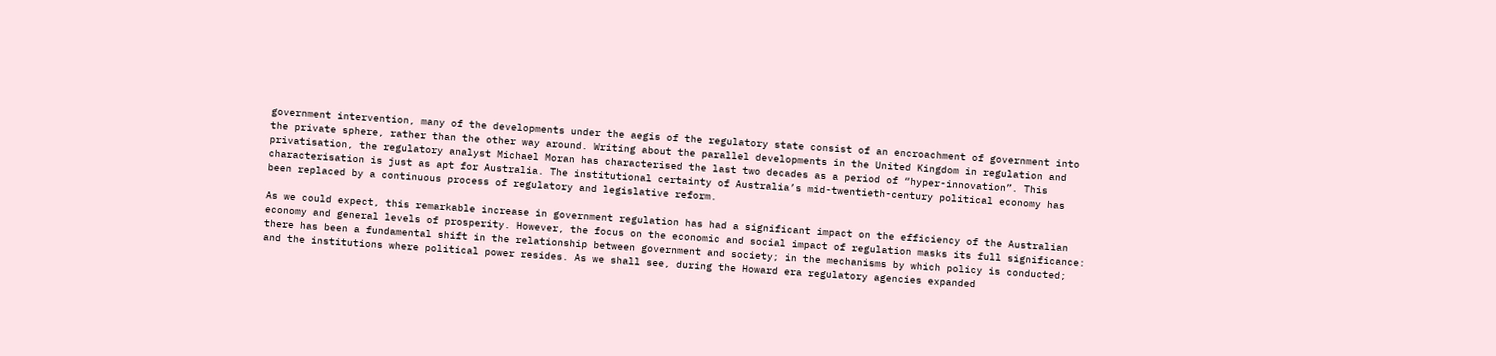government intervention, many of the developments under the aegis of the regulatory state consist of an encroachment of government into the private sphere, rather than the other way around. Writing about the parallel developments in the United Kingdom in regulation and privatisation, the regulatory analyst Michael Moran has characterised the last two decades as a period of “hyper-innovation”. This characterisation is just as apt for Australia. The institutional certainty of Australia’s mid-twentieth-century political economy has been replaced by a continuous process of regulatory and legislative reform.

As we could expect, this remarkable increase in government regulation has had a significant impact on the efficiency of the Australian economy and general levels of prosperity. However, the focus on the economic and social impact of regulation masks its full significance: there has been a fundamental shift in the relationship between government and society; in the mechanisms by which policy is conducted; and the institutions where political power resides. As we shall see, during the Howard era regulatory agencies expanded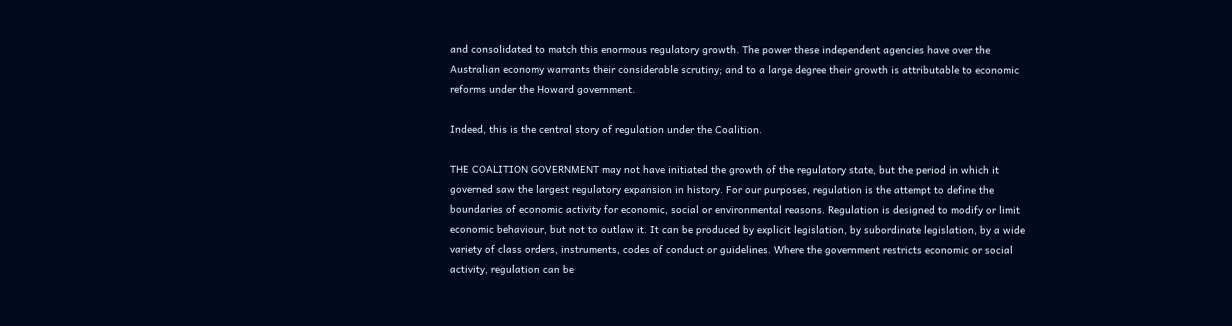and consolidated to match this enormous regulatory growth. The power these independent agencies have over the Australian economy warrants their considerable scrutiny; and to a large degree their growth is attributable to economic reforms under the Howard government.

Indeed, this is the central story of regulation under the Coalition.

THE COALITION GOVERNMENT may not have initiated the growth of the regulatory state, but the period in which it governed saw the largest regulatory expansion in history. For our purposes, regulation is the attempt to define the boundaries of economic activity for economic, social or environmental reasons. Regulation is designed to modify or limit economic behaviour, but not to outlaw it. It can be produced by explicit legislation, by subordinate legislation, by a wide variety of class orders, instruments, codes of conduct or guidelines. Where the government restricts economic or social activity, regulation can be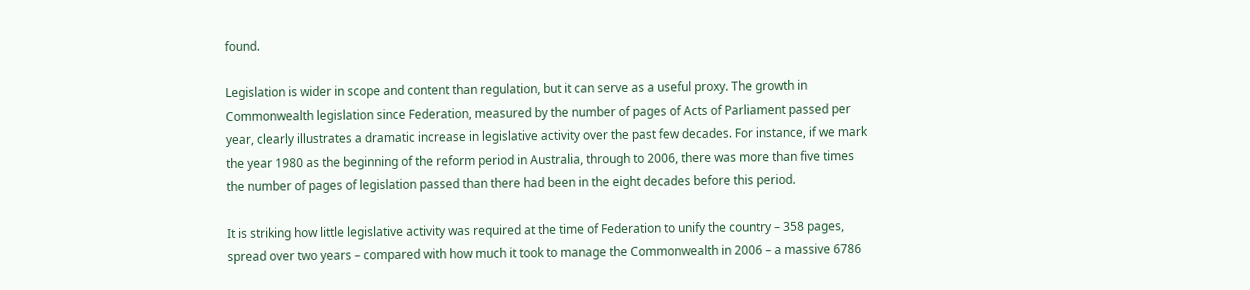found.

Legislation is wider in scope and content than regulation, but it can serve as a useful proxy. The growth in Commonwealth legislation since Federation, measured by the number of pages of Acts of Parliament passed per year, clearly illustrates a dramatic increase in legislative activity over the past few decades. For instance, if we mark the year 1980 as the beginning of the reform period in Australia, through to 2006, there was more than five times the number of pages of legislation passed than there had been in the eight decades before this period.

It is striking how little legislative activity was required at the time of Federation to unify the country – 358 pages, spread over two years – compared with how much it took to manage the Commonwealth in 2006 – a massive 6786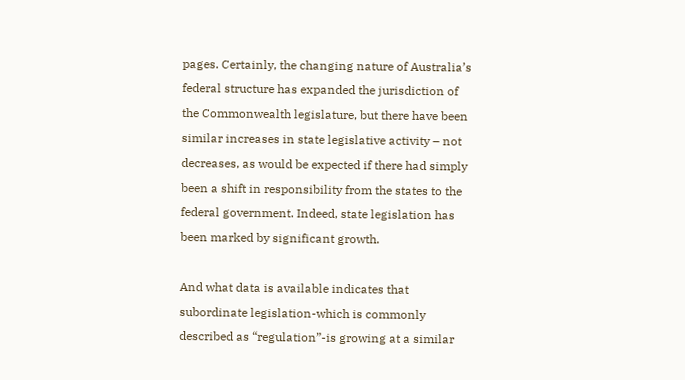pages. Certainly, the changing nature of Australia’s federal structure has expanded the jurisdiction of the Commonwealth legislature, but there have been similar increases in state legislative activity – not decreases, as would be expected if there had simply been a shift in responsibility from the states to the federal government. Indeed, state legislation has been marked by significant growth.

And what data is available indicates that subordinate legislation-which is commonly described as “regulation”-is growing at a similar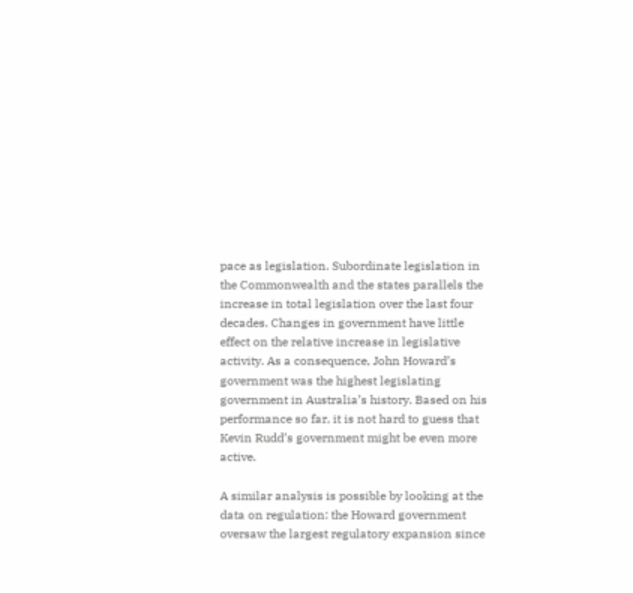pace as legislation. Subordinate legislation in the Commonwealth and the states parallels the increase in total legislation over the last four decades. Changes in government have little effect on the relative increase in legislative activity. As a consequence, John Howard’s government was the highest legislating government in Australia’s history. Based on his performance so far, it is not hard to guess that Kevin Rudd’s government might be even more active.

A similar analysis is possible by looking at the data on regulation: the Howard government oversaw the largest regulatory expansion since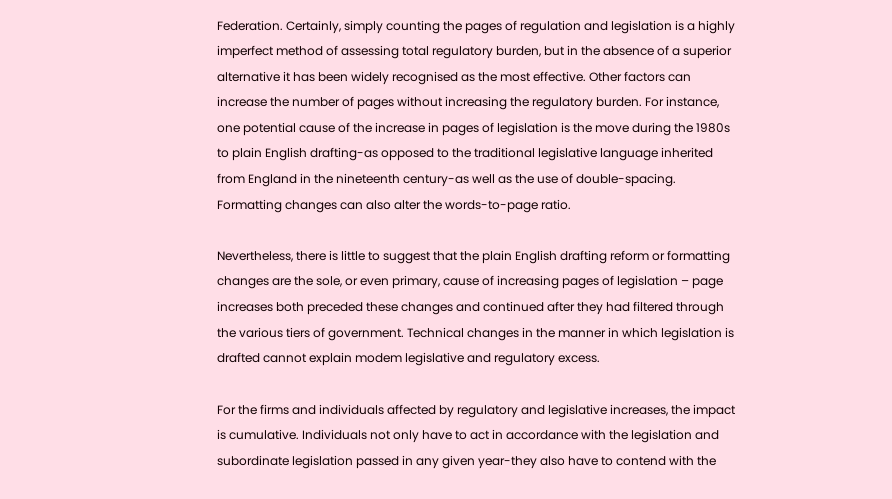Federation. Certainly, simply counting the pages of regulation and legislation is a highly imperfect method of assessing total regulatory burden, but in the absence of a superior alternative it has been widely recognised as the most effective. Other factors can increase the number of pages without increasing the regulatory burden. For instance, one potential cause of the increase in pages of legislation is the move during the 1980s to plain English drafting-as opposed to the traditional legislative language inherited from England in the nineteenth century-as well as the use of double-spacing. Formatting changes can also alter the words-to-page ratio.

Nevertheless, there is little to suggest that the plain English drafting reform or formatting changes are the sole, or even primary, cause of increasing pages of legislation – page increases both preceded these changes and continued after they had filtered through the various tiers of government. Technical changes in the manner in which legislation is drafted cannot explain modem legislative and regulatory excess.

For the firms and individuals affected by regulatory and legislative increases, the impact is cumulative. Individuals not only have to act in accordance with the legislation and subordinate legislation passed in any given year-they also have to contend with the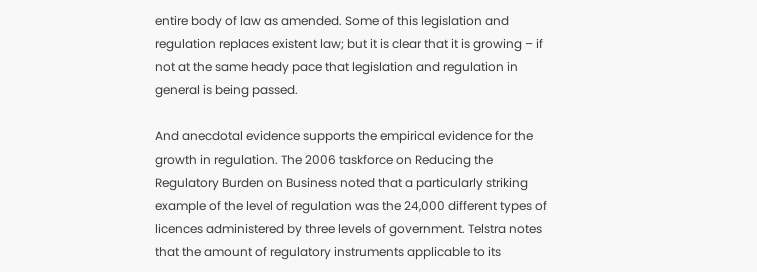entire body of law as amended. Some of this legislation and regulation replaces existent law; but it is clear that it is growing – if not at the same heady pace that legislation and regulation in general is being passed.

And anecdotal evidence supports the empirical evidence for the growth in regulation. The 2006 taskforce on Reducing the Regulatory Burden on Business noted that a particularly striking example of the level of regulation was the 24,000 different types of licences administered by three levels of government. Telstra notes that the amount of regulatory instruments applicable to its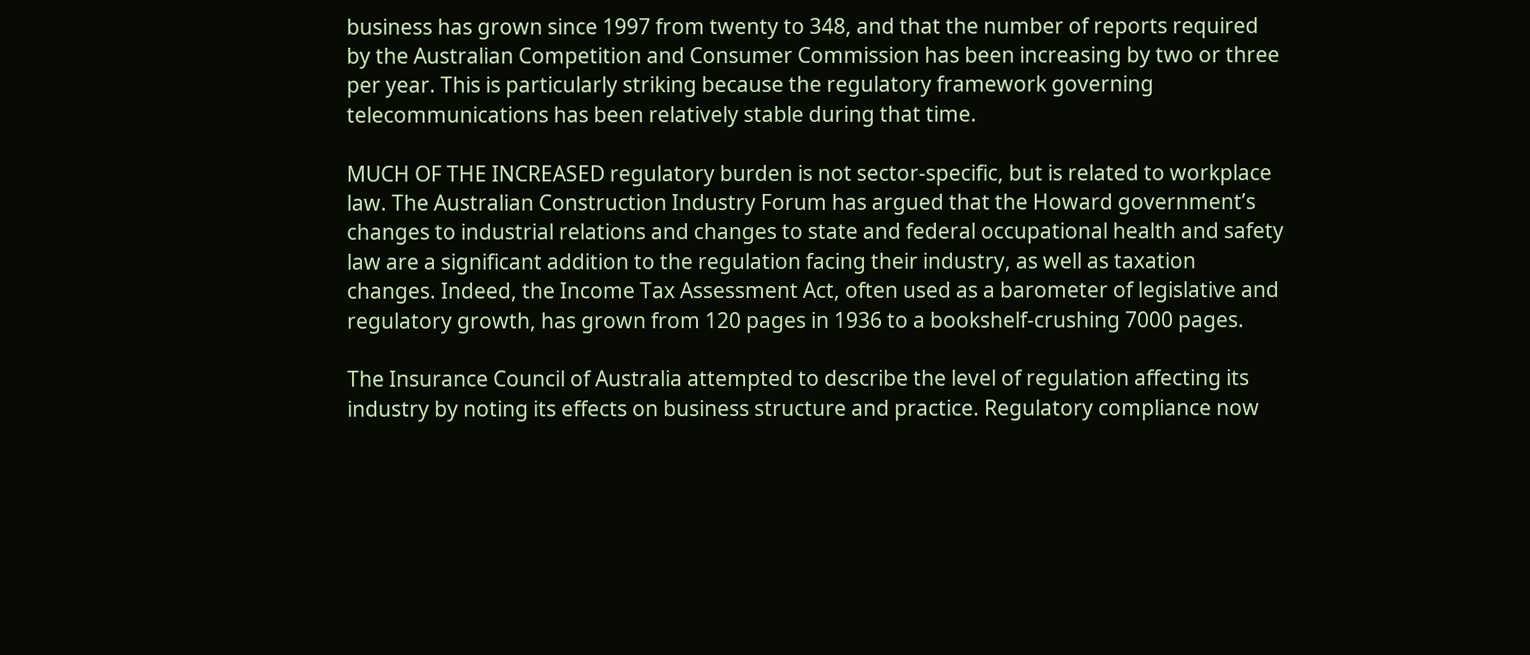business has grown since 1997 from twenty to 348, and that the number of reports required by the Australian Competition and Consumer Commission has been increasing by two or three per year. This is particularly striking because the regulatory framework governing telecommunications has been relatively stable during that time.

MUCH OF THE INCREASED regulatory burden is not sector-specific, but is related to workplace law. The Australian Construction Industry Forum has argued that the Howard government’s changes to industrial relations and changes to state and federal occupational health and safety law are a significant addition to the regulation facing their industry, as well as taxation changes. Indeed, the Income Tax Assessment Act, often used as a barometer of legislative and regulatory growth, has grown from 120 pages in 1936 to a bookshelf-crushing 7000 pages.

The Insurance Council of Australia attempted to describe the level of regulation affecting its industry by noting its effects on business structure and practice. Regulatory compliance now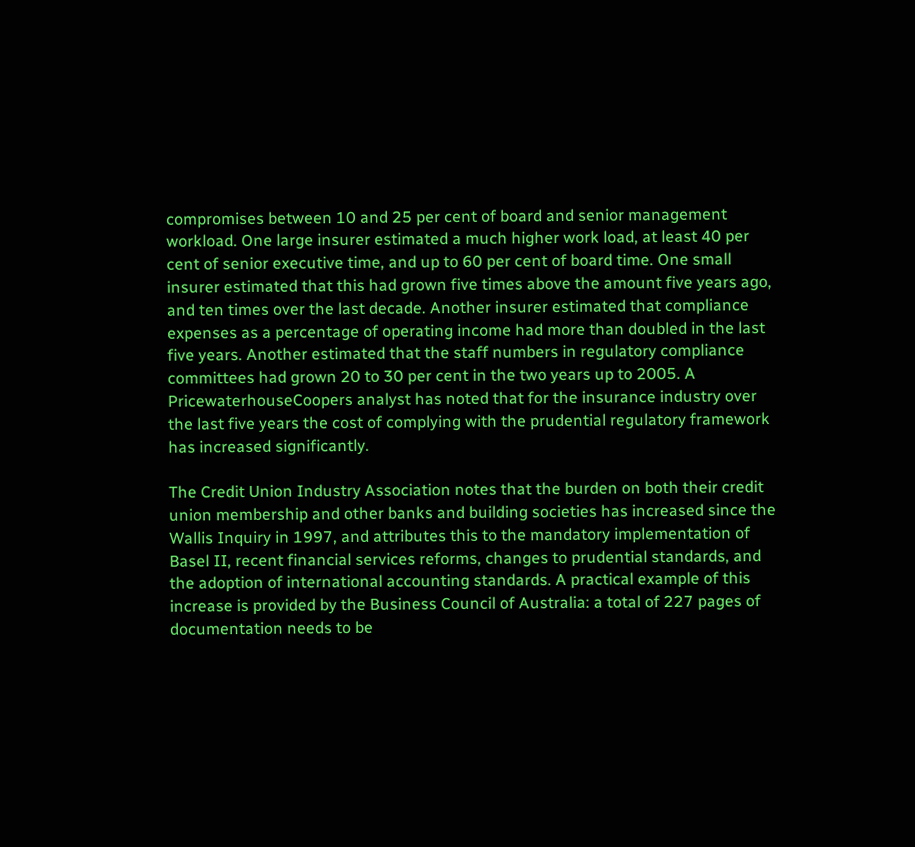compromises between 10 and 25 per cent of board and senior management workload. One large insurer estimated a much higher work load, at least 40 per cent of senior executive time, and up to 60 per cent of board time. One small insurer estimated that this had grown five times above the amount five years ago, and ten times over the last decade. Another insurer estimated that compliance expenses as a percentage of operating income had more than doubled in the last five years. Another estimated that the staff numbers in regulatory compliance committees had grown 20 to 30 per cent in the two years up to 2005. A PricewaterhouseCoopers analyst has noted that for the insurance industry over the last five years the cost of complying with the prudential regulatory framework has increased significantly.

The Credit Union Industry Association notes that the burden on both their credit union membership and other banks and building societies has increased since the Wallis Inquiry in 1997, and attributes this to the mandatory implementation of Basel II, recent financial services reforms, changes to prudential standards, and the adoption of international accounting standards. A practical example of this increase is provided by the Business Council of Australia: a total of 227 pages of documentation needs to be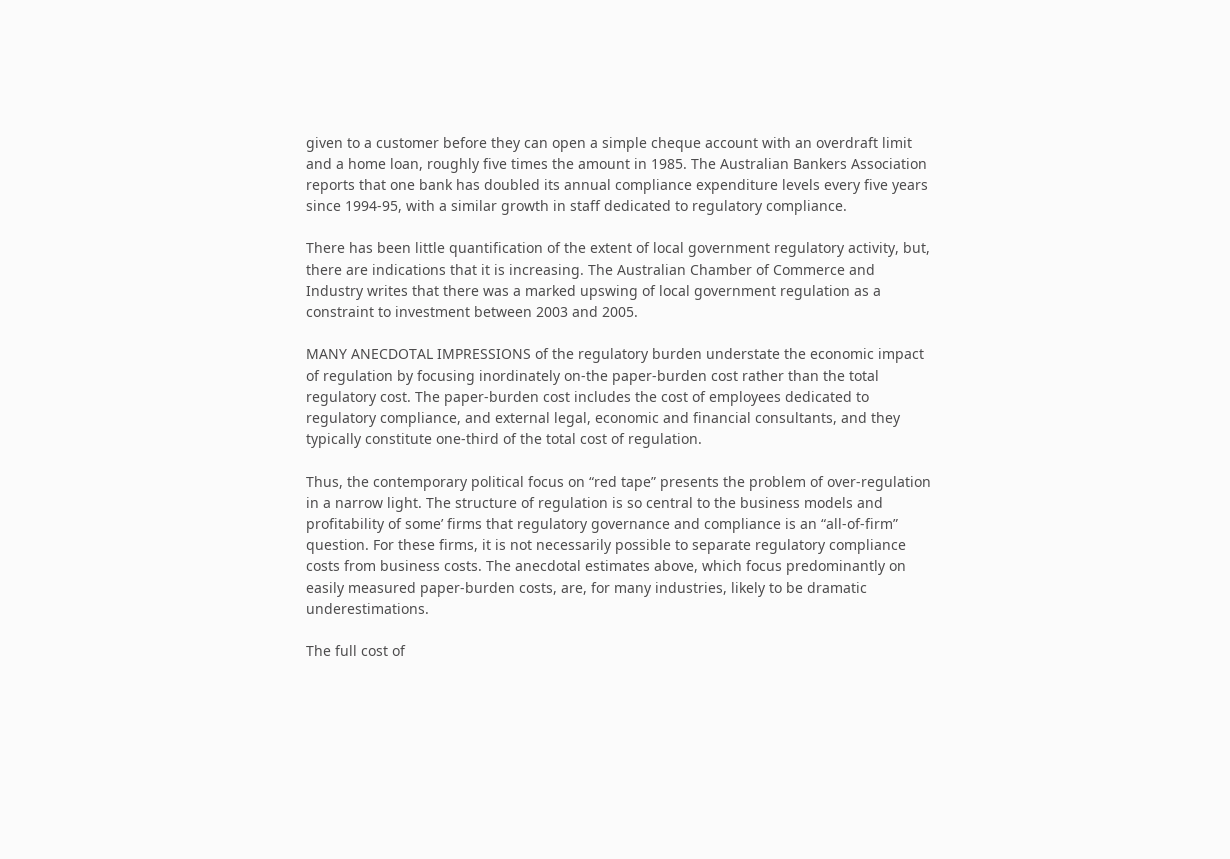given to a customer before they can open a simple cheque account with an overdraft limit and a home loan, roughly five times the amount in 1985. The Australian Bankers Association reports that one bank has doubled its annual compliance expenditure levels every five years since 1994-95, with a similar growth in staff dedicated to regulatory compliance.

There has been little quantification of the extent of local government regulatory activity, but, there are indications that it is increasing. The Australian Chamber of Commerce and Industry writes that there was a marked upswing of local government regulation as a constraint to investment between 2003 and 2005.

MANY ANECDOTAL IMPRESSIONS of the regulatory burden understate the economic impact of regulation by focusing inordinately on-the paper-burden cost rather than the total regulatory cost. The paper-burden cost includes the cost of employees dedicated to regulatory compliance, and external legal, economic and financial consultants, and they typically constitute one-third of the total cost of regulation.

Thus, the contemporary political focus on “red tape” presents the problem of over-regulation in a narrow light. The structure of regulation is so central to the business models and profitability of some’ firms that regulatory governance and compliance is an “all-of-firm” question. For these firms, it is not necessarily possible to separate regulatory compliance costs from business costs. The anecdotal estimates above, which focus predominantly on easily measured paper-burden costs, are, for many industries, likely to be dramatic underestimations.

The full cost of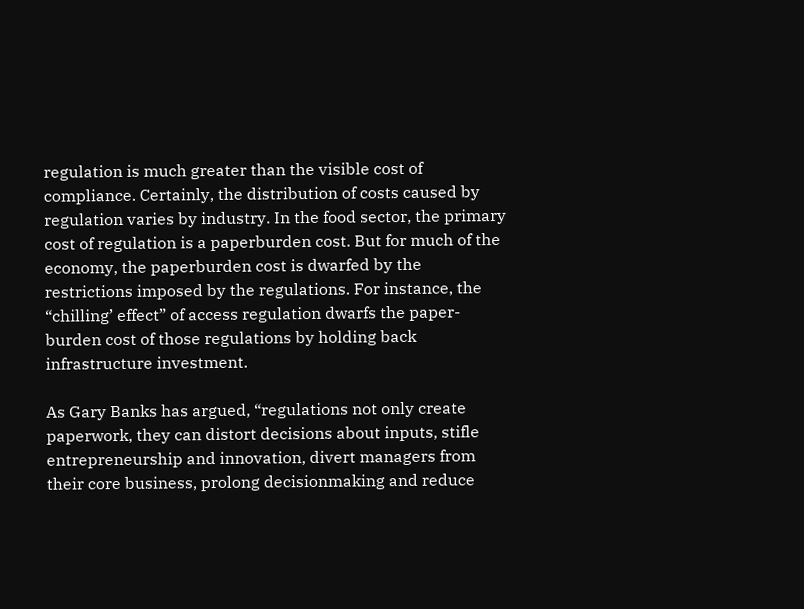regulation is much greater than the visible cost of compliance. Certainly, the distribution of costs caused by regulation varies by industry. In the food sector, the primary cost of regulation is a paperburden cost. But for much of the economy, the paperburden cost is dwarfed by the restrictions imposed by the regulations. For instance, the “chilling’ effect” of access regulation dwarfs the paper-burden cost of those regulations by holding back infrastructure investment.

As Gary Banks has argued, “regulations not only create paperwork, they can distort decisions about inputs, stifle entrepreneurship and innovation, divert managers from their core business, prolong decisionmaking and reduce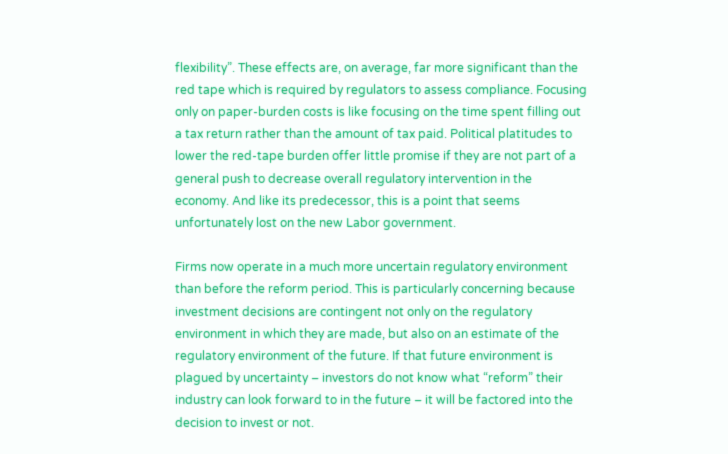flexibility”. These effects are, on average, far more significant than the red tape which is required by regulators to assess compliance. Focusing only on paper-burden costs is like focusing on the time spent filling out a tax return rather than the amount of tax paid. Political platitudes to lower the red-tape burden offer little promise if they are not part of a general push to decrease overall regulatory intervention in the economy. And like its predecessor, this is a point that seems unfortunately lost on the new Labor government.

Firms now operate in a much more uncertain regulatory environment than before the reform period. This is particularly concerning because investment decisions are contingent not only on the regulatory environment in which they are made, but also on an estimate of the regulatory environment of the future. If that future environment is plagued by uncertainty – investors do not know what “reform” their industry can look forward to in the future – it will be factored into the decision to invest or not.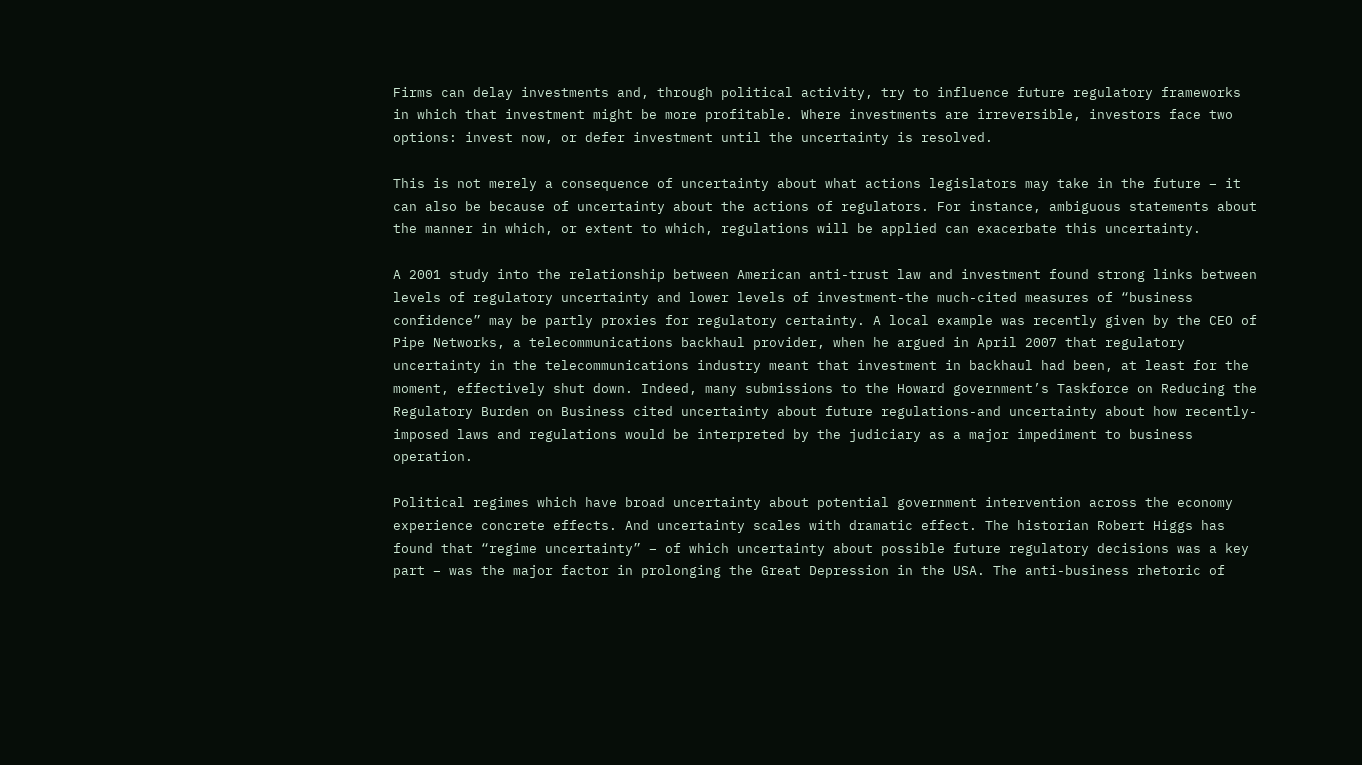Firms can delay investments and, through political activity, try to influence future regulatory frameworks in which that investment might be more profitable. Where investments are irreversible, investors face two options: invest now, or defer investment until the uncertainty is resolved.

This is not merely a consequence of uncertainty about what actions legislators may take in the future – it can also be because of uncertainty about the actions of regulators. For instance, ambiguous statements about the manner in which, or extent to which, regulations will be applied can exacerbate this uncertainty.

A 2001 study into the relationship between American anti-trust law and investment found strong links between levels of regulatory uncertainty and lower levels of investment-the much-cited measures of “business confidence” may be partly proxies for regulatory certainty. A local example was recently given by the CEO of Pipe Networks, a telecommunications backhaul provider, when he argued in April 2007 that regulatory uncertainty in the telecommunications industry meant that investment in backhaul had been, at least for the moment, effectively shut down. Indeed, many submissions to the Howard government’s Taskforce on Reducing the Regulatory Burden on Business cited uncertainty about future regulations-and uncertainty about how recently-imposed laws and regulations would be interpreted by the judiciary as a major impediment to business operation.

Political regimes which have broad uncertainty about potential government intervention across the economy experience concrete effects. And uncertainty scales with dramatic effect. The historian Robert Higgs has found that “regime uncertainty” – of which uncertainty about possible future regulatory decisions was a key part – was the major factor in prolonging the Great Depression in the USA. The anti-business rhetoric of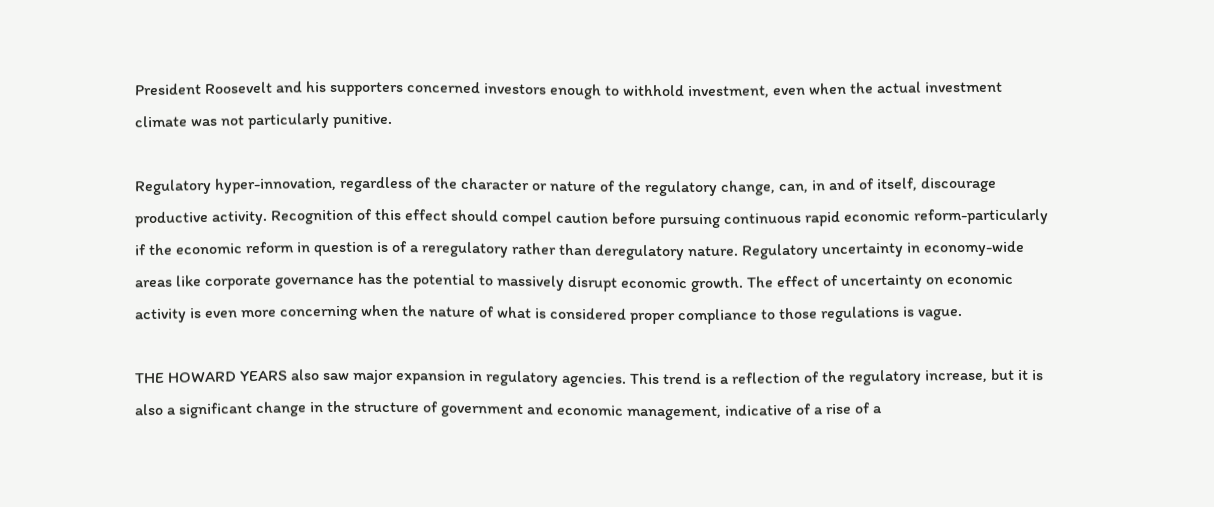President Roosevelt and his supporters concerned investors enough to withhold investment, even when the actual investment climate was not particularly punitive.

Regulatory hyper-innovation, regardless of the character or nature of the regulatory change, can, in and of itself, discourage productive activity. Recognition of this effect should compel caution before pursuing continuous rapid economic reform-particularly if the economic reform in question is of a reregulatory rather than deregulatory nature. Regulatory uncertainty in economy-wide areas like corporate governance has the potential to massively disrupt economic growth. The effect of uncertainty on economic activity is even more concerning when the nature of what is considered proper compliance to those regulations is vague.

THE HOWARD YEARS also saw major expansion in regulatory agencies. This trend is a reflection of the regulatory increase, but it is also a significant change in the structure of government and economic management, indicative of a rise of a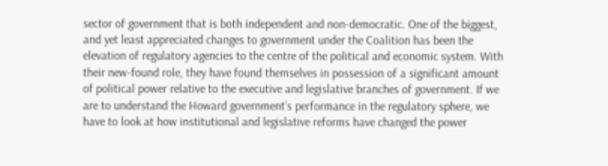sector of government that is both independent and non-democratic. One of the biggest, and yet least appreciated changes to government under the Coalition has been the elevation of regulatory agencies to the centre of the political and economic system. With their new-found role, they have found themselves in possession of a significant amount of political power relative to the executive and legislative branches of government. If we are to understand the Howard government’s performance in the regulatory sphere, we have to look at how institutional and legislative reforms have changed the power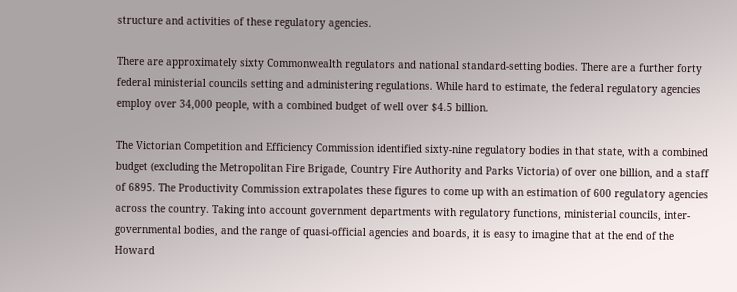structure and activities of these regulatory agencies.

There are approximately sixty Commonwealth regulators and national standard-setting bodies. There are a further forty federal ministerial councils setting and administering regulations. While hard to estimate, the federal regulatory agencies employ over 34,000 people, with a combined budget of well over $4.5 billion.

The Victorian Competition and Efficiency Commission identified sixty-nine regulatory bodies in that state, with a combined budget (excluding the Metropolitan Fire Brigade, Country Fire Authority and Parks Victoria) of over one billion, and a staff of 6895. The Productivity Commission extrapolates these figures to come up with an estimation of 600 regulatory agencies across the country. Taking into account government departments with regulatory functions, ministerial councils, inter-governmental bodies, and the range of quasi-official agencies and boards, it is easy to imagine that at the end of the Howard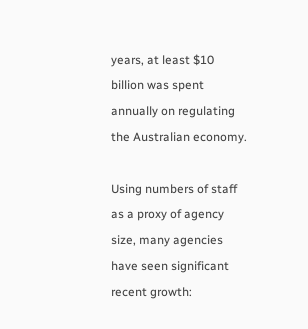years, at least $10 billion was spent annually on regulating the Australian economy.

Using numbers of staff as a proxy of agency size, many agencies have seen significant recent growth: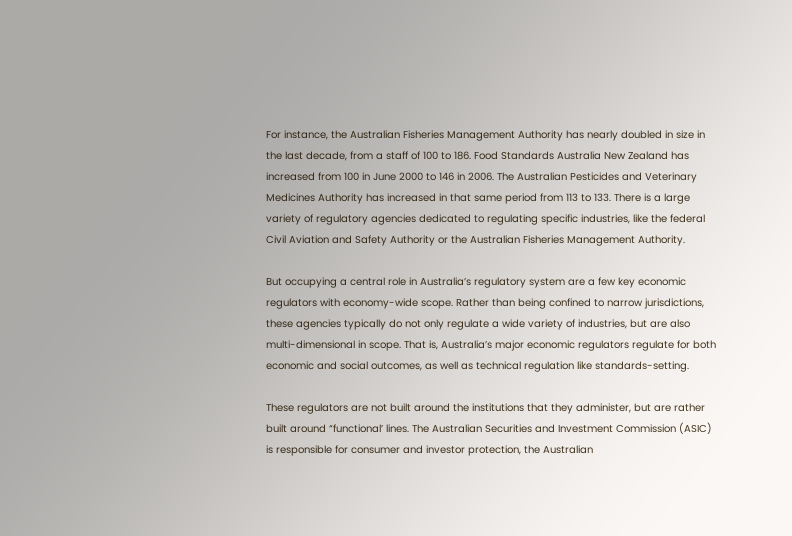For instance, the Australian Fisheries Management Authority has nearly doubled in size in the last decade, from a staff of 100 to 186. Food Standards Australia New Zealand has increased from 100 in June 2000 to 146 in 2006. The Australian Pesticides and Veterinary Medicines Authority has increased in that same period from 113 to 133. There is a large variety of regulatory agencies dedicated to regulating specific industries, like the federal Civil Aviation and Safety Authority or the Australian Fisheries Management Authority.

But occupying a central role in Australia’s regulatory system are a few key economic regulators with economy-wide scope. Rather than being confined to narrow jurisdictions, these agencies typically do not only regulate a wide variety of industries, but are also multi-dimensional in scope. That is, Australia’s major economic regulators regulate for both economic and social outcomes, as well as technical regulation like standards-setting.

These regulators are not built around the institutions that they administer, but are rather built around “functional’ lines. The Australian Securities and Investment Commission (ASIC) is responsible for consumer and investor protection, the Australian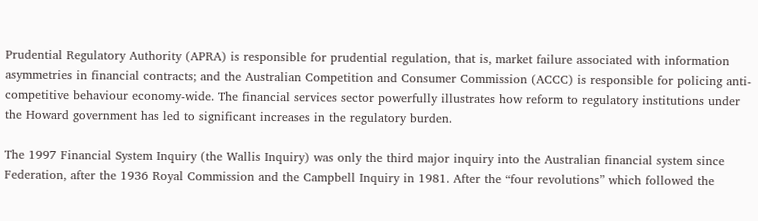Prudential Regulatory Authority (APRA) is responsible for prudential regulation, that is, market failure associated with information asymmetries in financial contracts; and the Australian Competition and Consumer Commission (ACCC) is responsible for policing anti-competitive behaviour economy-wide. The financial services sector powerfully illustrates how reform to regulatory institutions under the Howard government has led to significant increases in the regulatory burden.

The 1997 Financial System Inquiry (the Wallis Inquiry) was only the third major inquiry into the Australian financial system since Federation, after the 1936 Royal Commission and the Campbell Inquiry in 1981. After the “four revolutions” which followed the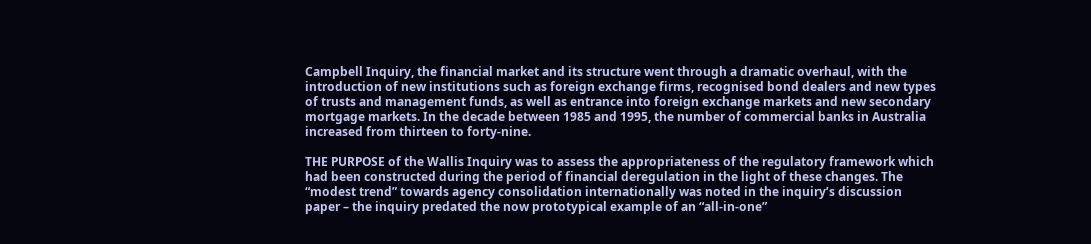Campbell Inquiry, the financial market and its structure went through a dramatic overhaul, with the introduction of new institutions such as foreign exchange firms, recognised bond dealers and new types of trusts and management funds, as well as entrance into foreign exchange markets and new secondary mortgage markets. In the decade between 1985 and 1995, the number of commercial banks in Australia increased from thirteen to forty-nine.

THE PURPOSE of the Wallis Inquiry was to assess the appropriateness of the regulatory framework which had been constructed during the period of financial deregulation in the light of these changes. The “modest trend” towards agency consolidation internationally was noted in the inquiry’s discussion paper – the inquiry predated the now prototypical example of an “all-in-one”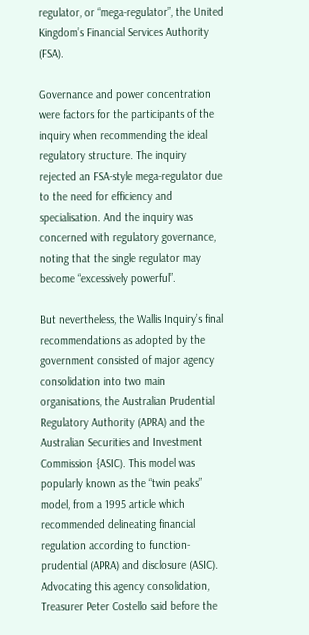regulator, or “mega-regulator”, the United Kingdom’s Financial Services Authority (FSA).

Governance and power concentration were factors for the participants of the inquiry when recommending the ideal regulatory structure. The inquiry rejected an FSA-style mega-regulator due to the need for efficiency and specialisation. And the inquiry was concerned with regulatory governance, noting that the single regulator may become “excessively powerful”.

But nevertheless, the Wallis Inquiry’s final recommendations as adopted by the government consisted of major agency consolidation into two main organisations, the Australian Prudential Regulatory Authority (APRA) and the Australian Securities and Investment Commission {ASIC). This model was popularly known as the “twin peaks” model, from a 1995 article which recommended delineating financial regulation according to function-prudential (APRA) and disclosure (ASIC). Advocating this agency consolidation, Treasurer Peter Costello said before the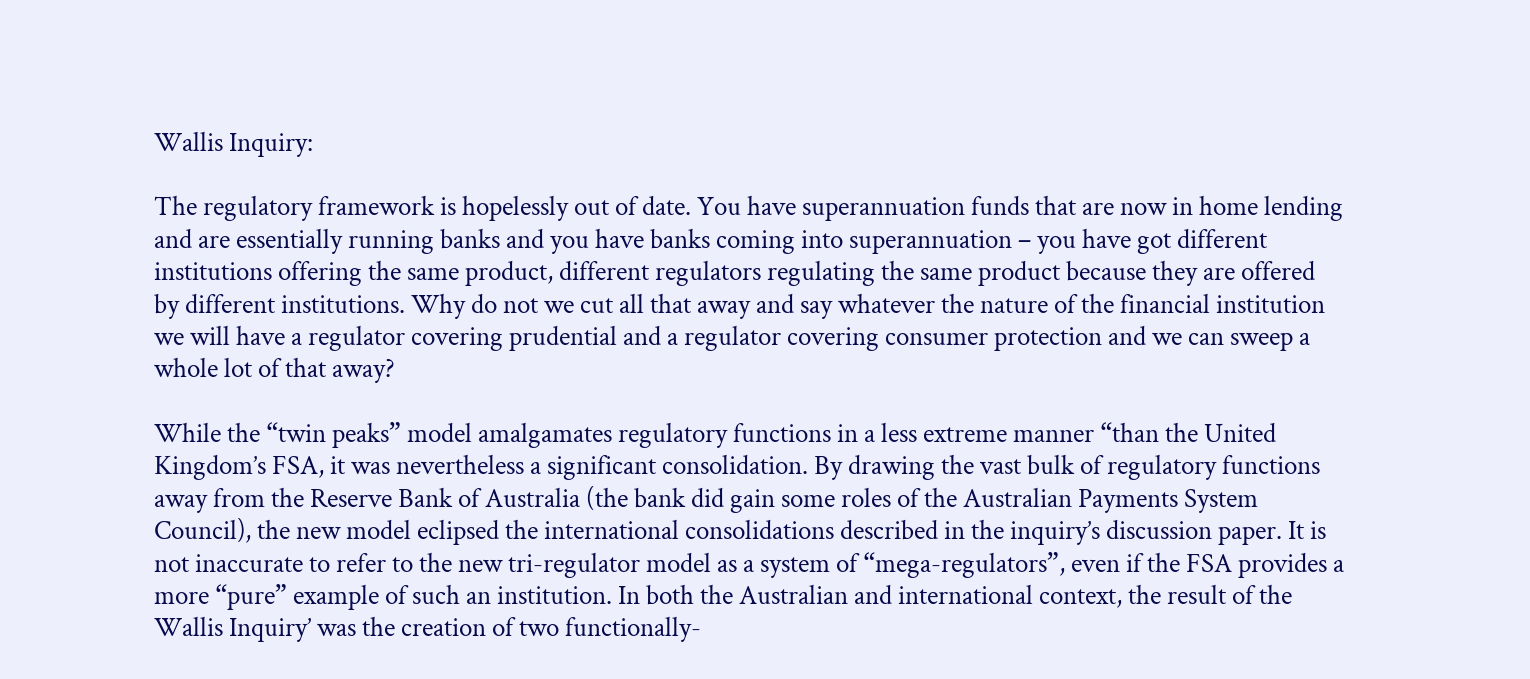Wallis Inquiry:

The regulatory framework is hopelessly out of date. You have superannuation funds that are now in home lending and are essentially running banks and you have banks coming into superannuation – you have got different institutions offering the same product, different regulators regulating the same product because they are offered by different institutions. Why do not we cut all that away and say whatever the nature of the financial institution we will have a regulator covering prudential and a regulator covering consumer protection and we can sweep a whole lot of that away?

While the “twin peaks” model amalgamates regulatory functions in a less extreme manner “than the United Kingdom’s FSA, it was nevertheless a significant consolidation. By drawing the vast bulk of regulatory functions away from the Reserve Bank of Australia (the bank did gain some roles of the Australian Payments System Council), the new model eclipsed the international consolidations described in the inquiry’s discussion paper. It is not inaccurate to refer to the new tri-regulator model as a system of “mega-regulators”, even if the FSA provides a more “pure” example of such an institution. In both the Australian and international context, the result of the Wallis Inquiry’ was the creation of two functionally-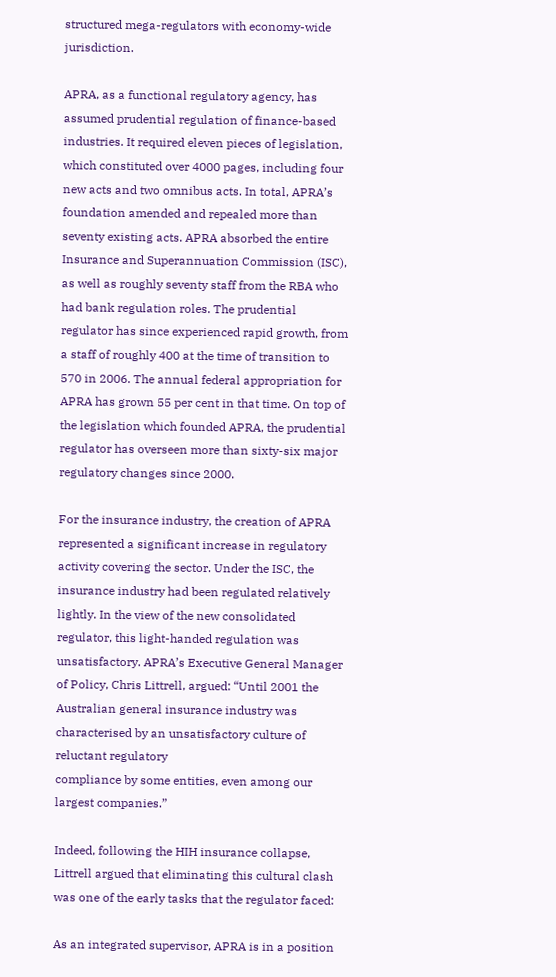structured mega-regulators with economy-wide jurisdiction.

APRA, as a functional regulatory agency, has assumed prudential regulation of finance-based industries. It required eleven pieces of legislation, which constituted over 4000 pages, including four new acts and two omnibus acts. In total, APRA’s foundation amended and repealed more than seventy existing acts. APRA absorbed the entire Insurance and Superannuation Commission (ISC), as well as roughly seventy staff from the RBA who had bank regulation roles. The prudential regulator has since experienced rapid growth, from a staff of roughly 400 at the time of transition to 570 in 2006. The annual federal appropriation for APRA has grown 55 per cent in that time. On top of the legislation which founded APRA, the prudential regulator has overseen more than sixty-six major regulatory changes since 2000.

For the insurance industry, the creation of APRA represented a significant increase in regulatory activity covering the sector. Under the ISC, the insurance industry had been regulated relatively lightly. In the view of the new consolidated regulator, this light-handed regulation was unsatisfactory. APRA’s Executive General Manager of Policy, Chris Littrell, argued: “Until 2001 the Australian general insurance industry was characterised by an unsatisfactory culture of reluctant regulatory
compliance by some entities, even among our largest companies.”

Indeed, following the HIH insurance collapse, Littrell argued that eliminating this cultural clash was one of the early tasks that the regulator faced:

As an integrated supervisor, APRA is in a position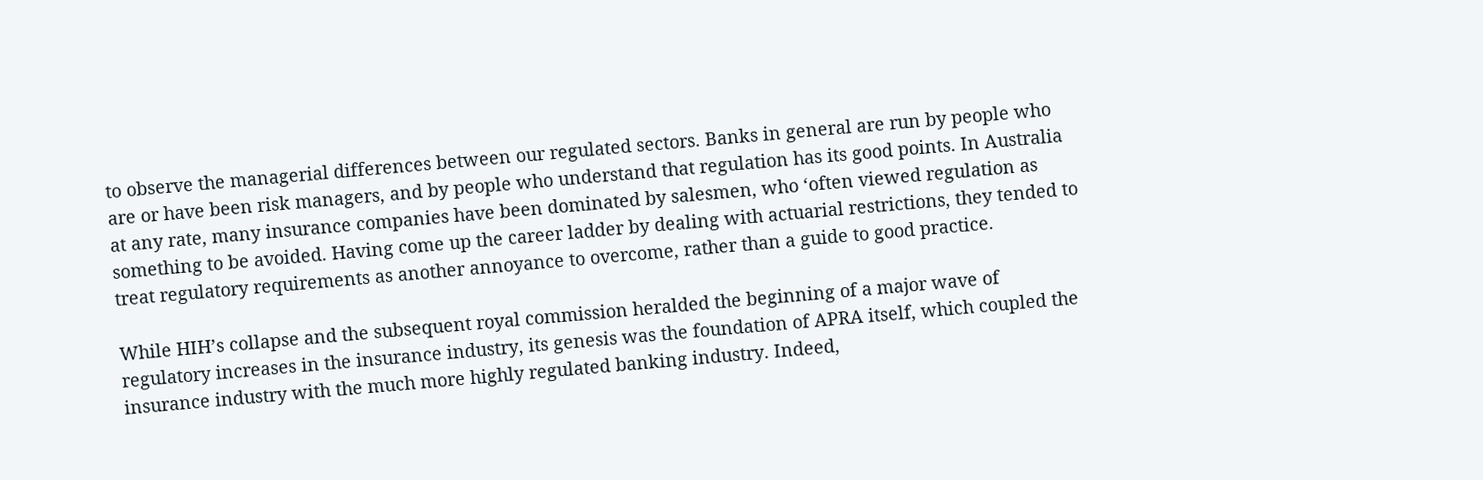to observe the managerial differences between our regulated sectors. Banks in general are run by people who are or have been risk managers, and by people who understand that regulation has its good points. In Australia at any rate, many insurance companies have been dominated by salesmen, who ‘often viewed regulation as something to be avoided. Having come up the career ladder by dealing with actuarial restrictions, they tended to treat regulatory requirements as another annoyance to overcome, rather than a guide to good practice.

While HIH’s collapse and the subsequent royal commission heralded the beginning of a major wave of regulatory increases in the insurance industry, its genesis was the foundation of APRA itself, which coupled the insurance industry with the much more highly regulated banking industry. Indeed,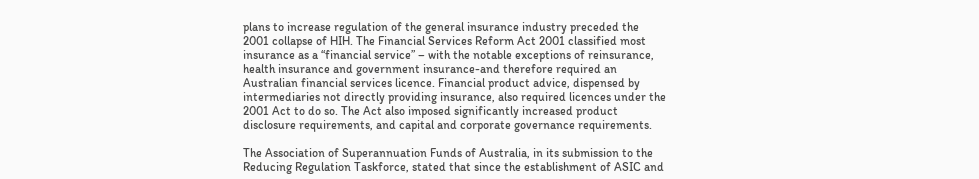plans to increase regulation of the general insurance industry preceded the 2001 collapse of HIH. The Financial Services Reform Act 2001 classified most insurance as a “financial service” – with the notable exceptions of reinsurance, health insurance and government insurance-and therefore required an Australian financial services licence. Financial product advice, dispensed by intermediaries not directly providing insurance, also required licences under the 2001 Act to do so. The Act also imposed significantly increased product disclosure requirements, and capital and corporate governance requirements.

The Association of Superannuation Funds of Australia, in its submission to the Reducing Regulation Taskforce, stated that since the establishment of ASIC and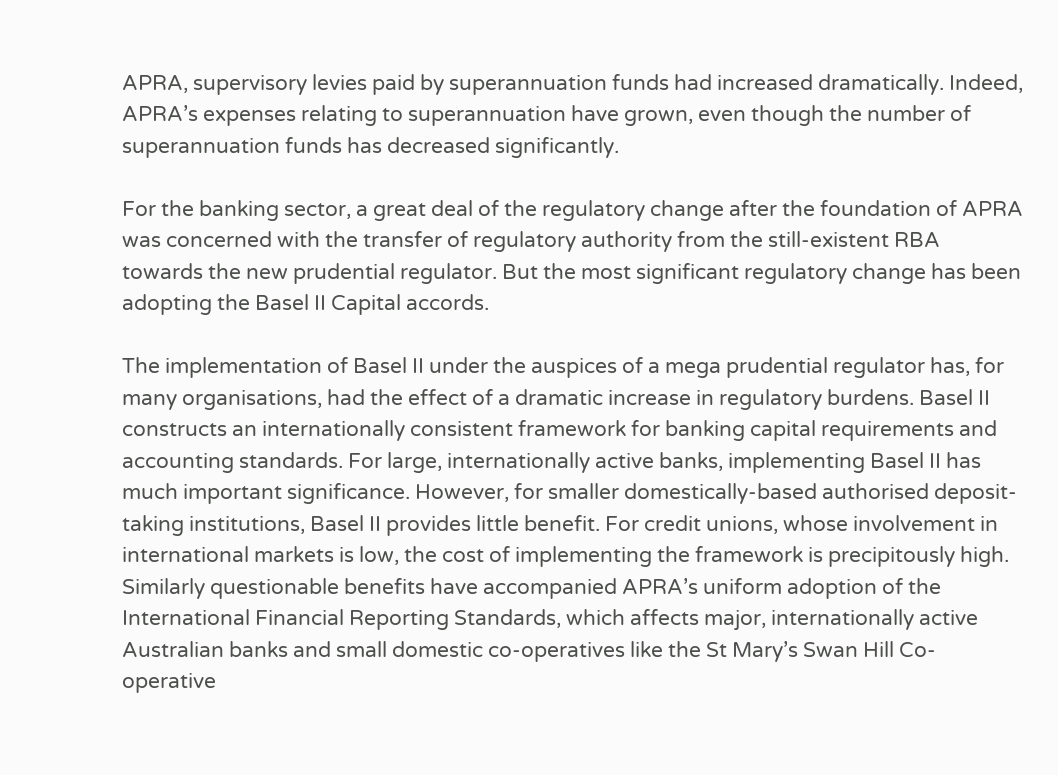APRA, supervisory levies paid by superannuation funds had increased dramatically. Indeed, APRA’s expenses relating to superannuation have grown, even though the number of superannuation funds has decreased significantly.

For the banking sector, a great deal of the regulatory change after the foundation of APRA was concerned with the transfer of regulatory authority from the still-existent RBA towards the new prudential regulator. But the most significant regulatory change has been adopting the Basel II Capital accords.

The implementation of Basel II under the auspices of a mega prudential regulator has, for many organisations, had the effect of a dramatic increase in regulatory burdens. Basel II constructs an internationally consistent framework for banking capital requirements and accounting standards. For large, internationally active banks, implementing Basel II has much important significance. However, for smaller domestically-based authorised deposit-taking institutions, Basel II provides little benefit. For credit unions, whose involvement in international markets is low, the cost of implementing the framework is precipitously high. Similarly questionable benefits have accompanied APRA’s uniform adoption of the International Financial Reporting Standards, which affects major, internationally active Australian banks and small domestic co-operatives like the St Mary’s Swan Hill Co-operative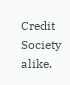Credit Society alike.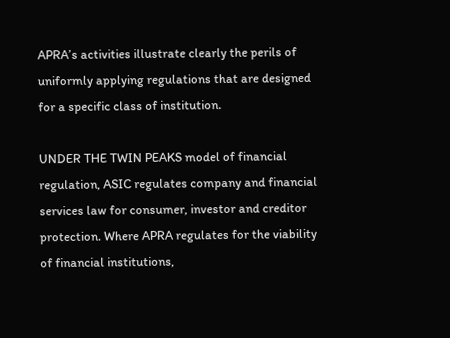APRA’s activities illustrate clearly the perils of uniformly applying regulations that are designed for a specific class of institution.

UNDER THE TWIN PEAKS model of financial regulation, ASIC regulates company and financial services law for consumer, investor and creditor protection. Where APRA regulates for the viability of financial institutions,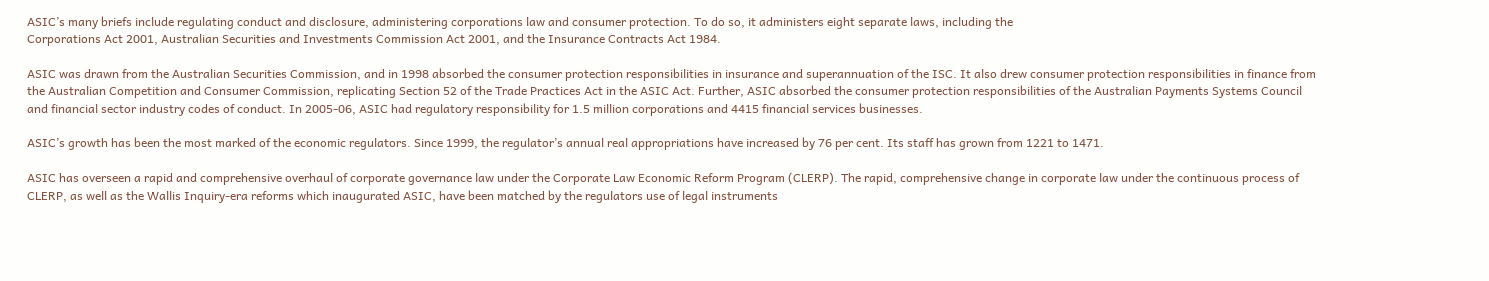ASIC’s many briefs include regulating conduct and disclosure, administering corporations law and consumer protection. To do so, it administers eight separate laws, including the
Corporations Act 2001, Australian Securities and Investments Commission Act 2001, and the Insurance Contracts Act 1984.

ASIC was drawn from the Australian Securities Commission, and in 1998 absorbed the consumer protection responsibilities in insurance and superannuation of the ISC. It also drew consumer protection responsibilities in finance from the Australian Competition and Consumer Commission, replicating Section 52 of the Trade Practices Act in the ASIC Act. Further, ASIC absorbed the consumer protection responsibilities of the Australian Payments Systems Council and financial sector industry codes of conduct. In 2005-06, ASIC had regulatory responsibility for 1.5 million corporations and 4415 financial services businesses.

ASIC’s growth has been the most marked of the economic regulators. Since 1999, the regulator’s annual real appropriations have increased by 76 per cent. Its staff has grown from 1221 to 1471.

ASIC has overseen a rapid and comprehensive overhaul of corporate governance law under the Corporate Law Economic Reform Program (CLERP). The rapid, comprehensive change in corporate law under the continuous process of CLERP, as well as the Wallis Inquiry-era reforms which inaugurated ASIC, have been matched by the regulators use of legal instruments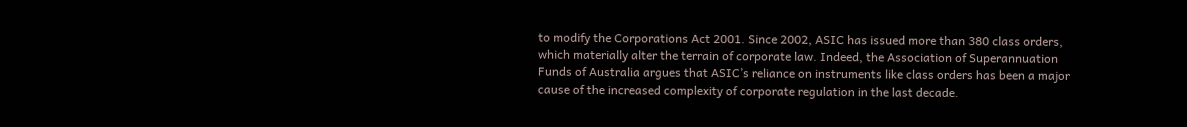to modify the Corporations Act 2001. Since 2002, ASIC has issued more than 380 class orders, which materially alter the terrain of corporate law. Indeed, the Association of Superannuation Funds of Australia argues that ASIC’s reliance on instruments like class orders has been a major cause of the increased complexity of corporate regulation in the last decade.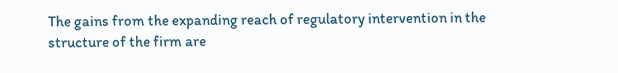The gains from the expanding reach of regulatory intervention in the structure of the firm are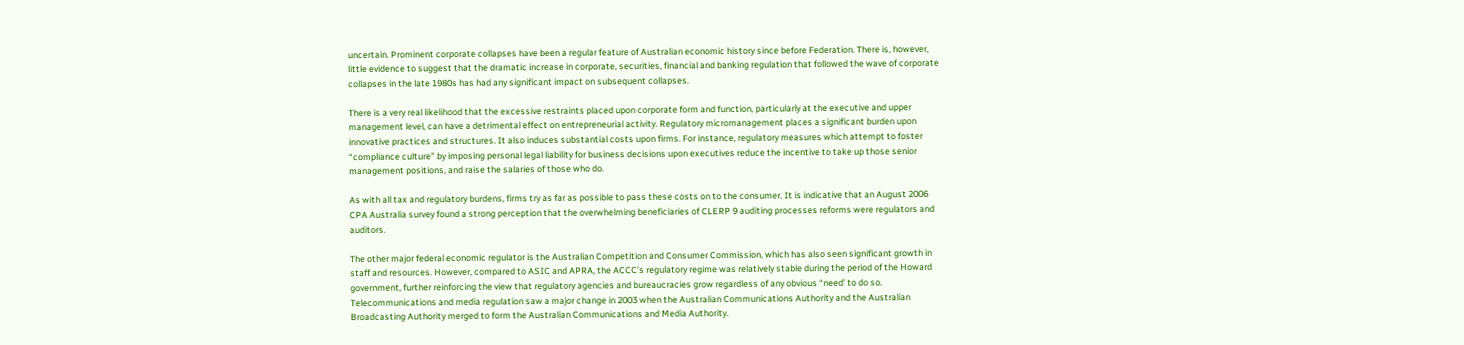uncertain. Prominent corporate collapses have been a regular feature of Australian economic history since before Federation. There is, however, little evidence to suggest that the dramatic increase in corporate, securities, financial and banking regulation that followed the wave of corporate collapses in the late 1980s has had any significant impact on subsequent collapses.

There is a very real likelihood that the excessive restraints placed upon corporate form and function, particularly at the executive and upper management level, can have a detrimental effect on entrepreneurial activity. Regulatory micromanagement places a significant burden upon innovative practices and structures. It also induces substantial costs upon firms. For instance, regulatory measures which attempt to foster “compliance culture” by imposing personal legal liability for business decisions upon executives reduce the incentive to take up those senior management positions, and raise the salaries of those who do.

As with all tax and regulatory burdens, firms try as far as possible to pass these costs on to the consumer. It is indicative that an August 2006 CPA Australia survey found a strong perception that the overwhelming beneficiaries of CLERP 9 auditing processes reforms were regulators and auditors.

The other major federal economic regulator is the Australian Competition and Consumer Commission, which has also seen significant growth in staff and resources. However, compared to ASIC and APRA, the ACCC’s regulatory regime was relatively stable during the period of the Howard government, further reinforcing the view that regulatory agencies and bureaucracies grow regardless of any obvious “need’ to do so. Telecommunications and media regulation saw a major change in 2003 when the Australian Communications Authority and the Australian Broadcasting Authority merged to form the Australian Communications and Media Authority.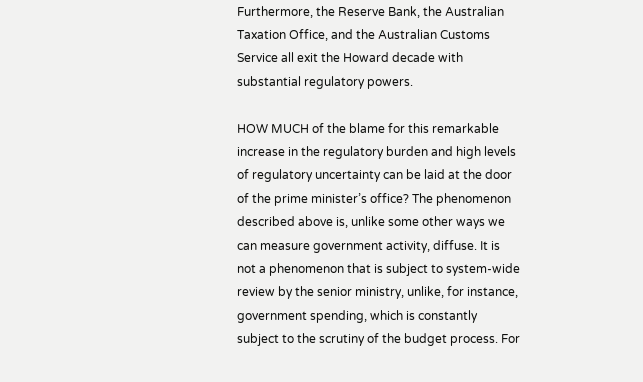Furthermore, the Reserve Bank, the Australian Taxation Office, and the Australian Customs Service all exit the Howard decade with substantial regulatory powers.

HOW MUCH of the blame for this remarkable increase in the regulatory burden and high levels of regulatory uncertainty can be laid at the door of the prime minister’s office? The phenomenon described above is, unlike some other ways we can measure government activity, diffuse. It is not a phenomenon that is subject to system-wide review by the senior ministry, unlike, for instance, government spending, which is constantly subject to the scrutiny of the budget process. For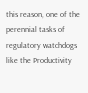this reason, one of the perennial tasks of regulatory watchdogs like the Productivity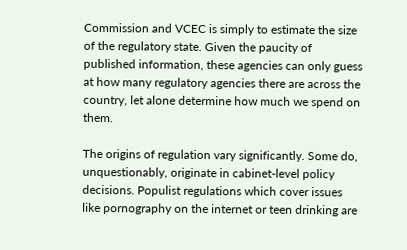Commission and VCEC is simply to estimate the size of the regulatory state. Given the paucity of published information, these agencies can only guess at how many regulatory agencies there are across the country, let alone determine how much we spend on them.

The origins of regulation vary significantly. Some do, unquestionably, originate in cabinet-level policy decisions. Populist regulations which cover issues like pornography on the internet or teen drinking are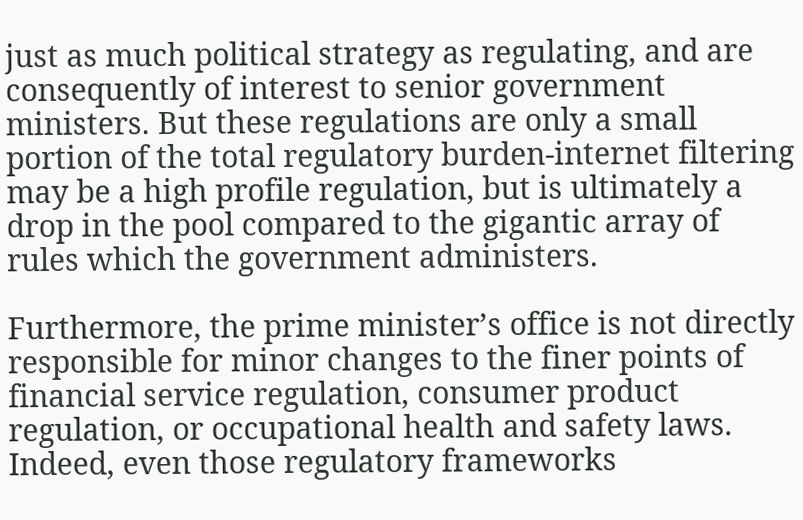just as much political strategy as regulating, and are consequently of interest to senior government ministers. But these regulations are only a small portion of the total regulatory burden-internet filtering may be a high profile regulation, but is ultimately a drop in the pool compared to the gigantic array of rules which the government administers.

Furthermore, the prime minister’s office is not directly responsible for minor changes to the finer points of financial service regulation, consumer product regulation, or occupational health and safety laws. Indeed, even those regulatory frameworks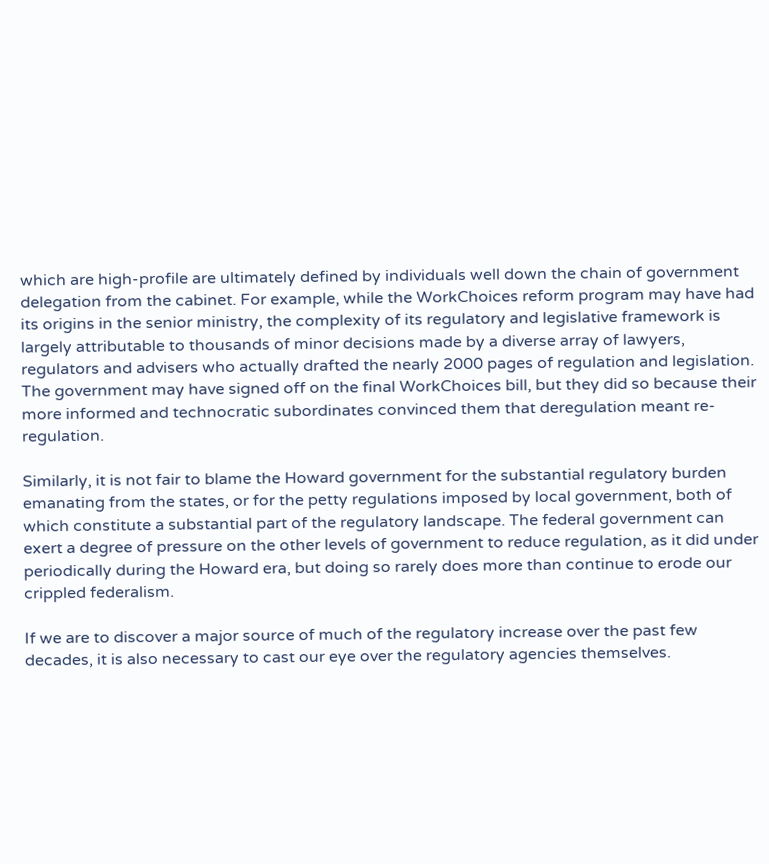which are high-profile are ultimately defined by individuals well down the chain of government delegation from the cabinet. For example, while the WorkChoices reform program may have had its origins in the senior ministry, the complexity of its regulatory and legislative framework is largely attributable to thousands of minor decisions made by a diverse array of lawyers, regulators and advisers who actually drafted the nearly 2000 pages of regulation and legislation. The government may have signed off on the final WorkChoices bill, but they did so because their more informed and technocratic subordinates convinced them that deregulation meant re-regulation.

Similarly, it is not fair to blame the Howard government for the substantial regulatory burden emanating from the states, or for the petty regulations imposed by local government, both of which constitute a substantial part of the regulatory landscape. The federal government can exert a degree of pressure on the other levels of government to reduce regulation, as it did under periodically during the Howard era, but doing so rarely does more than continue to erode our crippled federalism.

If we are to discover a major source of much of the regulatory increase over the past few decades, it is also necessary to cast our eye over the regulatory agencies themselves.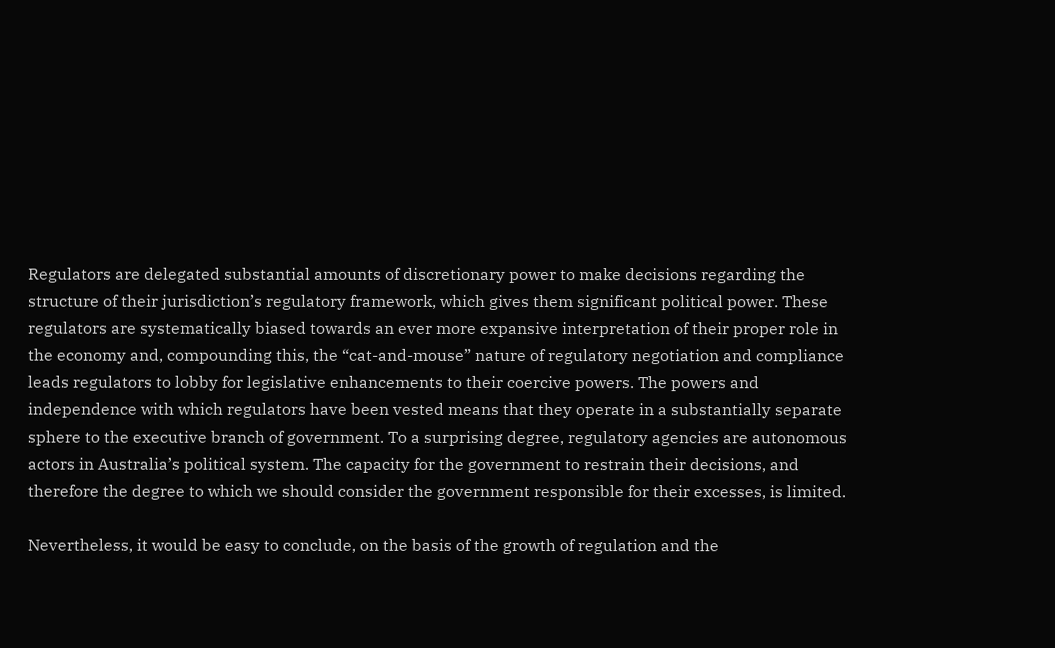Regulators are delegated substantial amounts of discretionary power to make decisions regarding the structure of their jurisdiction’s regulatory framework, which gives them significant political power. These regulators are systematically biased towards an ever more expansive interpretation of their proper role in the economy and, compounding this, the “cat-and-mouse” nature of regulatory negotiation and compliance leads regulators to lobby for legislative enhancements to their coercive powers. The powers and independence with which regulators have been vested means that they operate in a substantially separate sphere to the executive branch of government. To a surprising degree, regulatory agencies are autonomous actors in Australia’s political system. The capacity for the government to restrain their decisions, and therefore the degree to which we should consider the government responsible for their excesses, is limited.

Nevertheless, it would be easy to conclude, on the basis of the growth of regulation and the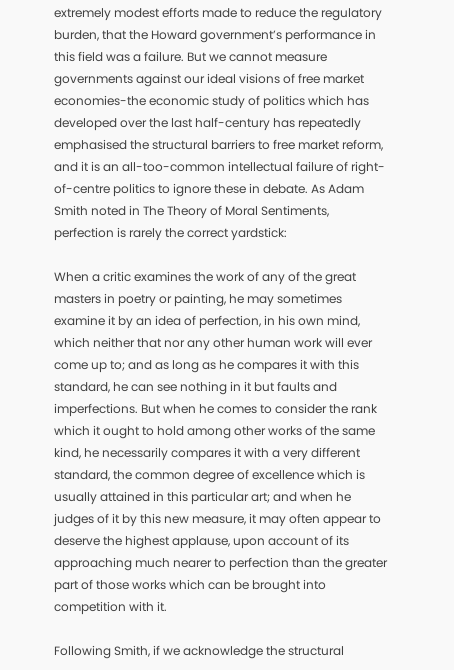extremely modest efforts made to reduce the regulatory burden, that the Howard government’s performance in this field was a failure. But we cannot measure governments against our ideal visions of free market economies-the economic study of politics which has developed over the last half-century has repeatedly emphasised the structural barriers to free market reform, and it is an all-too-common intellectual failure of right-of-centre politics to ignore these in debate. As Adam Smith noted in The Theory of Moral Sentiments, perfection is rarely the correct yardstick:

When a critic examines the work of any of the great masters in poetry or painting, he may sometimes examine it by an idea of perfection, in his own mind, which neither that nor any other human work will ever come up to; and as long as he compares it with this standard, he can see nothing in it but faults and imperfections. But when he comes to consider the rank which it ought to hold among other works of the same kind, he necessarily compares it with a very different standard, the common degree of excellence which is usually attained in this particular art; and when he judges of it by this new measure, it may often appear to deserve the highest applause, upon account of its approaching much nearer to perfection than the greater part of those works which can be brought into competition with it.

Following Smith, if we acknowledge the structural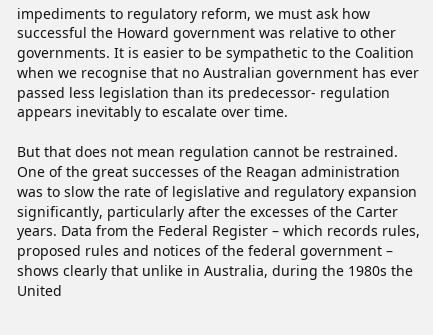impediments to regulatory reform, we must ask how successful the Howard government was relative to other governments. It is easier to be sympathetic to the Coalition when we recognise that no Australian government has ever passed less legislation than its predecessor- regulation appears inevitably to escalate over time.

But that does not mean regulation cannot be restrained. One of the great successes of the Reagan administration was to slow the rate of legislative and regulatory expansion significantly, particularly after the excesses of the Carter years. Data from the Federal Register – which records rules, proposed rules and notices of the federal government – shows clearly that unlike in Australia, during the 1980s the United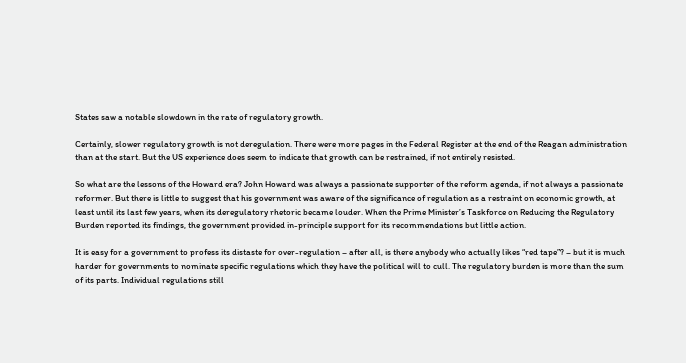States saw a notable slowdown in the rate of regulatory growth.

Certainly, slower regulatory growth is not deregulation. There were more pages in the Federal Register at the end of the Reagan administration than at the start. But the US experience does seem to indicate that growth can be restrained, if not entirely resisted.

So what are the lessons of the Howard era? John Howard was always a passionate supporter of the reform agenda, if not always a passionate reformer. But there is little to suggest that his government was aware of the significance of regulation as a restraint on economic growth, at least until its last few years, when its deregulatory rhetoric became louder. When the Prime Minister’s Taskforce on Reducing the Regulatory Burden reported its findings, the government provided in-principle support for its recommendations but little action.

It is easy for a government to profess its distaste for over-regulation – after all, is there anybody who actually likes “red tape”? – but it is much harder for governments to nominate specific regulations which they have the political will to cull. The regulatory burden is more than the sum of its parts. Individual regulations still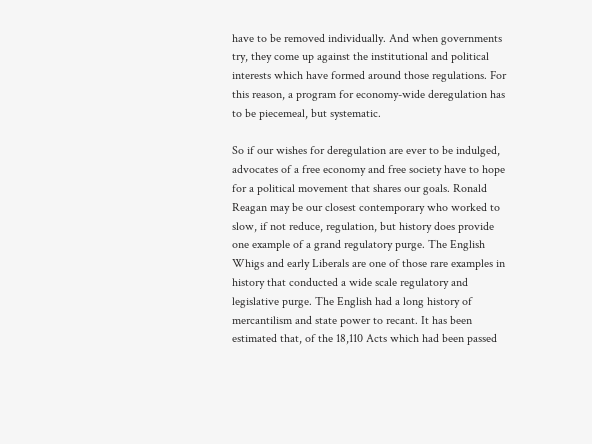have to be removed individually. And when governments try, they come up against the institutional and political interests which have formed around those regulations. For this reason, a program for economy-wide deregulation has to be piecemeal, but systematic.

So if our wishes for deregulation are ever to be indulged, advocates of a free economy and free society have to hope for a political movement that shares our goals. Ronald Reagan may be our closest contemporary who worked to slow, if not reduce, regulation, but history does provide one example of a grand regulatory purge. The English Whigs and early Liberals are one of those rare examples in history that conducted a wide scale regulatory and legislative purge. The English had a long history of mercantilism and state power to recant. It has been estimated that, of the 18,110 Acts which had been passed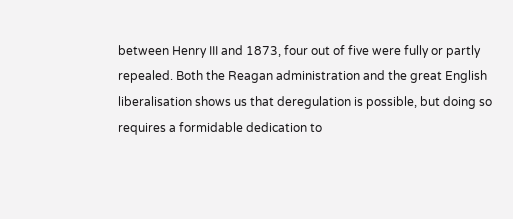between Henry III and 1873, four out of five were fully or partly repealed. Both the Reagan administration and the great English liberalisation shows us that deregulation is possible, but doing so requires a formidable dedication to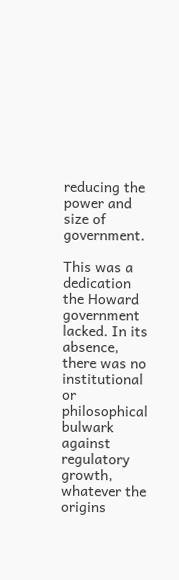reducing the power and size of government.

This was a dedication the Howard government lacked. In its absence, there was no institutional or philosophical bulwark against regulatory growth, whatever the origins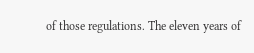of those regulations. The eleven years of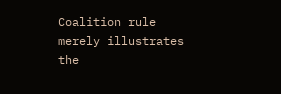Coalition rule merely illustrates the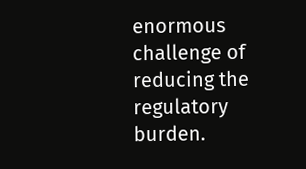enormous challenge of reducing the regulatory burden.